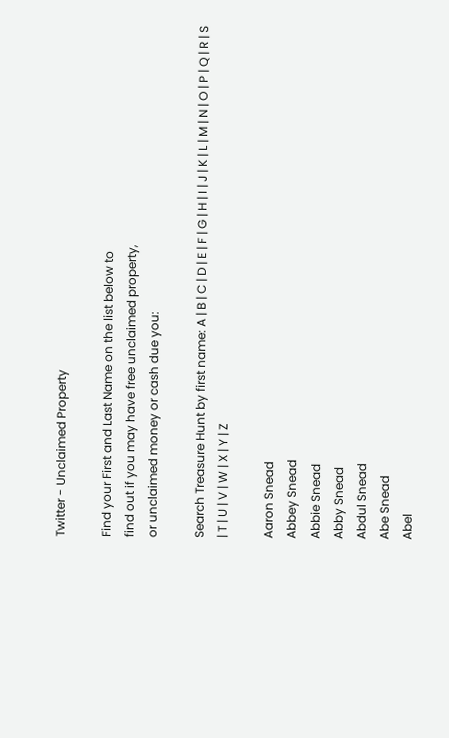Twitter - Unclaimed Property

Find your First and Last Name on the list below to
find out if you may have free unclaimed property,
or unclaimed money or cash due you:

Search Treasure Hunt by first name: A | B | C | D | E | F | G | H | I | J | K | L | M | N | O | P | Q | R | S | T | U | V | W | X | Y | Z

Aaron Snead
Abbey Snead
Abbie Snead
Abby Snead
Abdul Snead
Abe Snead
Abel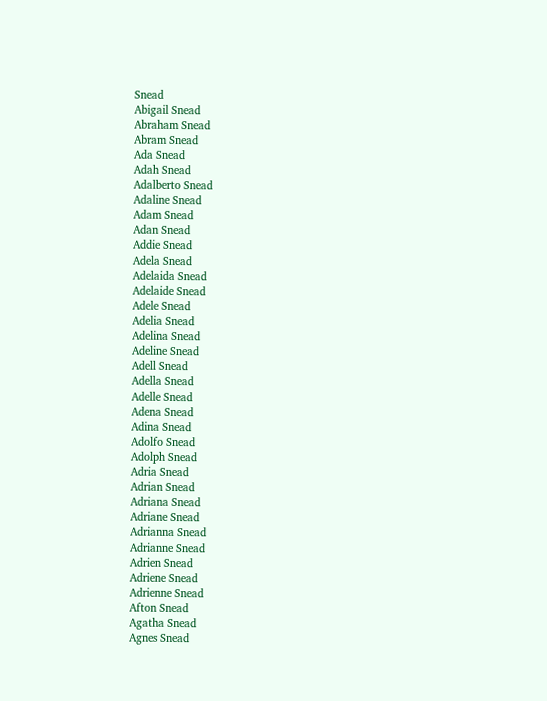Snead
Abigail Snead
Abraham Snead
Abram Snead
Ada Snead
Adah Snead
Adalberto Snead
Adaline Snead
Adam Snead
Adan Snead
Addie Snead
Adela Snead
Adelaida Snead
Adelaide Snead
Adele Snead
Adelia Snead
Adelina Snead
Adeline Snead
Adell Snead
Adella Snead
Adelle Snead
Adena Snead
Adina Snead
Adolfo Snead
Adolph Snead
Adria Snead
Adrian Snead
Adriana Snead
Adriane Snead
Adrianna Snead
Adrianne Snead
Adrien Snead
Adriene Snead
Adrienne Snead
Afton Snead
Agatha Snead
Agnes Snead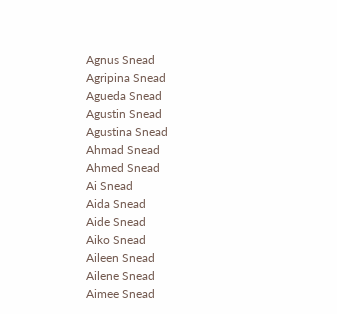Agnus Snead
Agripina Snead
Agueda Snead
Agustin Snead
Agustina Snead
Ahmad Snead
Ahmed Snead
Ai Snead
Aida Snead
Aide Snead
Aiko Snead
Aileen Snead
Ailene Snead
Aimee Snead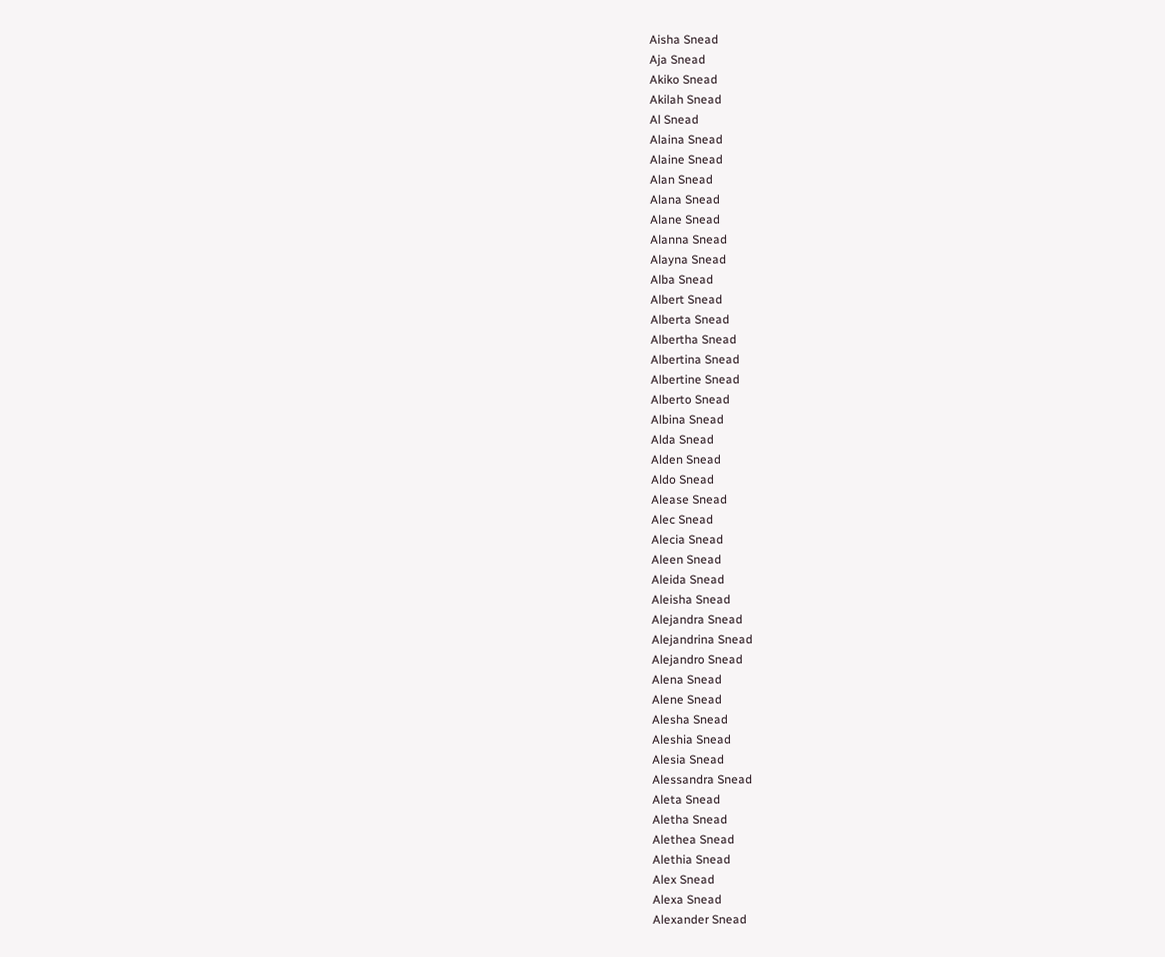Aisha Snead
Aja Snead
Akiko Snead
Akilah Snead
Al Snead
Alaina Snead
Alaine Snead
Alan Snead
Alana Snead
Alane Snead
Alanna Snead
Alayna Snead
Alba Snead
Albert Snead
Alberta Snead
Albertha Snead
Albertina Snead
Albertine Snead
Alberto Snead
Albina Snead
Alda Snead
Alden Snead
Aldo Snead
Alease Snead
Alec Snead
Alecia Snead
Aleen Snead
Aleida Snead
Aleisha Snead
Alejandra Snead
Alejandrina Snead
Alejandro Snead
Alena Snead
Alene Snead
Alesha Snead
Aleshia Snead
Alesia Snead
Alessandra Snead
Aleta Snead
Aletha Snead
Alethea Snead
Alethia Snead
Alex Snead
Alexa Snead
Alexander Snead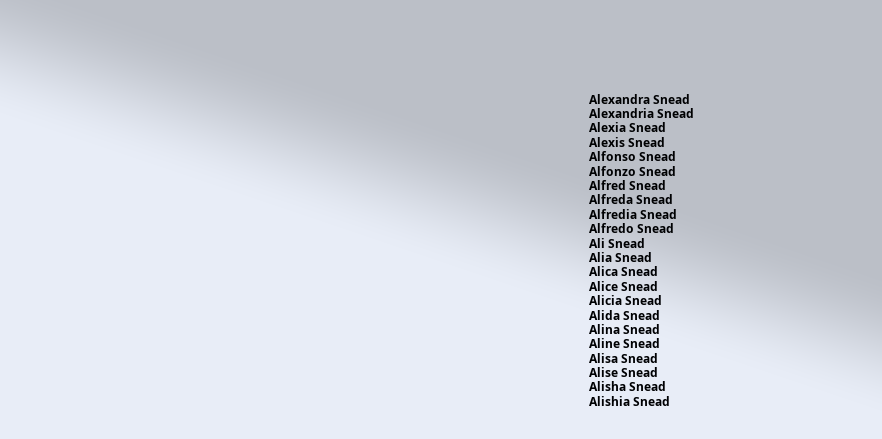Alexandra Snead
Alexandria Snead
Alexia Snead
Alexis Snead
Alfonso Snead
Alfonzo Snead
Alfred Snead
Alfreda Snead
Alfredia Snead
Alfredo Snead
Ali Snead
Alia Snead
Alica Snead
Alice Snead
Alicia Snead
Alida Snead
Alina Snead
Aline Snead
Alisa Snead
Alise Snead
Alisha Snead
Alishia Snead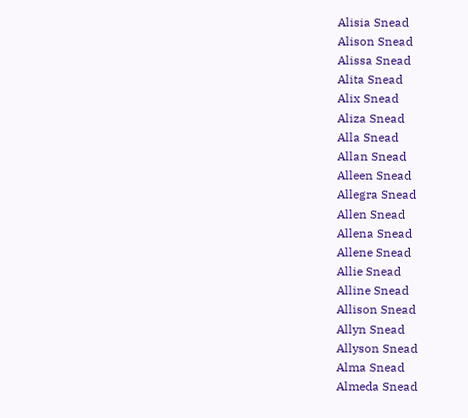Alisia Snead
Alison Snead
Alissa Snead
Alita Snead
Alix Snead
Aliza Snead
Alla Snead
Allan Snead
Alleen Snead
Allegra Snead
Allen Snead
Allena Snead
Allene Snead
Allie Snead
Alline Snead
Allison Snead
Allyn Snead
Allyson Snead
Alma Snead
Almeda Snead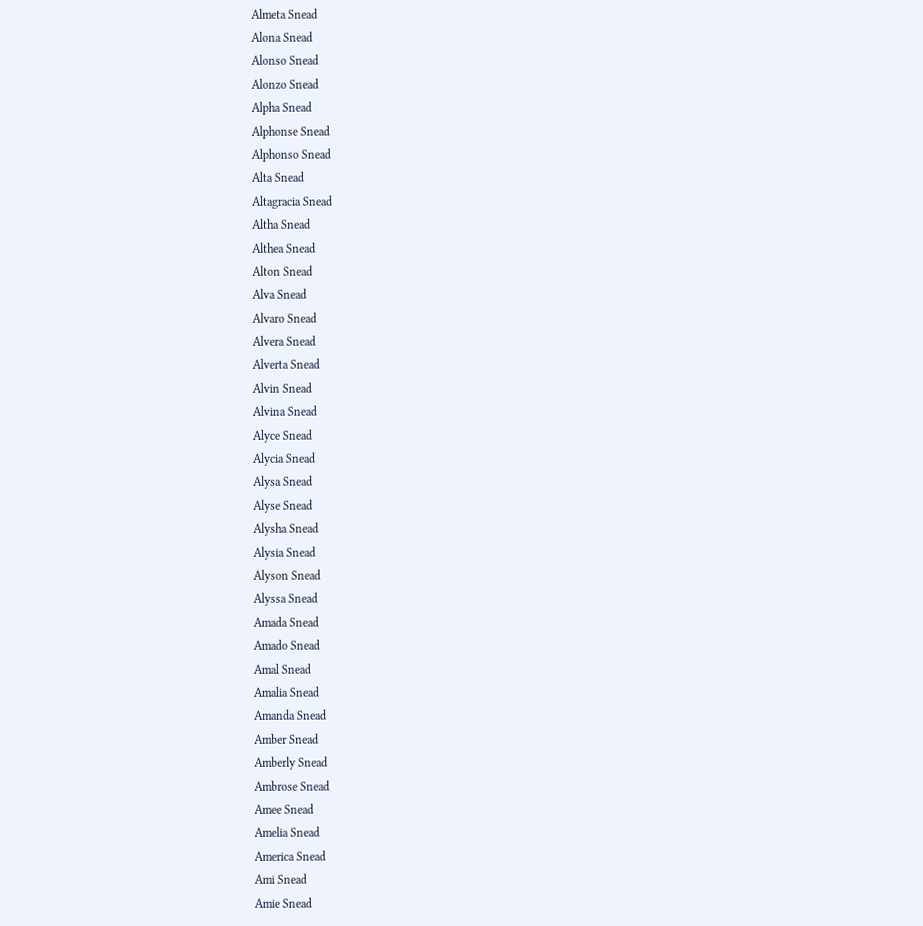Almeta Snead
Alona Snead
Alonso Snead
Alonzo Snead
Alpha Snead
Alphonse Snead
Alphonso Snead
Alta Snead
Altagracia Snead
Altha Snead
Althea Snead
Alton Snead
Alva Snead
Alvaro Snead
Alvera Snead
Alverta Snead
Alvin Snead
Alvina Snead
Alyce Snead
Alycia Snead
Alysa Snead
Alyse Snead
Alysha Snead
Alysia Snead
Alyson Snead
Alyssa Snead
Amada Snead
Amado Snead
Amal Snead
Amalia Snead
Amanda Snead
Amber Snead
Amberly Snead
Ambrose Snead
Amee Snead
Amelia Snead
America Snead
Ami Snead
Amie Snead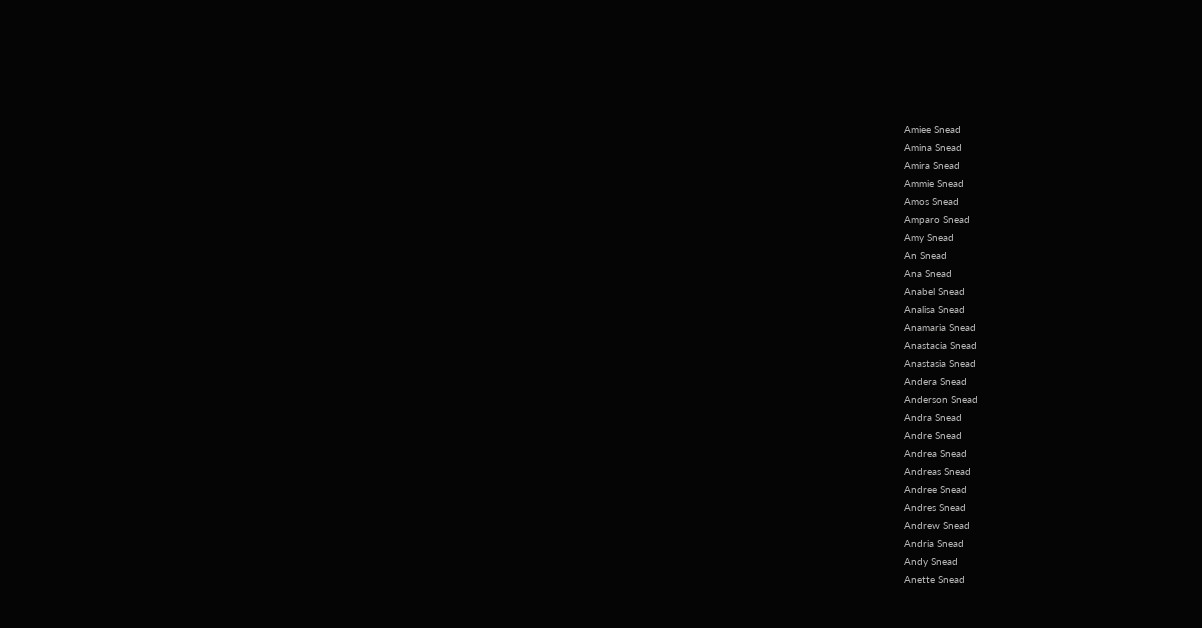Amiee Snead
Amina Snead
Amira Snead
Ammie Snead
Amos Snead
Amparo Snead
Amy Snead
An Snead
Ana Snead
Anabel Snead
Analisa Snead
Anamaria Snead
Anastacia Snead
Anastasia Snead
Andera Snead
Anderson Snead
Andra Snead
Andre Snead
Andrea Snead
Andreas Snead
Andree Snead
Andres Snead
Andrew Snead
Andria Snead
Andy Snead
Anette Snead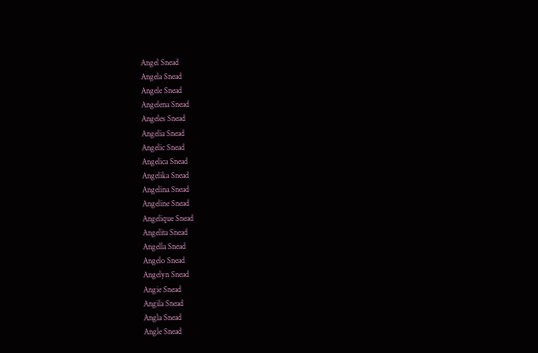Angel Snead
Angela Snead
Angele Snead
Angelena Snead
Angeles Snead
Angelia Snead
Angelic Snead
Angelica Snead
Angelika Snead
Angelina Snead
Angeline Snead
Angelique Snead
Angelita Snead
Angella Snead
Angelo Snead
Angelyn Snead
Angie Snead
Angila Snead
Angla Snead
Angle Snead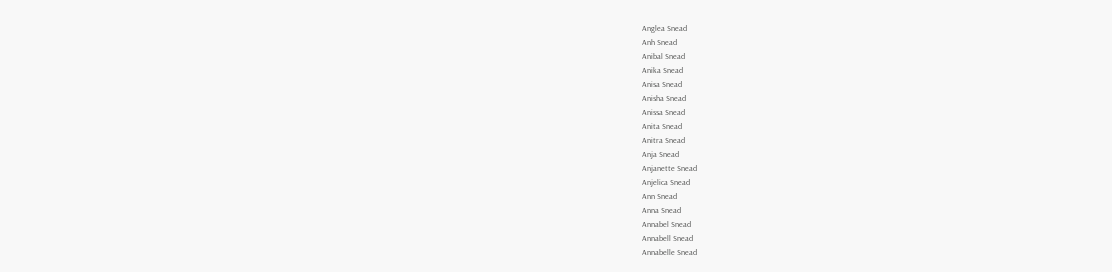Anglea Snead
Anh Snead
Anibal Snead
Anika Snead
Anisa Snead
Anisha Snead
Anissa Snead
Anita Snead
Anitra Snead
Anja Snead
Anjanette Snead
Anjelica Snead
Ann Snead
Anna Snead
Annabel Snead
Annabell Snead
Annabelle Snead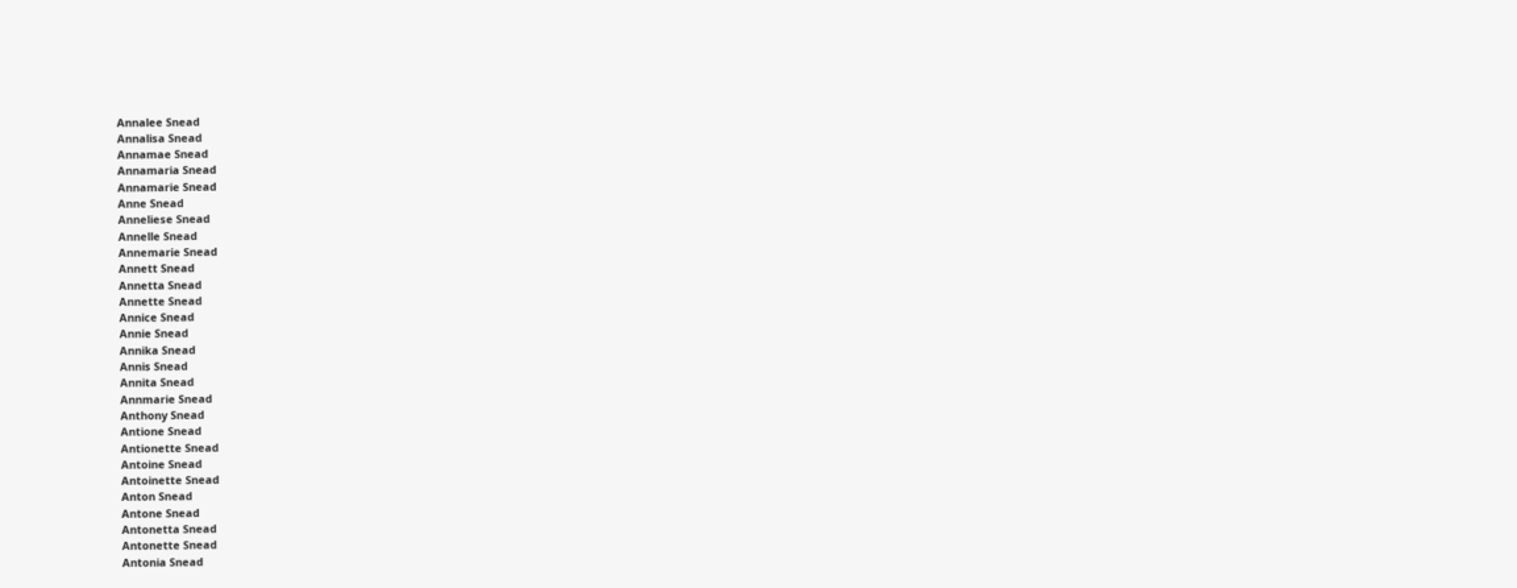Annalee Snead
Annalisa Snead
Annamae Snead
Annamaria Snead
Annamarie Snead
Anne Snead
Anneliese Snead
Annelle Snead
Annemarie Snead
Annett Snead
Annetta Snead
Annette Snead
Annice Snead
Annie Snead
Annika Snead
Annis Snead
Annita Snead
Annmarie Snead
Anthony Snead
Antione Snead
Antionette Snead
Antoine Snead
Antoinette Snead
Anton Snead
Antone Snead
Antonetta Snead
Antonette Snead
Antonia Snead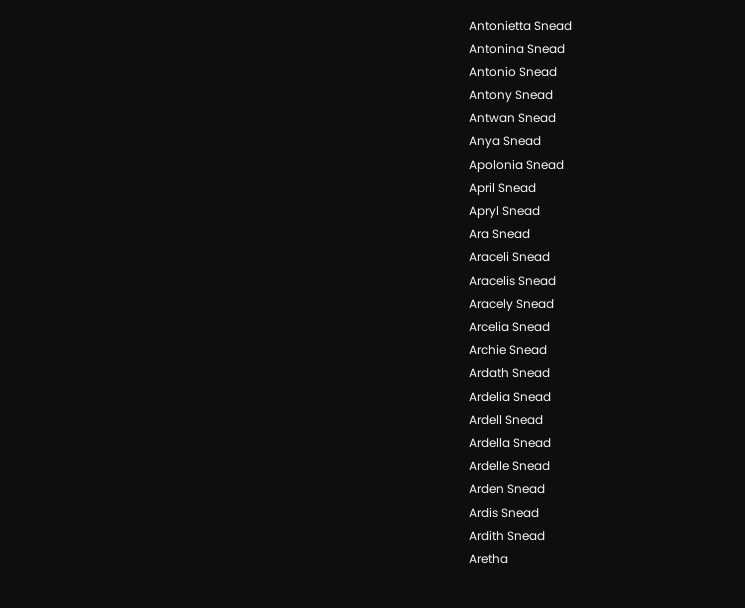Antonietta Snead
Antonina Snead
Antonio Snead
Antony Snead
Antwan Snead
Anya Snead
Apolonia Snead
April Snead
Apryl Snead
Ara Snead
Araceli Snead
Aracelis Snead
Aracely Snead
Arcelia Snead
Archie Snead
Ardath Snead
Ardelia Snead
Ardell Snead
Ardella Snead
Ardelle Snead
Arden Snead
Ardis Snead
Ardith Snead
Aretha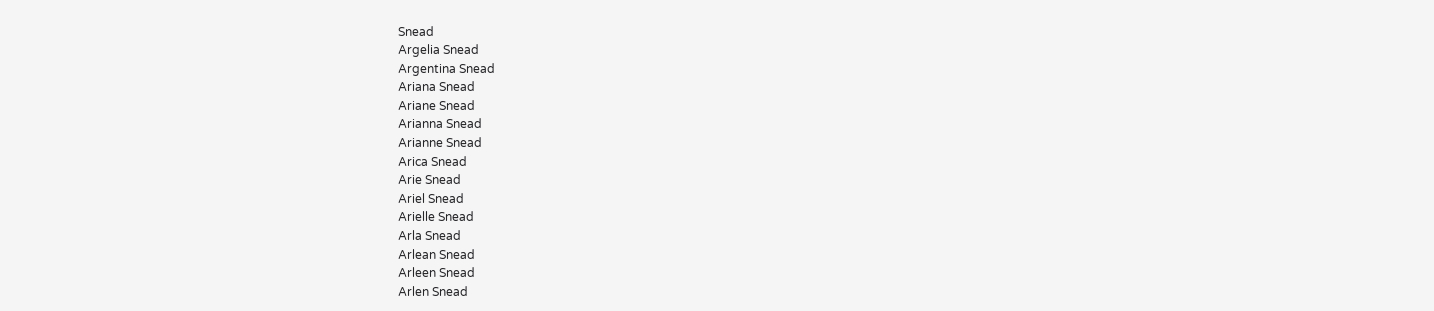Snead
Argelia Snead
Argentina Snead
Ariana Snead
Ariane Snead
Arianna Snead
Arianne Snead
Arica Snead
Arie Snead
Ariel Snead
Arielle Snead
Arla Snead
Arlean Snead
Arleen Snead
Arlen Snead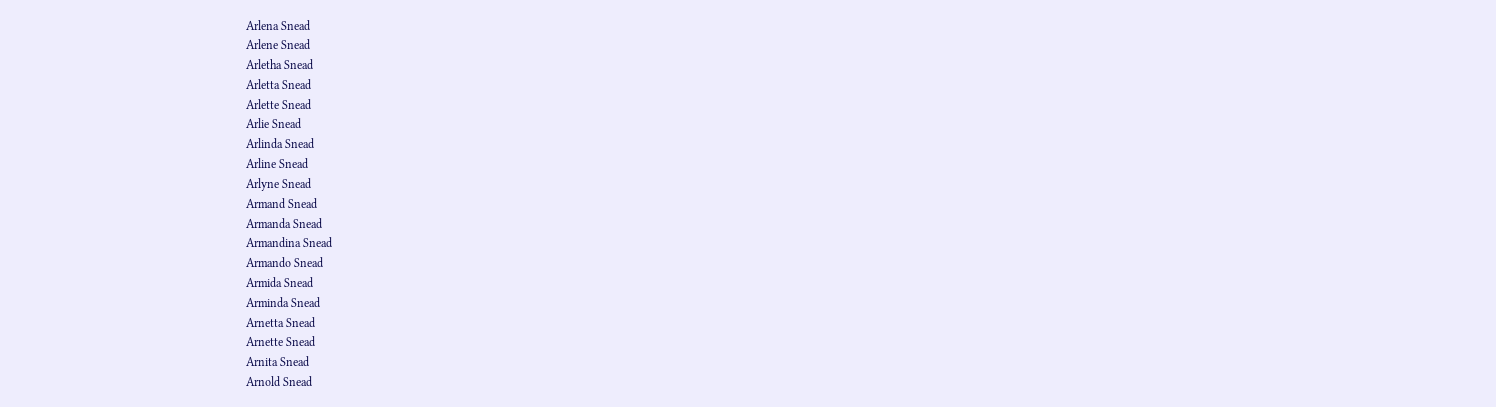Arlena Snead
Arlene Snead
Arletha Snead
Arletta Snead
Arlette Snead
Arlie Snead
Arlinda Snead
Arline Snead
Arlyne Snead
Armand Snead
Armanda Snead
Armandina Snead
Armando Snead
Armida Snead
Arminda Snead
Arnetta Snead
Arnette Snead
Arnita Snead
Arnold Snead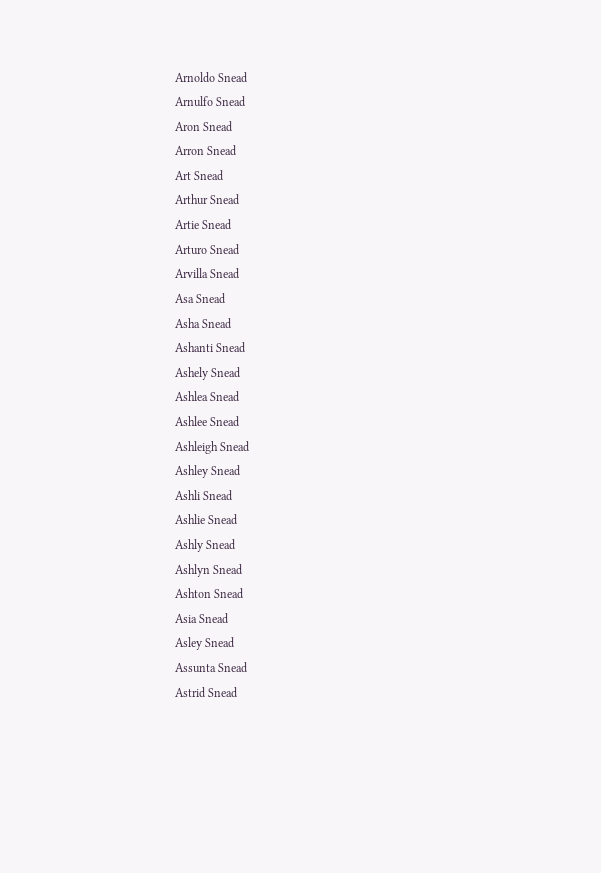Arnoldo Snead
Arnulfo Snead
Aron Snead
Arron Snead
Art Snead
Arthur Snead
Artie Snead
Arturo Snead
Arvilla Snead
Asa Snead
Asha Snead
Ashanti Snead
Ashely Snead
Ashlea Snead
Ashlee Snead
Ashleigh Snead
Ashley Snead
Ashli Snead
Ashlie Snead
Ashly Snead
Ashlyn Snead
Ashton Snead
Asia Snead
Asley Snead
Assunta Snead
Astrid Snead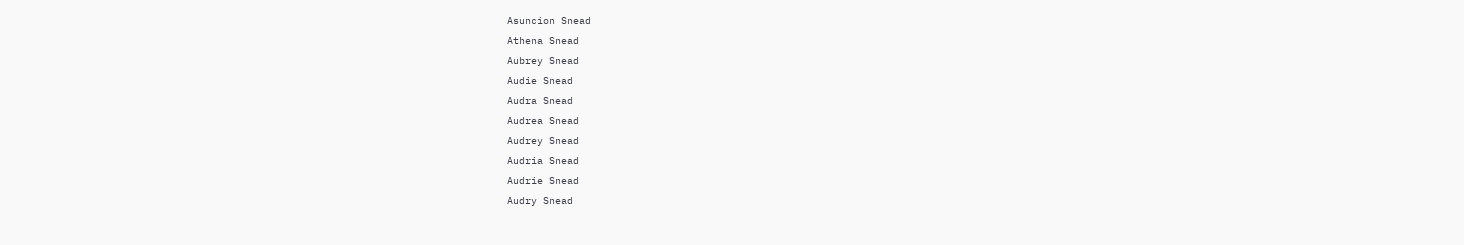Asuncion Snead
Athena Snead
Aubrey Snead
Audie Snead
Audra Snead
Audrea Snead
Audrey Snead
Audria Snead
Audrie Snead
Audry Snead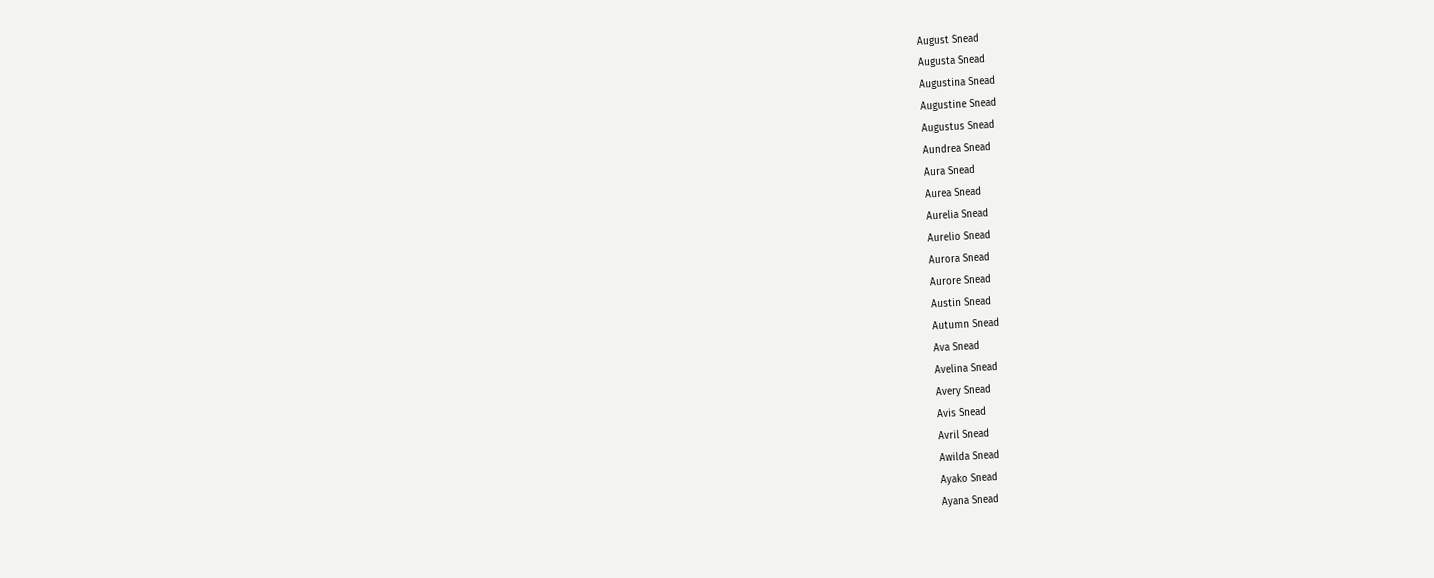August Snead
Augusta Snead
Augustina Snead
Augustine Snead
Augustus Snead
Aundrea Snead
Aura Snead
Aurea Snead
Aurelia Snead
Aurelio Snead
Aurora Snead
Aurore Snead
Austin Snead
Autumn Snead
Ava Snead
Avelina Snead
Avery Snead
Avis Snead
Avril Snead
Awilda Snead
Ayako Snead
Ayana Snead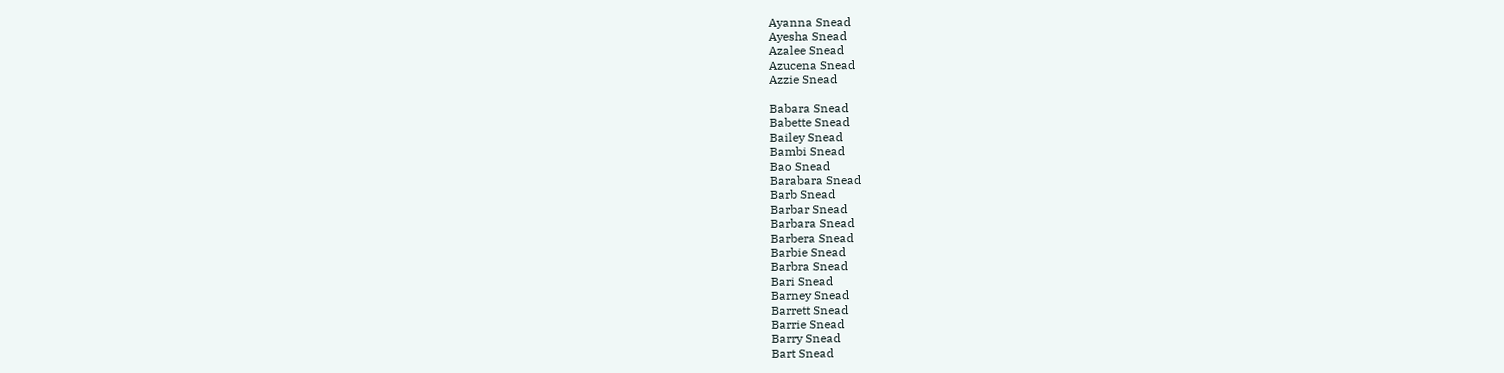Ayanna Snead
Ayesha Snead
Azalee Snead
Azucena Snead
Azzie Snead

Babara Snead
Babette Snead
Bailey Snead
Bambi Snead
Bao Snead
Barabara Snead
Barb Snead
Barbar Snead
Barbara Snead
Barbera Snead
Barbie Snead
Barbra Snead
Bari Snead
Barney Snead
Barrett Snead
Barrie Snead
Barry Snead
Bart Snead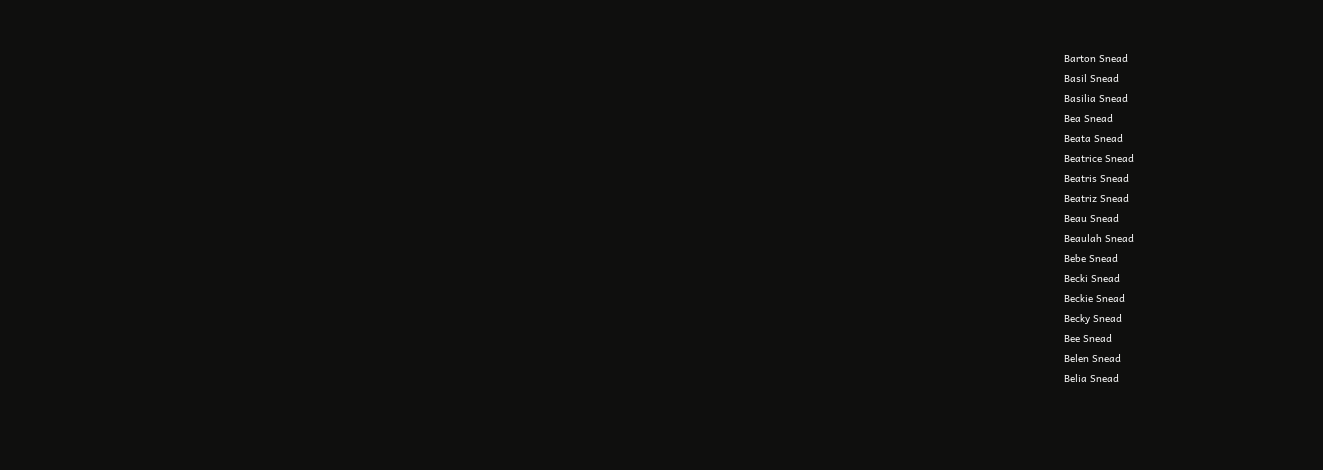Barton Snead
Basil Snead
Basilia Snead
Bea Snead
Beata Snead
Beatrice Snead
Beatris Snead
Beatriz Snead
Beau Snead
Beaulah Snead
Bebe Snead
Becki Snead
Beckie Snead
Becky Snead
Bee Snead
Belen Snead
Belia Snead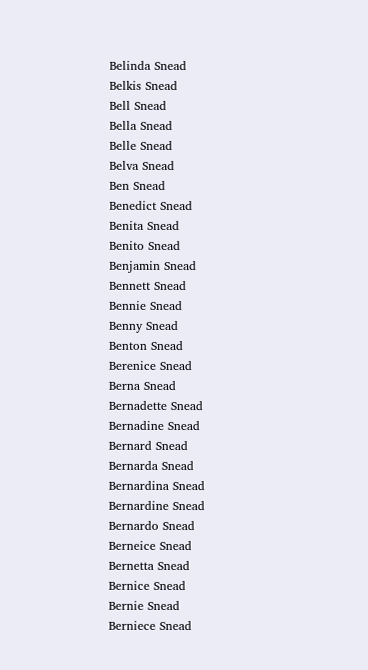Belinda Snead
Belkis Snead
Bell Snead
Bella Snead
Belle Snead
Belva Snead
Ben Snead
Benedict Snead
Benita Snead
Benito Snead
Benjamin Snead
Bennett Snead
Bennie Snead
Benny Snead
Benton Snead
Berenice Snead
Berna Snead
Bernadette Snead
Bernadine Snead
Bernard Snead
Bernarda Snead
Bernardina Snead
Bernardine Snead
Bernardo Snead
Berneice Snead
Bernetta Snead
Bernice Snead
Bernie Snead
Berniece Snead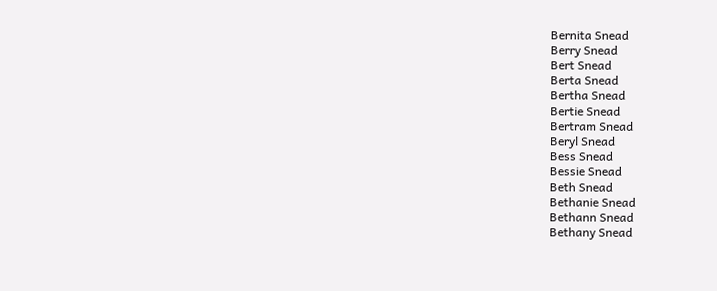Bernita Snead
Berry Snead
Bert Snead
Berta Snead
Bertha Snead
Bertie Snead
Bertram Snead
Beryl Snead
Bess Snead
Bessie Snead
Beth Snead
Bethanie Snead
Bethann Snead
Bethany Snead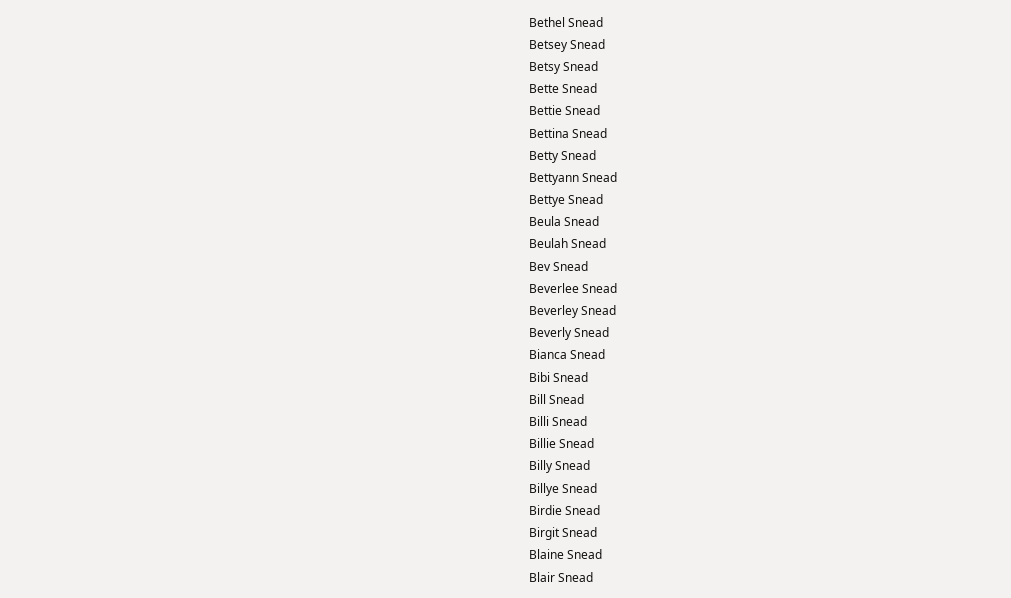Bethel Snead
Betsey Snead
Betsy Snead
Bette Snead
Bettie Snead
Bettina Snead
Betty Snead
Bettyann Snead
Bettye Snead
Beula Snead
Beulah Snead
Bev Snead
Beverlee Snead
Beverley Snead
Beverly Snead
Bianca Snead
Bibi Snead
Bill Snead
Billi Snead
Billie Snead
Billy Snead
Billye Snead
Birdie Snead
Birgit Snead
Blaine Snead
Blair Snead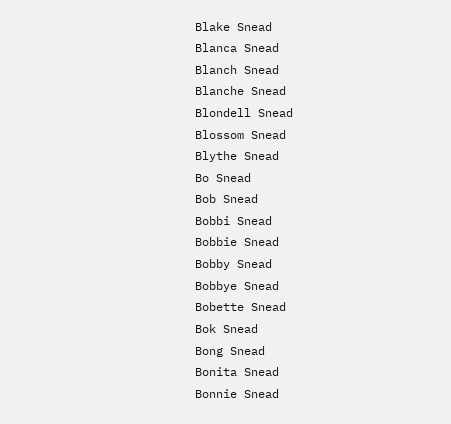Blake Snead
Blanca Snead
Blanch Snead
Blanche Snead
Blondell Snead
Blossom Snead
Blythe Snead
Bo Snead
Bob Snead
Bobbi Snead
Bobbie Snead
Bobby Snead
Bobbye Snead
Bobette Snead
Bok Snead
Bong Snead
Bonita Snead
Bonnie Snead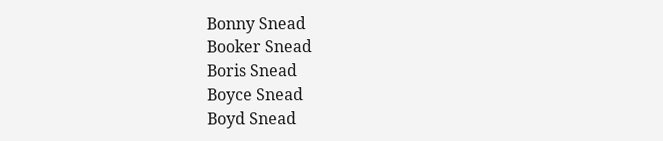Bonny Snead
Booker Snead
Boris Snead
Boyce Snead
Boyd Snead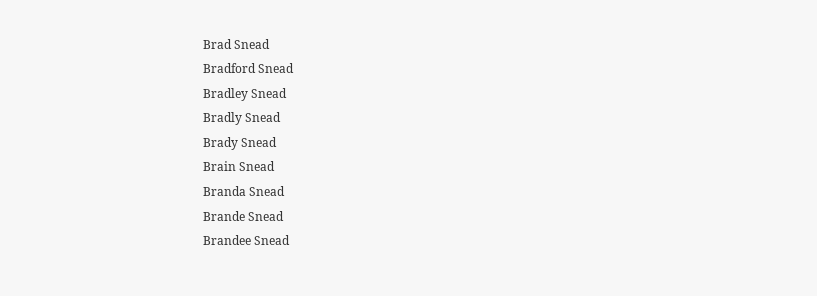Brad Snead
Bradford Snead
Bradley Snead
Bradly Snead
Brady Snead
Brain Snead
Branda Snead
Brande Snead
Brandee Snead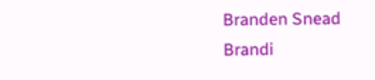Branden Snead
Brandi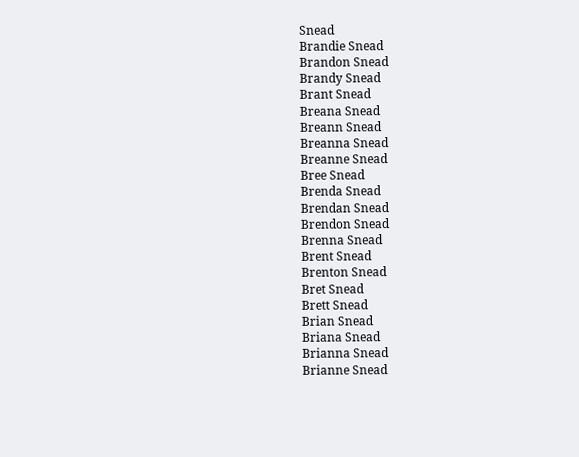Snead
Brandie Snead
Brandon Snead
Brandy Snead
Brant Snead
Breana Snead
Breann Snead
Breanna Snead
Breanne Snead
Bree Snead
Brenda Snead
Brendan Snead
Brendon Snead
Brenna Snead
Brent Snead
Brenton Snead
Bret Snead
Brett Snead
Brian Snead
Briana Snead
Brianna Snead
Brianne Snead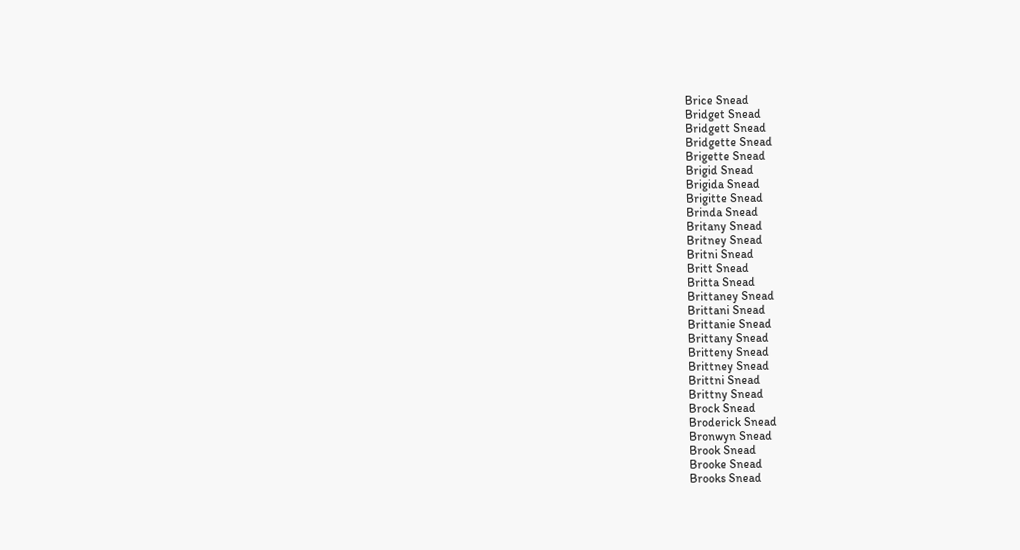Brice Snead
Bridget Snead
Bridgett Snead
Bridgette Snead
Brigette Snead
Brigid Snead
Brigida Snead
Brigitte Snead
Brinda Snead
Britany Snead
Britney Snead
Britni Snead
Britt Snead
Britta Snead
Brittaney Snead
Brittani Snead
Brittanie Snead
Brittany Snead
Britteny Snead
Brittney Snead
Brittni Snead
Brittny Snead
Brock Snead
Broderick Snead
Bronwyn Snead
Brook Snead
Brooke Snead
Brooks Snead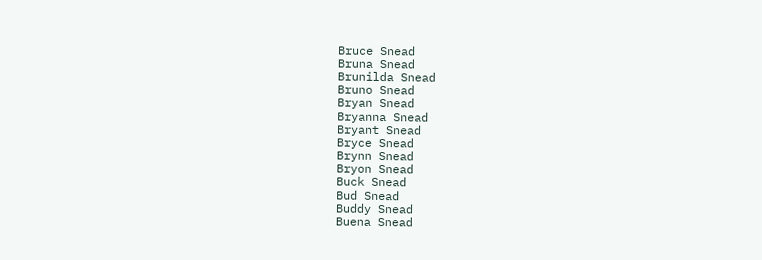Bruce Snead
Bruna Snead
Brunilda Snead
Bruno Snead
Bryan Snead
Bryanna Snead
Bryant Snead
Bryce Snead
Brynn Snead
Bryon Snead
Buck Snead
Bud Snead
Buddy Snead
Buena Snead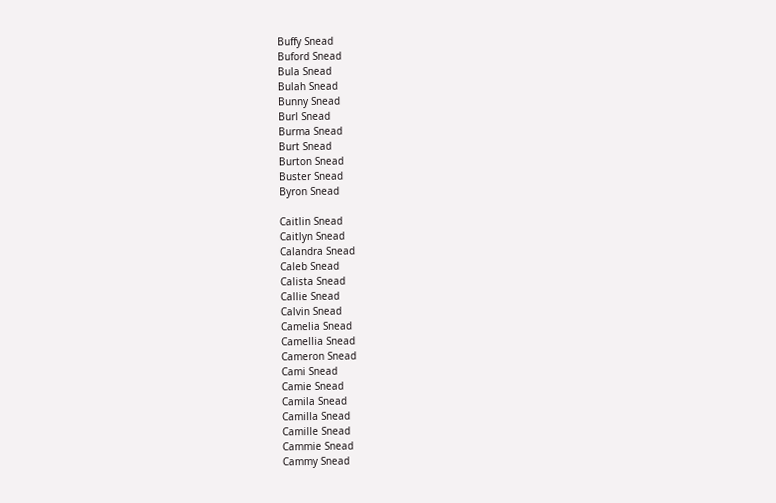Buffy Snead
Buford Snead
Bula Snead
Bulah Snead
Bunny Snead
Burl Snead
Burma Snead
Burt Snead
Burton Snead
Buster Snead
Byron Snead

Caitlin Snead
Caitlyn Snead
Calandra Snead
Caleb Snead
Calista Snead
Callie Snead
Calvin Snead
Camelia Snead
Camellia Snead
Cameron Snead
Cami Snead
Camie Snead
Camila Snead
Camilla Snead
Camille Snead
Cammie Snead
Cammy Snead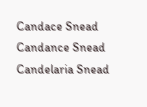Candace Snead
Candance Snead
Candelaria Snead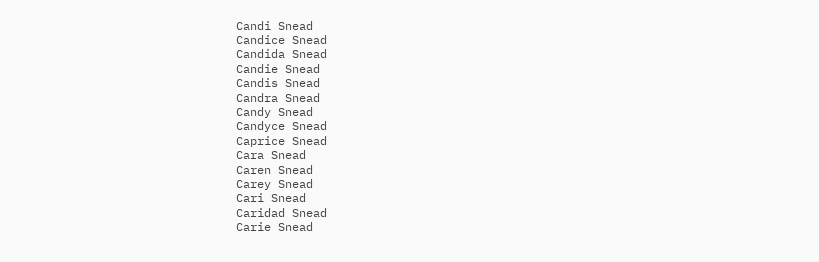Candi Snead
Candice Snead
Candida Snead
Candie Snead
Candis Snead
Candra Snead
Candy Snead
Candyce Snead
Caprice Snead
Cara Snead
Caren Snead
Carey Snead
Cari Snead
Caridad Snead
Carie Snead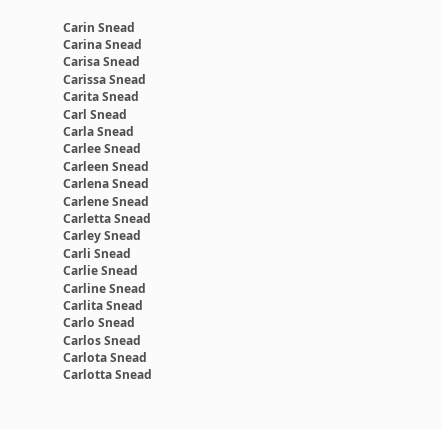Carin Snead
Carina Snead
Carisa Snead
Carissa Snead
Carita Snead
Carl Snead
Carla Snead
Carlee Snead
Carleen Snead
Carlena Snead
Carlene Snead
Carletta Snead
Carley Snead
Carli Snead
Carlie Snead
Carline Snead
Carlita Snead
Carlo Snead
Carlos Snead
Carlota Snead
Carlotta Snead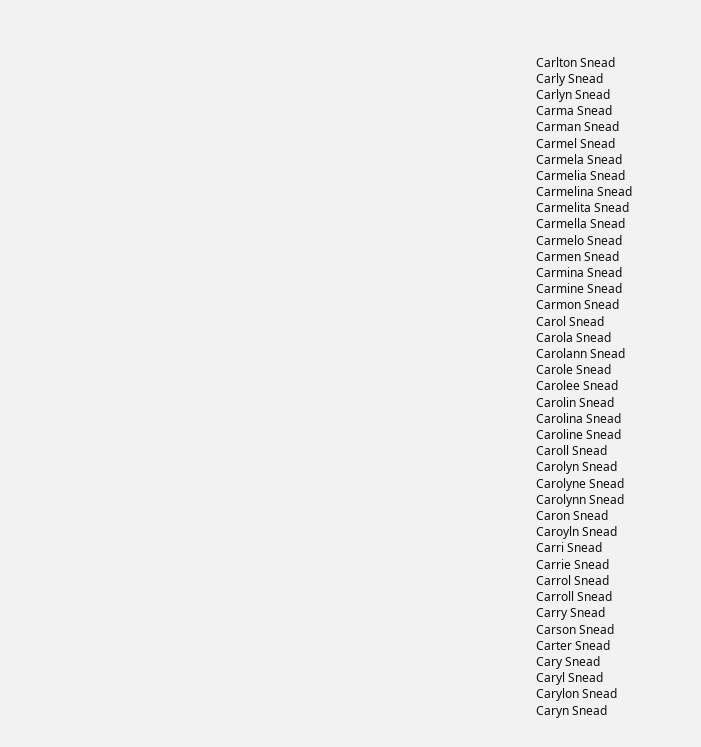Carlton Snead
Carly Snead
Carlyn Snead
Carma Snead
Carman Snead
Carmel Snead
Carmela Snead
Carmelia Snead
Carmelina Snead
Carmelita Snead
Carmella Snead
Carmelo Snead
Carmen Snead
Carmina Snead
Carmine Snead
Carmon Snead
Carol Snead
Carola Snead
Carolann Snead
Carole Snead
Carolee Snead
Carolin Snead
Carolina Snead
Caroline Snead
Caroll Snead
Carolyn Snead
Carolyne Snead
Carolynn Snead
Caron Snead
Caroyln Snead
Carri Snead
Carrie Snead
Carrol Snead
Carroll Snead
Carry Snead
Carson Snead
Carter Snead
Cary Snead
Caryl Snead
Carylon Snead
Caryn Snead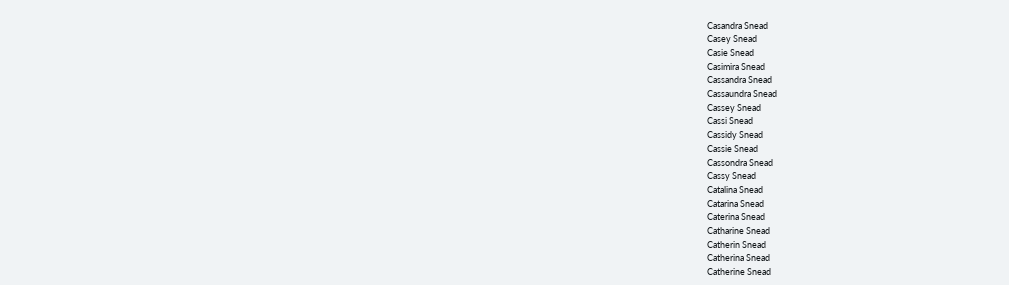Casandra Snead
Casey Snead
Casie Snead
Casimira Snead
Cassandra Snead
Cassaundra Snead
Cassey Snead
Cassi Snead
Cassidy Snead
Cassie Snead
Cassondra Snead
Cassy Snead
Catalina Snead
Catarina Snead
Caterina Snead
Catharine Snead
Catherin Snead
Catherina Snead
Catherine Snead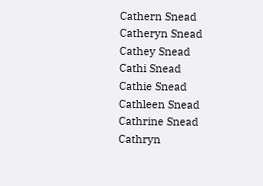Cathern Snead
Catheryn Snead
Cathey Snead
Cathi Snead
Cathie Snead
Cathleen Snead
Cathrine Snead
Cathryn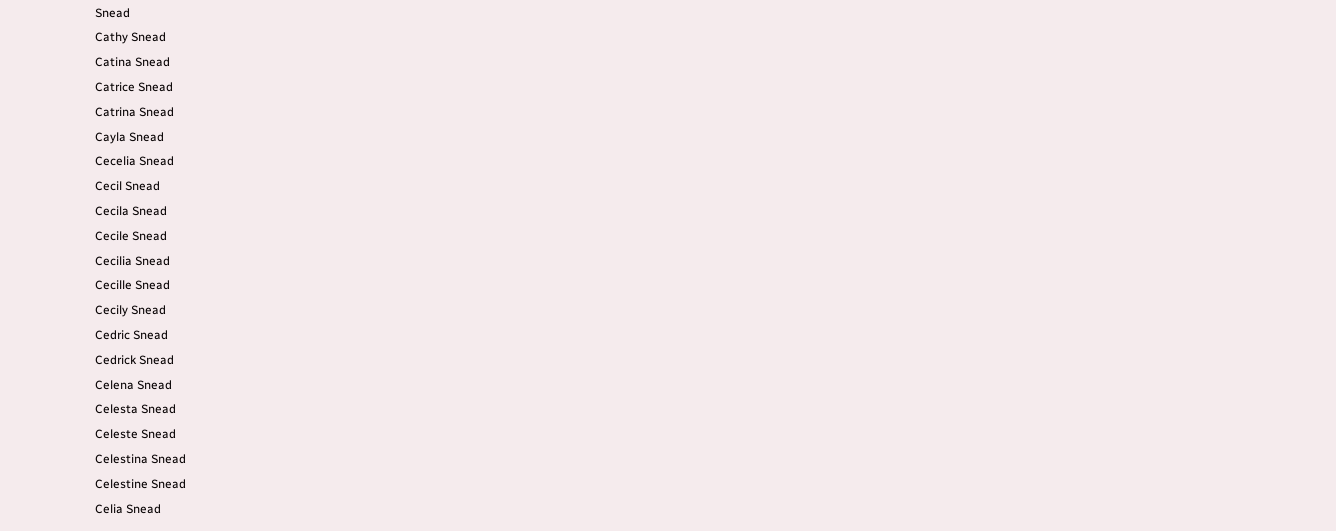Snead
Cathy Snead
Catina Snead
Catrice Snead
Catrina Snead
Cayla Snead
Cecelia Snead
Cecil Snead
Cecila Snead
Cecile Snead
Cecilia Snead
Cecille Snead
Cecily Snead
Cedric Snead
Cedrick Snead
Celena Snead
Celesta Snead
Celeste Snead
Celestina Snead
Celestine Snead
Celia Snead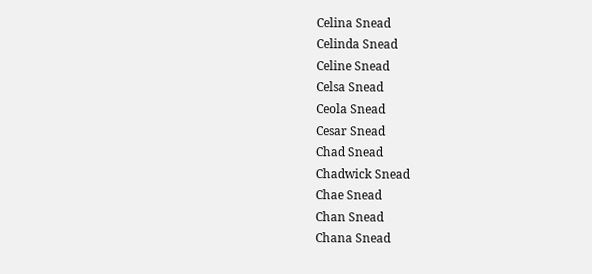Celina Snead
Celinda Snead
Celine Snead
Celsa Snead
Ceola Snead
Cesar Snead
Chad Snead
Chadwick Snead
Chae Snead
Chan Snead
Chana Snead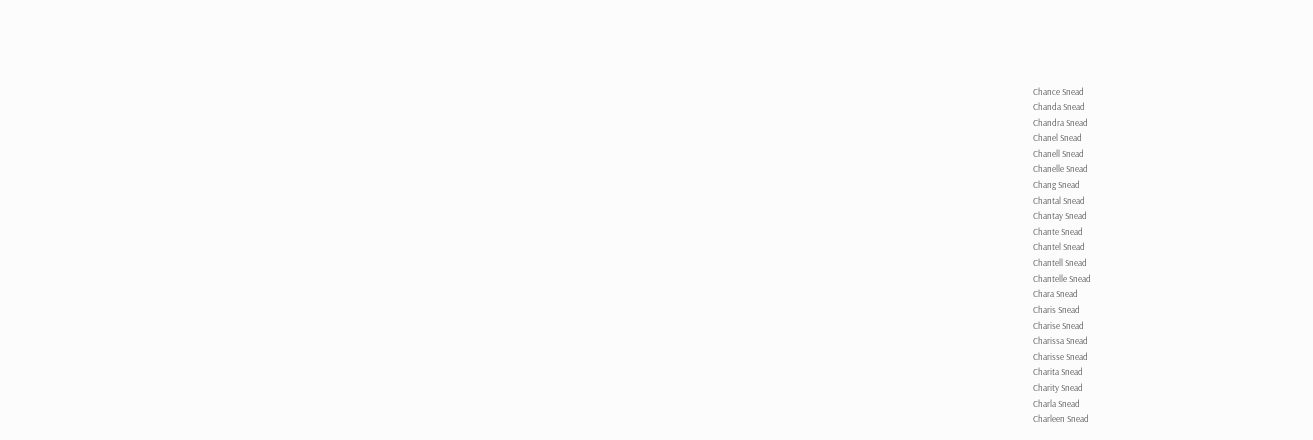Chance Snead
Chanda Snead
Chandra Snead
Chanel Snead
Chanell Snead
Chanelle Snead
Chang Snead
Chantal Snead
Chantay Snead
Chante Snead
Chantel Snead
Chantell Snead
Chantelle Snead
Chara Snead
Charis Snead
Charise Snead
Charissa Snead
Charisse Snead
Charita Snead
Charity Snead
Charla Snead
Charleen Snead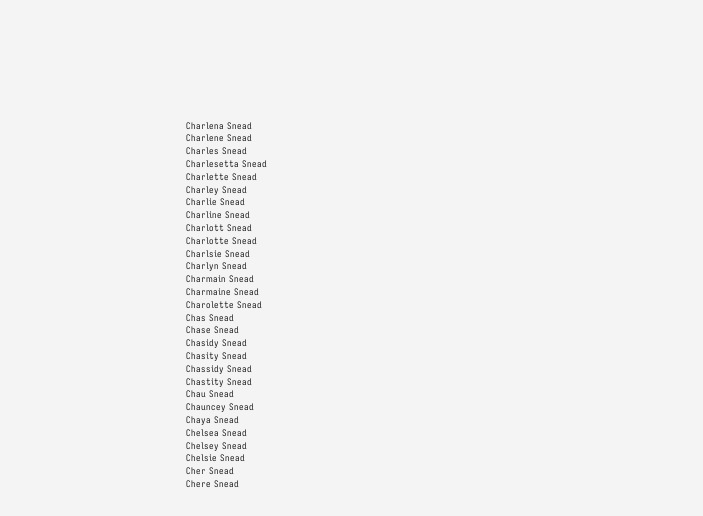Charlena Snead
Charlene Snead
Charles Snead
Charlesetta Snead
Charlette Snead
Charley Snead
Charlie Snead
Charline Snead
Charlott Snead
Charlotte Snead
Charlsie Snead
Charlyn Snead
Charmain Snead
Charmaine Snead
Charolette Snead
Chas Snead
Chase Snead
Chasidy Snead
Chasity Snead
Chassidy Snead
Chastity Snead
Chau Snead
Chauncey Snead
Chaya Snead
Chelsea Snead
Chelsey Snead
Chelsie Snead
Cher Snead
Chere Snead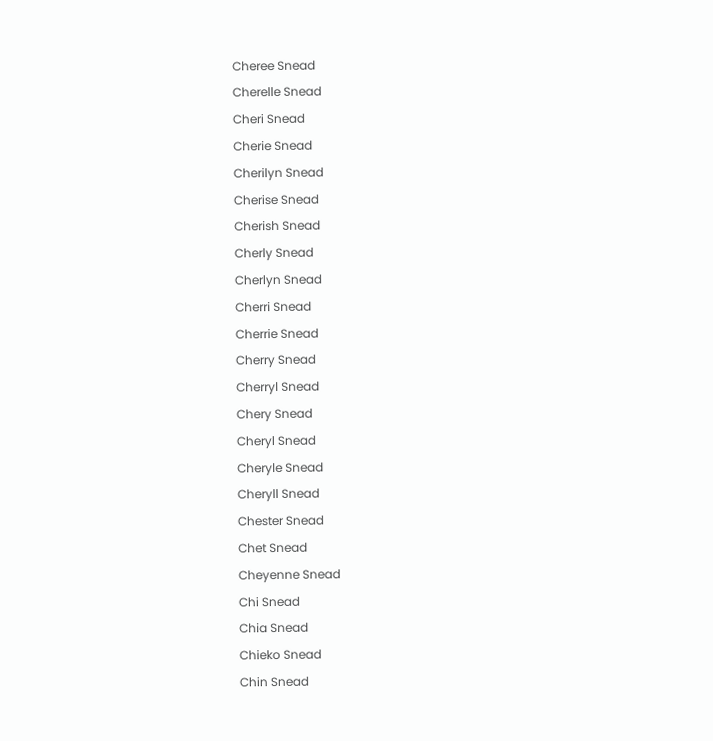Cheree Snead
Cherelle Snead
Cheri Snead
Cherie Snead
Cherilyn Snead
Cherise Snead
Cherish Snead
Cherly Snead
Cherlyn Snead
Cherri Snead
Cherrie Snead
Cherry Snead
Cherryl Snead
Chery Snead
Cheryl Snead
Cheryle Snead
Cheryll Snead
Chester Snead
Chet Snead
Cheyenne Snead
Chi Snead
Chia Snead
Chieko Snead
Chin Snead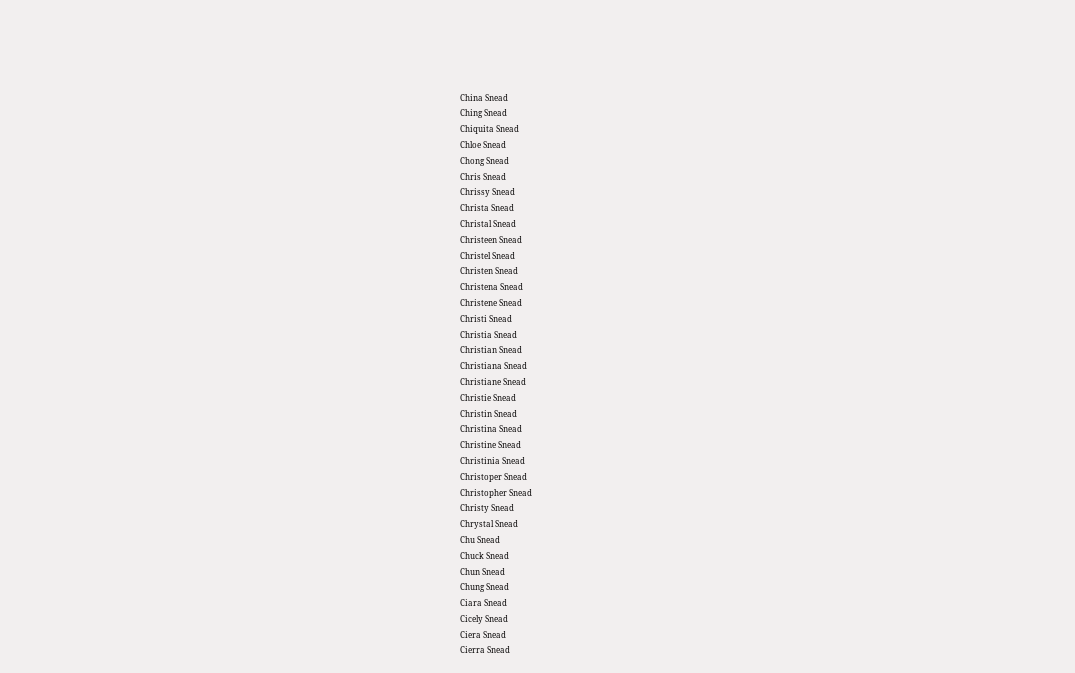China Snead
Ching Snead
Chiquita Snead
Chloe Snead
Chong Snead
Chris Snead
Chrissy Snead
Christa Snead
Christal Snead
Christeen Snead
Christel Snead
Christen Snead
Christena Snead
Christene Snead
Christi Snead
Christia Snead
Christian Snead
Christiana Snead
Christiane Snead
Christie Snead
Christin Snead
Christina Snead
Christine Snead
Christinia Snead
Christoper Snead
Christopher Snead
Christy Snead
Chrystal Snead
Chu Snead
Chuck Snead
Chun Snead
Chung Snead
Ciara Snead
Cicely Snead
Ciera Snead
Cierra Snead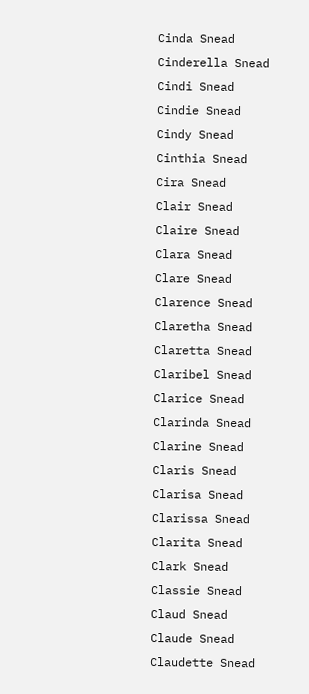Cinda Snead
Cinderella Snead
Cindi Snead
Cindie Snead
Cindy Snead
Cinthia Snead
Cira Snead
Clair Snead
Claire Snead
Clara Snead
Clare Snead
Clarence Snead
Claretha Snead
Claretta Snead
Claribel Snead
Clarice Snead
Clarinda Snead
Clarine Snead
Claris Snead
Clarisa Snead
Clarissa Snead
Clarita Snead
Clark Snead
Classie Snead
Claud Snead
Claude Snead
Claudette Snead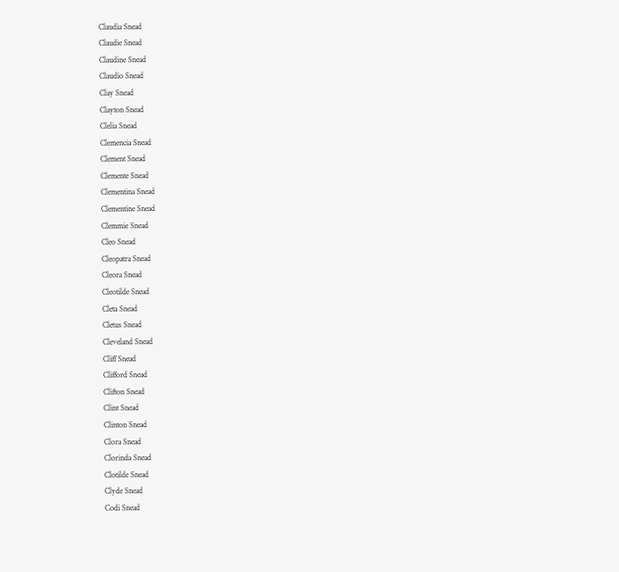Claudia Snead
Claudie Snead
Claudine Snead
Claudio Snead
Clay Snead
Clayton Snead
Clelia Snead
Clemencia Snead
Clement Snead
Clemente Snead
Clementina Snead
Clementine Snead
Clemmie Snead
Cleo Snead
Cleopatra Snead
Cleora Snead
Cleotilde Snead
Cleta Snead
Cletus Snead
Cleveland Snead
Cliff Snead
Clifford Snead
Clifton Snead
Clint Snead
Clinton Snead
Clora Snead
Clorinda Snead
Clotilde Snead
Clyde Snead
Codi Snead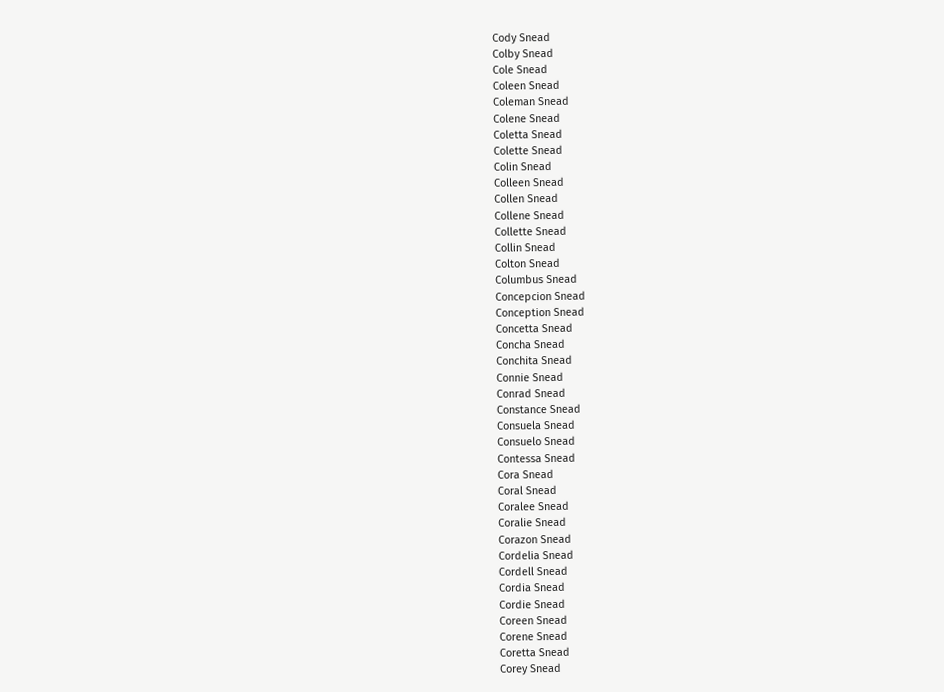Cody Snead
Colby Snead
Cole Snead
Coleen Snead
Coleman Snead
Colene Snead
Coletta Snead
Colette Snead
Colin Snead
Colleen Snead
Collen Snead
Collene Snead
Collette Snead
Collin Snead
Colton Snead
Columbus Snead
Concepcion Snead
Conception Snead
Concetta Snead
Concha Snead
Conchita Snead
Connie Snead
Conrad Snead
Constance Snead
Consuela Snead
Consuelo Snead
Contessa Snead
Cora Snead
Coral Snead
Coralee Snead
Coralie Snead
Corazon Snead
Cordelia Snead
Cordell Snead
Cordia Snead
Cordie Snead
Coreen Snead
Corene Snead
Coretta Snead
Corey Snead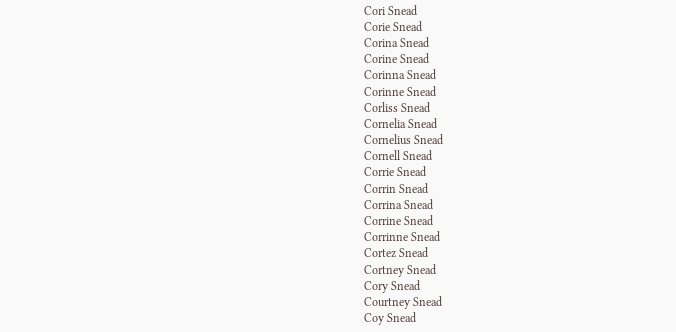Cori Snead
Corie Snead
Corina Snead
Corine Snead
Corinna Snead
Corinne Snead
Corliss Snead
Cornelia Snead
Cornelius Snead
Cornell Snead
Corrie Snead
Corrin Snead
Corrina Snead
Corrine Snead
Corrinne Snead
Cortez Snead
Cortney Snead
Cory Snead
Courtney Snead
Coy Snead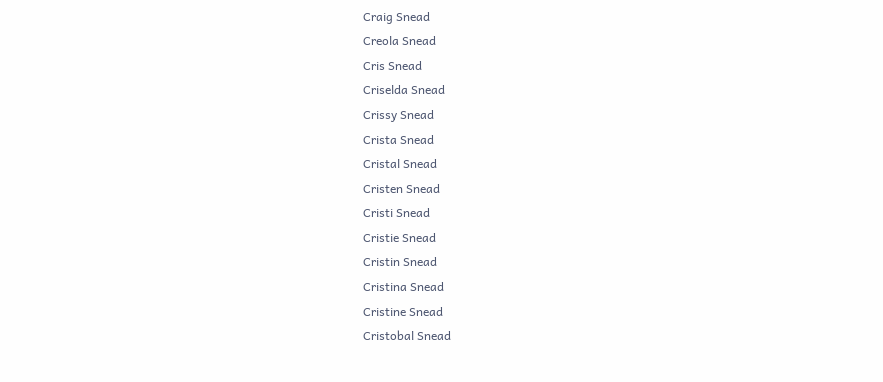Craig Snead
Creola Snead
Cris Snead
Criselda Snead
Crissy Snead
Crista Snead
Cristal Snead
Cristen Snead
Cristi Snead
Cristie Snead
Cristin Snead
Cristina Snead
Cristine Snead
Cristobal Snead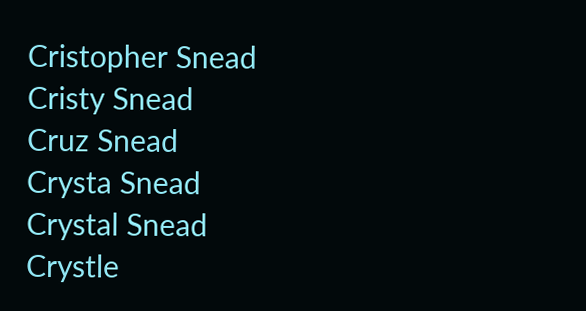Cristopher Snead
Cristy Snead
Cruz Snead
Crysta Snead
Crystal Snead
Crystle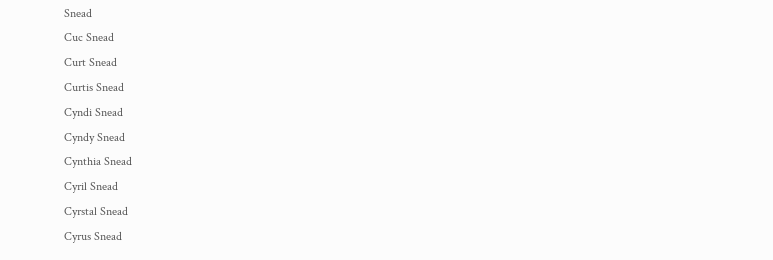Snead
Cuc Snead
Curt Snead
Curtis Snead
Cyndi Snead
Cyndy Snead
Cynthia Snead
Cyril Snead
Cyrstal Snead
Cyrus Snead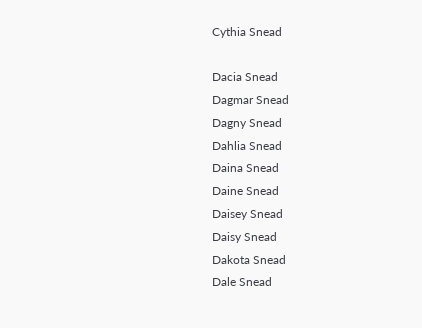Cythia Snead

Dacia Snead
Dagmar Snead
Dagny Snead
Dahlia Snead
Daina Snead
Daine Snead
Daisey Snead
Daisy Snead
Dakota Snead
Dale Snead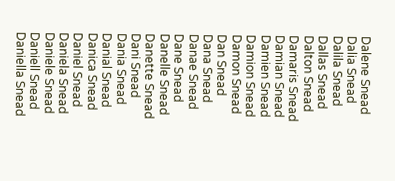Dalene Snead
Dalia Snead
Dalila Snead
Dallas Snead
Dalton Snead
Damaris Snead
Damian Snead
Damien Snead
Damion Snead
Damon Snead
Dan Snead
Dana Snead
Danae Snead
Dane Snead
Danelle Snead
Danette Snead
Dani Snead
Dania Snead
Danial Snead
Danica Snead
Daniel Snead
Daniela Snead
Daniele Snead
Daniell Snead
Daniella Snead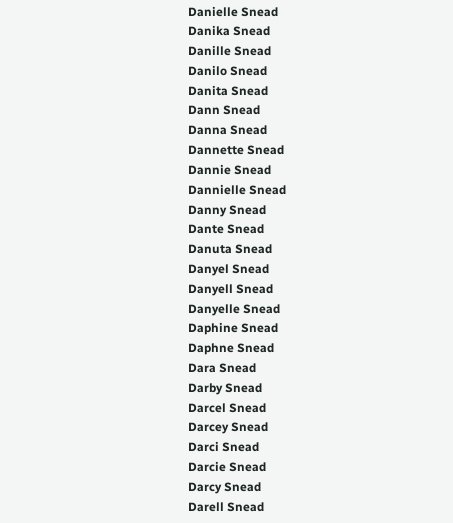Danielle Snead
Danika Snead
Danille Snead
Danilo Snead
Danita Snead
Dann Snead
Danna Snead
Dannette Snead
Dannie Snead
Dannielle Snead
Danny Snead
Dante Snead
Danuta Snead
Danyel Snead
Danyell Snead
Danyelle Snead
Daphine Snead
Daphne Snead
Dara Snead
Darby Snead
Darcel Snead
Darcey Snead
Darci Snead
Darcie Snead
Darcy Snead
Darell Snead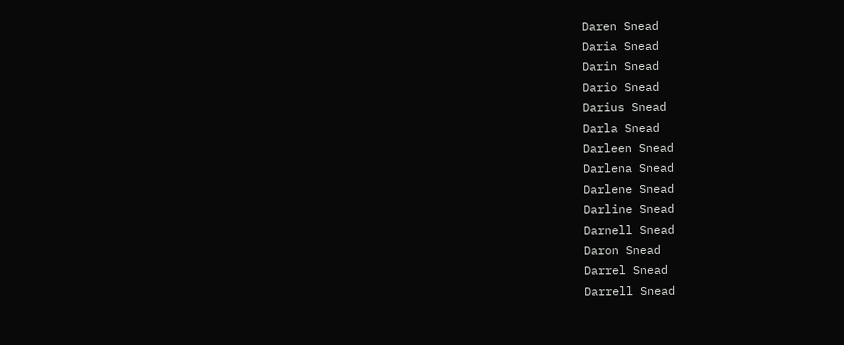Daren Snead
Daria Snead
Darin Snead
Dario Snead
Darius Snead
Darla Snead
Darleen Snead
Darlena Snead
Darlene Snead
Darline Snead
Darnell Snead
Daron Snead
Darrel Snead
Darrell Snead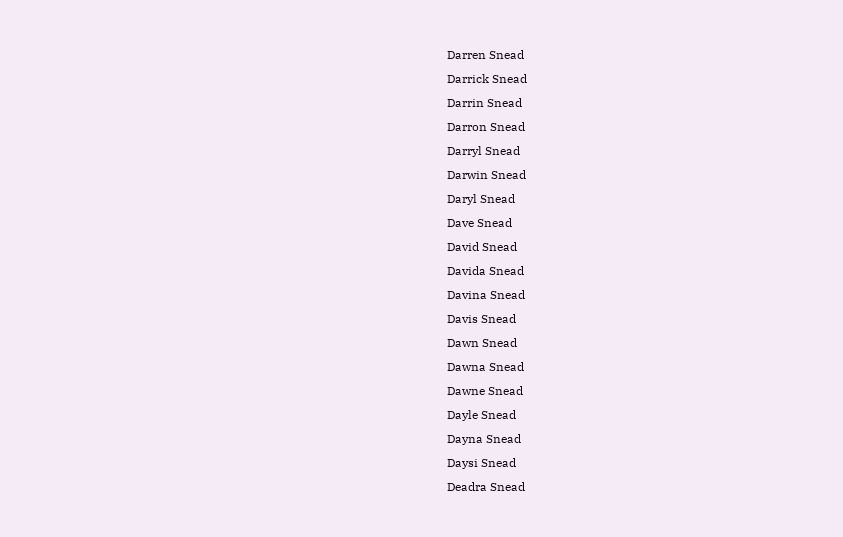Darren Snead
Darrick Snead
Darrin Snead
Darron Snead
Darryl Snead
Darwin Snead
Daryl Snead
Dave Snead
David Snead
Davida Snead
Davina Snead
Davis Snead
Dawn Snead
Dawna Snead
Dawne Snead
Dayle Snead
Dayna Snead
Daysi Snead
Deadra Snead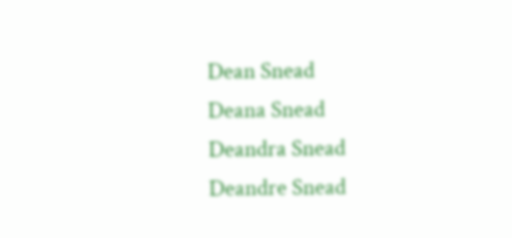Dean Snead
Deana Snead
Deandra Snead
Deandre Snead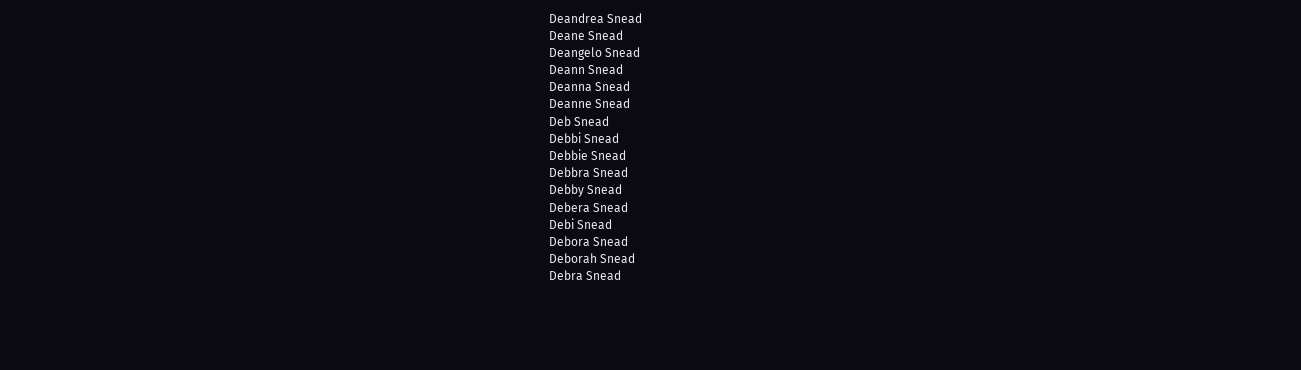Deandrea Snead
Deane Snead
Deangelo Snead
Deann Snead
Deanna Snead
Deanne Snead
Deb Snead
Debbi Snead
Debbie Snead
Debbra Snead
Debby Snead
Debera Snead
Debi Snead
Debora Snead
Deborah Snead
Debra Snead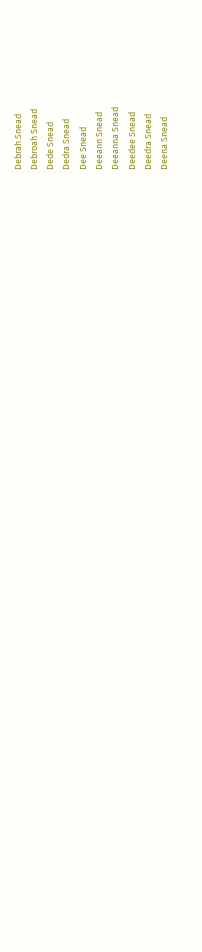Debrah Snead
Debroah Snead
Dede Snead
Dedra Snead
Dee Snead
Deeann Snead
Deeanna Snead
Deedee Snead
Deedra Snead
Deena Snead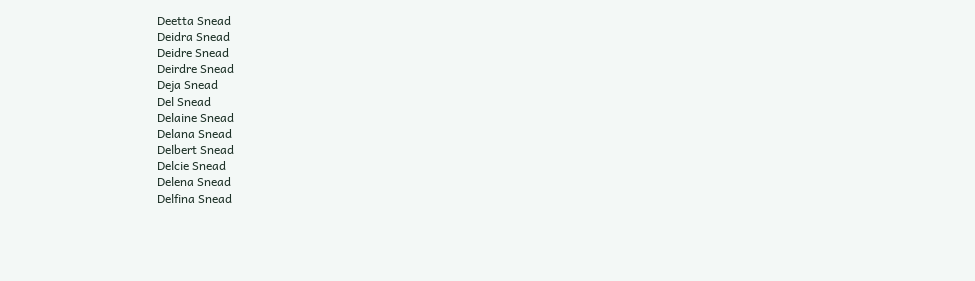Deetta Snead
Deidra Snead
Deidre Snead
Deirdre Snead
Deja Snead
Del Snead
Delaine Snead
Delana Snead
Delbert Snead
Delcie Snead
Delena Snead
Delfina Snead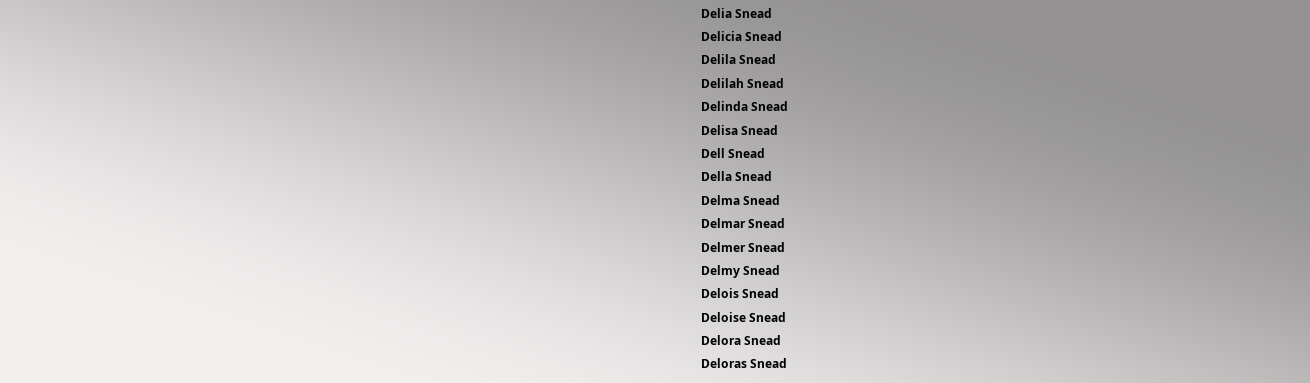Delia Snead
Delicia Snead
Delila Snead
Delilah Snead
Delinda Snead
Delisa Snead
Dell Snead
Della Snead
Delma Snead
Delmar Snead
Delmer Snead
Delmy Snead
Delois Snead
Deloise Snead
Delora Snead
Deloras Snead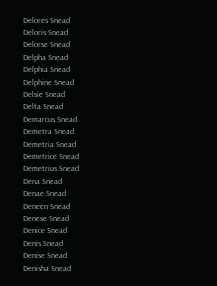Delores Snead
Deloris Snead
Delorse Snead
Delpha Snead
Delphia Snead
Delphine Snead
Delsie Snead
Delta Snead
Demarcus Snead
Demetra Snead
Demetria Snead
Demetrice Snead
Demetrius Snead
Dena Snead
Denae Snead
Deneen Snead
Denese Snead
Denice Snead
Denis Snead
Denise Snead
Denisha Snead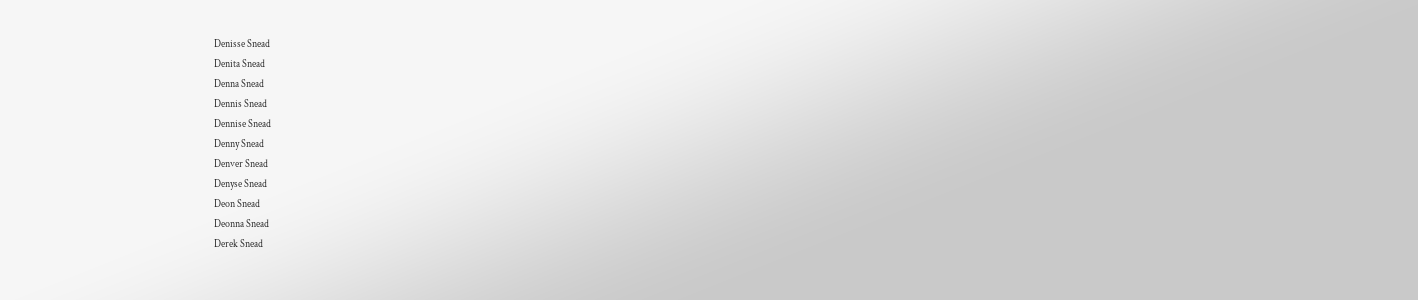Denisse Snead
Denita Snead
Denna Snead
Dennis Snead
Dennise Snead
Denny Snead
Denver Snead
Denyse Snead
Deon Snead
Deonna Snead
Derek Snead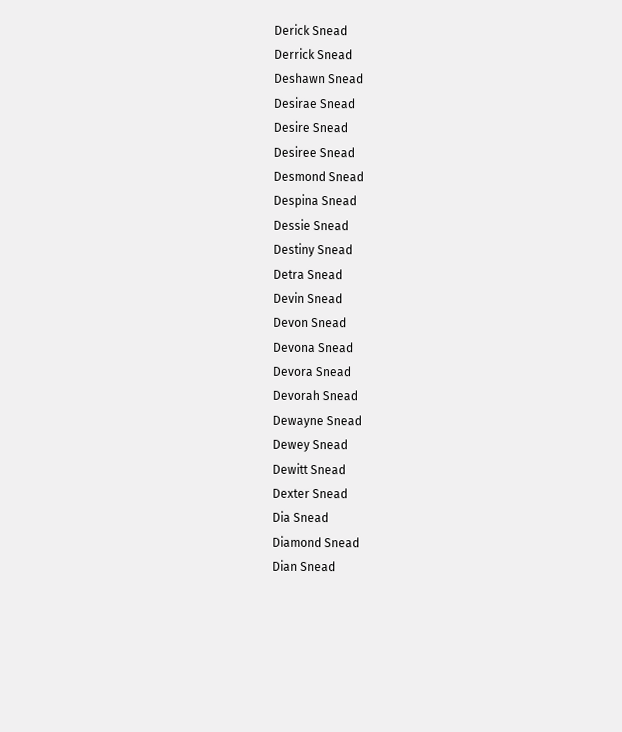Derick Snead
Derrick Snead
Deshawn Snead
Desirae Snead
Desire Snead
Desiree Snead
Desmond Snead
Despina Snead
Dessie Snead
Destiny Snead
Detra Snead
Devin Snead
Devon Snead
Devona Snead
Devora Snead
Devorah Snead
Dewayne Snead
Dewey Snead
Dewitt Snead
Dexter Snead
Dia Snead
Diamond Snead
Dian Snead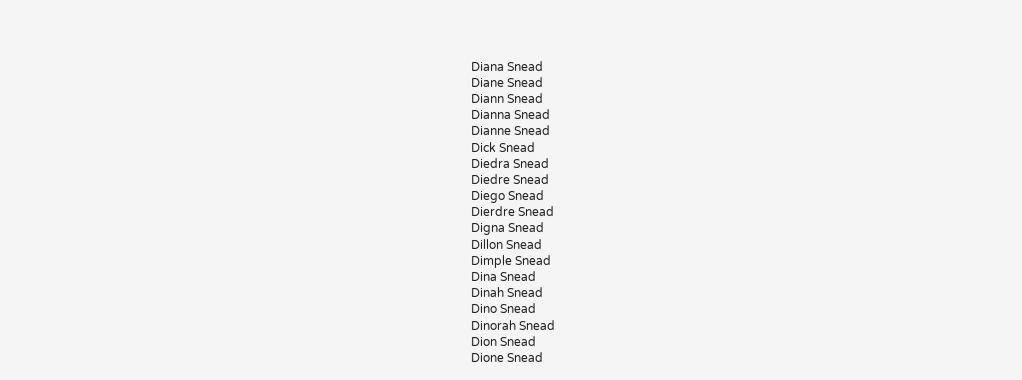Diana Snead
Diane Snead
Diann Snead
Dianna Snead
Dianne Snead
Dick Snead
Diedra Snead
Diedre Snead
Diego Snead
Dierdre Snead
Digna Snead
Dillon Snead
Dimple Snead
Dina Snead
Dinah Snead
Dino Snead
Dinorah Snead
Dion Snead
Dione Snead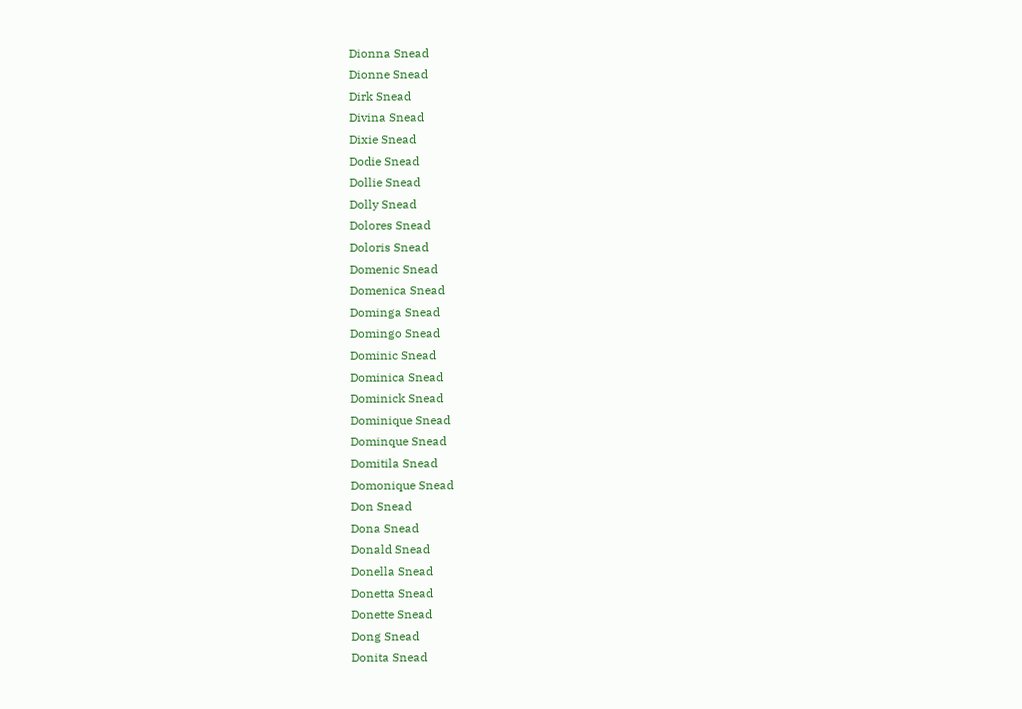Dionna Snead
Dionne Snead
Dirk Snead
Divina Snead
Dixie Snead
Dodie Snead
Dollie Snead
Dolly Snead
Dolores Snead
Doloris Snead
Domenic Snead
Domenica Snead
Dominga Snead
Domingo Snead
Dominic Snead
Dominica Snead
Dominick Snead
Dominique Snead
Dominque Snead
Domitila Snead
Domonique Snead
Don Snead
Dona Snead
Donald Snead
Donella Snead
Donetta Snead
Donette Snead
Dong Snead
Donita Snead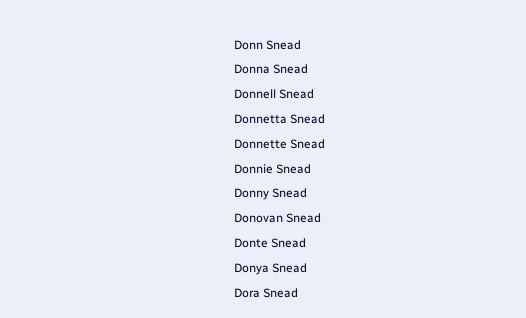Donn Snead
Donna Snead
Donnell Snead
Donnetta Snead
Donnette Snead
Donnie Snead
Donny Snead
Donovan Snead
Donte Snead
Donya Snead
Dora Snead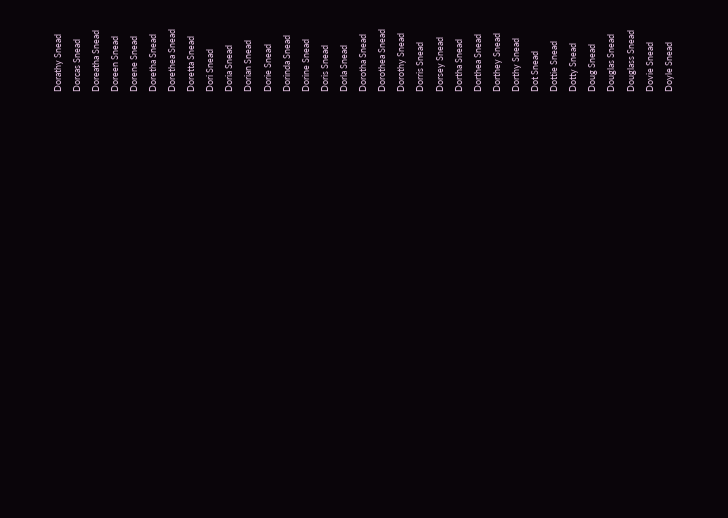Dorathy Snead
Dorcas Snead
Doreatha Snead
Doreen Snead
Dorene Snead
Doretha Snead
Dorethea Snead
Doretta Snead
Dori Snead
Doria Snead
Dorian Snead
Dorie Snead
Dorinda Snead
Dorine Snead
Doris Snead
Dorla Snead
Dorotha Snead
Dorothea Snead
Dorothy Snead
Dorris Snead
Dorsey Snead
Dortha Snead
Dorthea Snead
Dorthey Snead
Dorthy Snead
Dot Snead
Dottie Snead
Dotty Snead
Doug Snead
Douglas Snead
Douglass Snead
Dovie Snead
Doyle Snead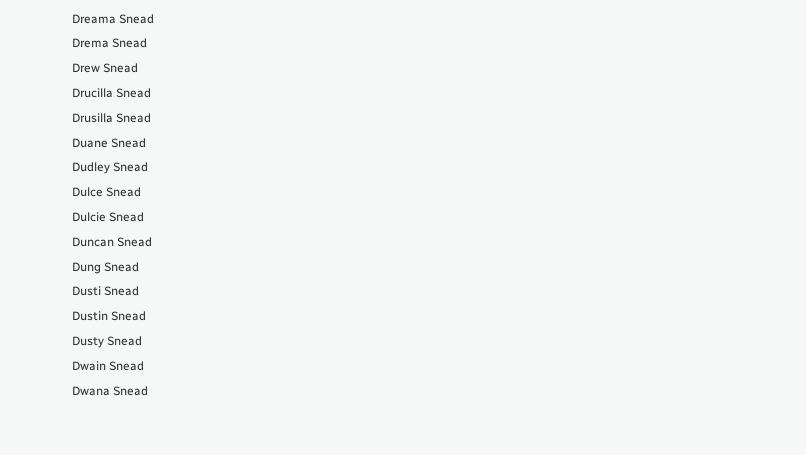Dreama Snead
Drema Snead
Drew Snead
Drucilla Snead
Drusilla Snead
Duane Snead
Dudley Snead
Dulce Snead
Dulcie Snead
Duncan Snead
Dung Snead
Dusti Snead
Dustin Snead
Dusty Snead
Dwain Snead
Dwana Snead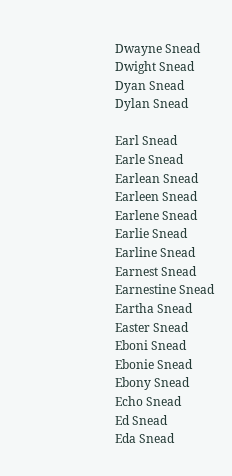Dwayne Snead
Dwight Snead
Dyan Snead
Dylan Snead

Earl Snead
Earle Snead
Earlean Snead
Earleen Snead
Earlene Snead
Earlie Snead
Earline Snead
Earnest Snead
Earnestine Snead
Eartha Snead
Easter Snead
Eboni Snead
Ebonie Snead
Ebony Snead
Echo Snead
Ed Snead
Eda Snead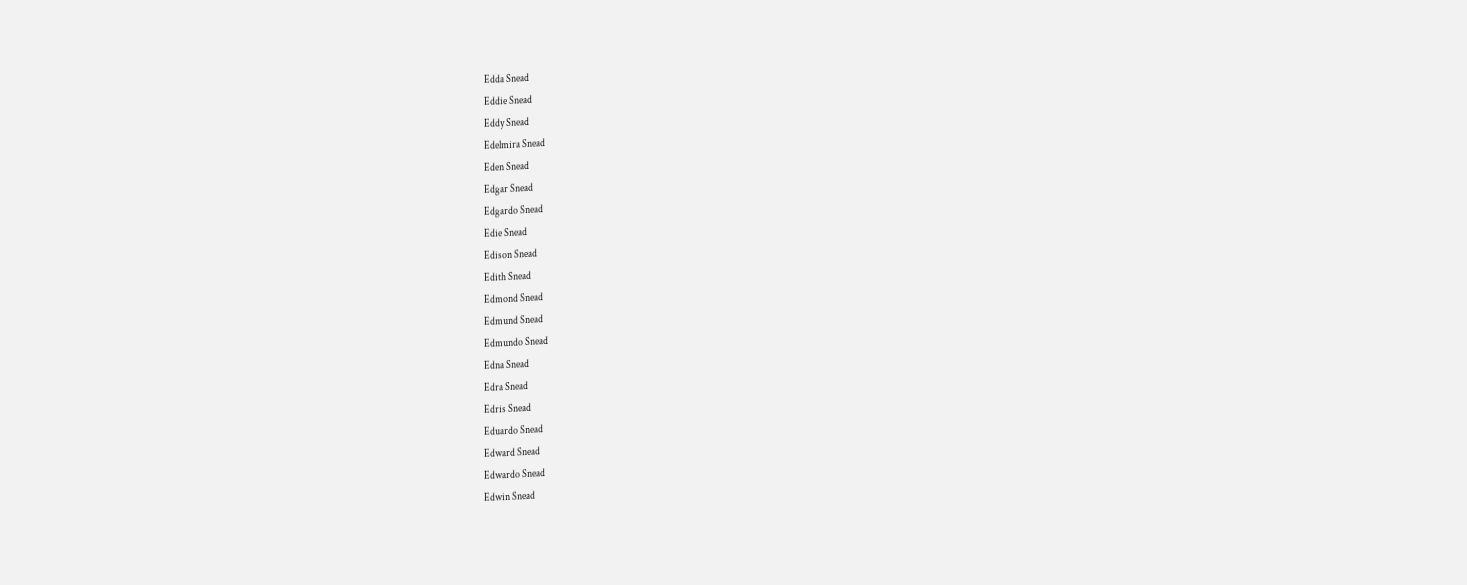Edda Snead
Eddie Snead
Eddy Snead
Edelmira Snead
Eden Snead
Edgar Snead
Edgardo Snead
Edie Snead
Edison Snead
Edith Snead
Edmond Snead
Edmund Snead
Edmundo Snead
Edna Snead
Edra Snead
Edris Snead
Eduardo Snead
Edward Snead
Edwardo Snead
Edwin Snead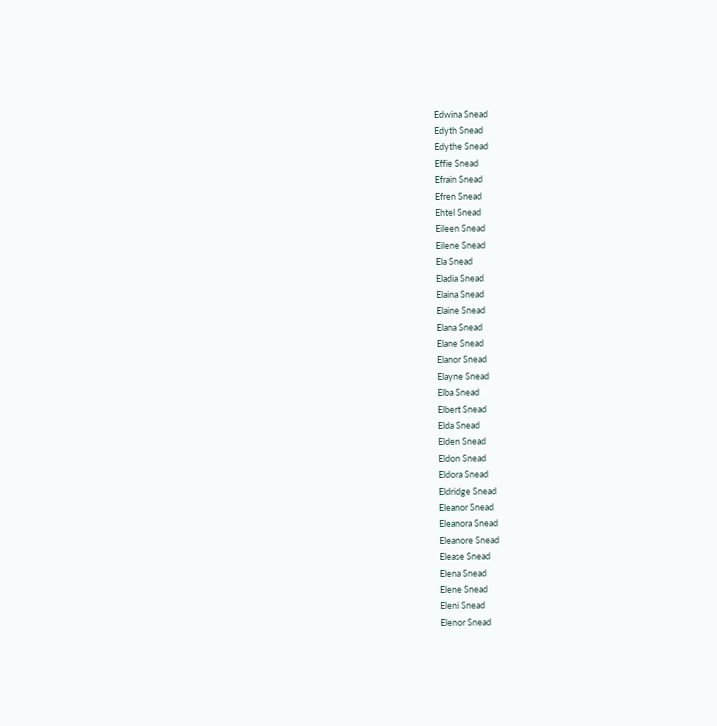Edwina Snead
Edyth Snead
Edythe Snead
Effie Snead
Efrain Snead
Efren Snead
Ehtel Snead
Eileen Snead
Eilene Snead
Ela Snead
Eladia Snead
Elaina Snead
Elaine Snead
Elana Snead
Elane Snead
Elanor Snead
Elayne Snead
Elba Snead
Elbert Snead
Elda Snead
Elden Snead
Eldon Snead
Eldora Snead
Eldridge Snead
Eleanor Snead
Eleanora Snead
Eleanore Snead
Elease Snead
Elena Snead
Elene Snead
Eleni Snead
Elenor Snead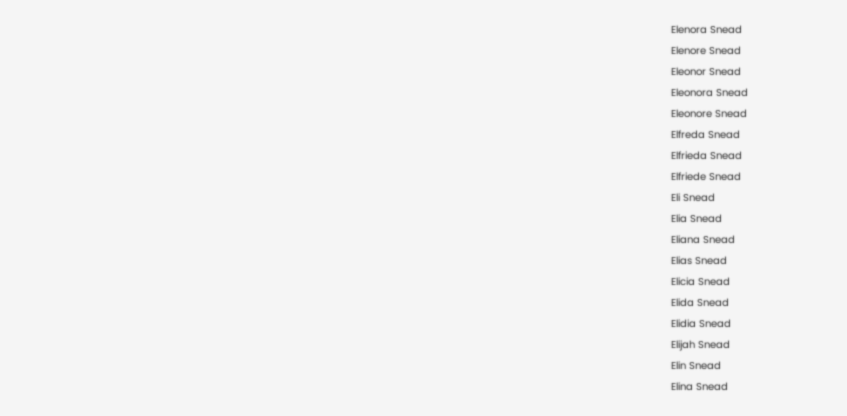Elenora Snead
Elenore Snead
Eleonor Snead
Eleonora Snead
Eleonore Snead
Elfreda Snead
Elfrieda Snead
Elfriede Snead
Eli Snead
Elia Snead
Eliana Snead
Elias Snead
Elicia Snead
Elida Snead
Elidia Snead
Elijah Snead
Elin Snead
Elina Snead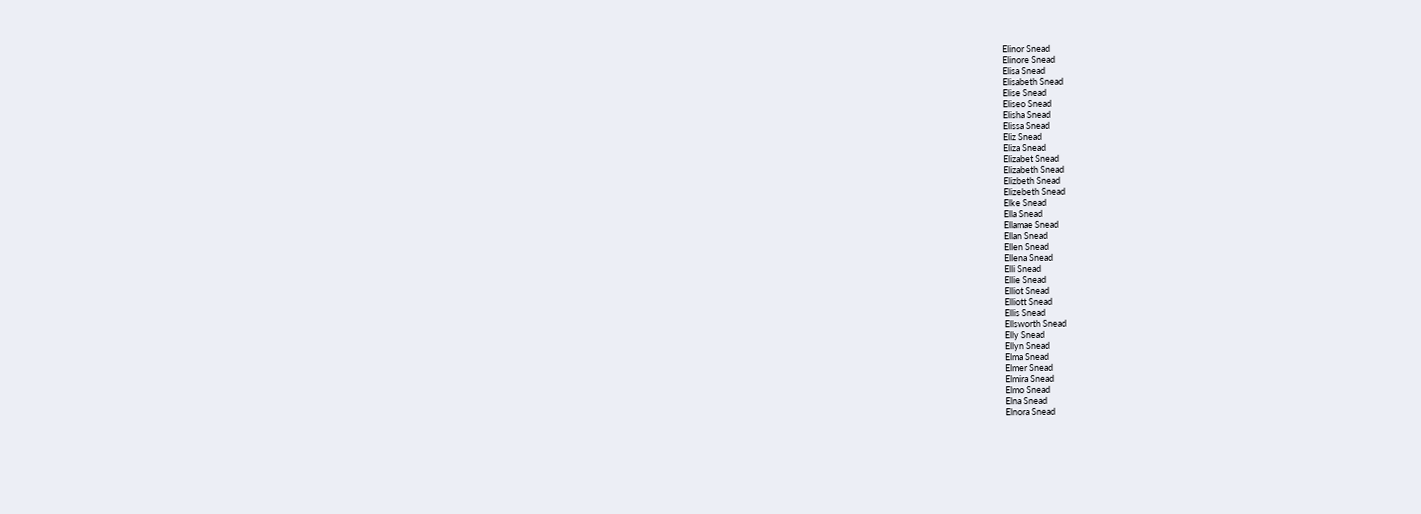Elinor Snead
Elinore Snead
Elisa Snead
Elisabeth Snead
Elise Snead
Eliseo Snead
Elisha Snead
Elissa Snead
Eliz Snead
Eliza Snead
Elizabet Snead
Elizabeth Snead
Elizbeth Snead
Elizebeth Snead
Elke Snead
Ella Snead
Ellamae Snead
Ellan Snead
Ellen Snead
Ellena Snead
Elli Snead
Ellie Snead
Elliot Snead
Elliott Snead
Ellis Snead
Ellsworth Snead
Elly Snead
Ellyn Snead
Elma Snead
Elmer Snead
Elmira Snead
Elmo Snead
Elna Snead
Elnora Snead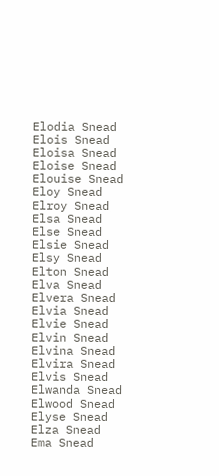Elodia Snead
Elois Snead
Eloisa Snead
Eloise Snead
Elouise Snead
Eloy Snead
Elroy Snead
Elsa Snead
Else Snead
Elsie Snead
Elsy Snead
Elton Snead
Elva Snead
Elvera Snead
Elvia Snead
Elvie Snead
Elvin Snead
Elvina Snead
Elvira Snead
Elvis Snead
Elwanda Snead
Elwood Snead
Elyse Snead
Elza Snead
Ema Snead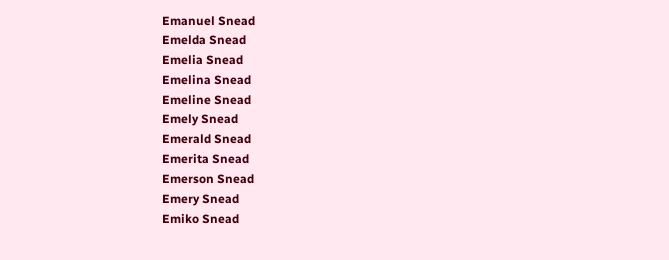Emanuel Snead
Emelda Snead
Emelia Snead
Emelina Snead
Emeline Snead
Emely Snead
Emerald Snead
Emerita Snead
Emerson Snead
Emery Snead
Emiko Snead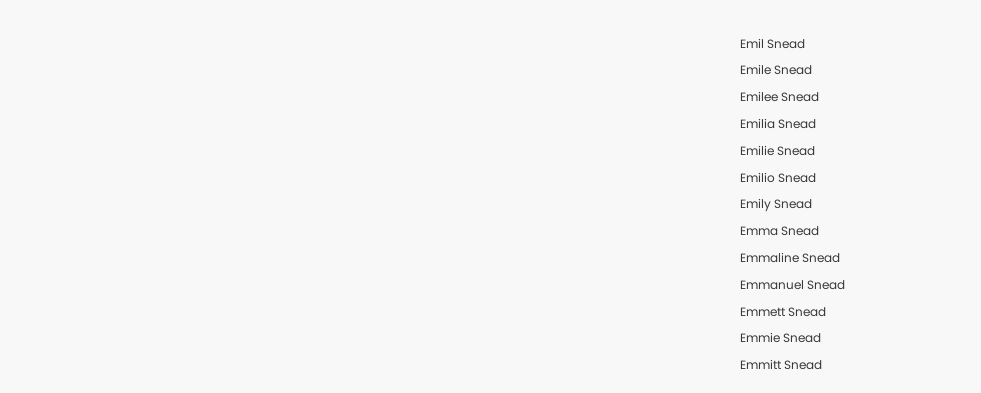Emil Snead
Emile Snead
Emilee Snead
Emilia Snead
Emilie Snead
Emilio Snead
Emily Snead
Emma Snead
Emmaline Snead
Emmanuel Snead
Emmett Snead
Emmie Snead
Emmitt Snead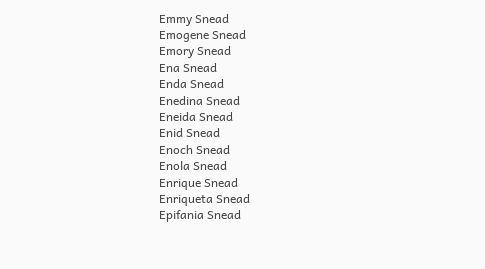Emmy Snead
Emogene Snead
Emory Snead
Ena Snead
Enda Snead
Enedina Snead
Eneida Snead
Enid Snead
Enoch Snead
Enola Snead
Enrique Snead
Enriqueta Snead
Epifania Snead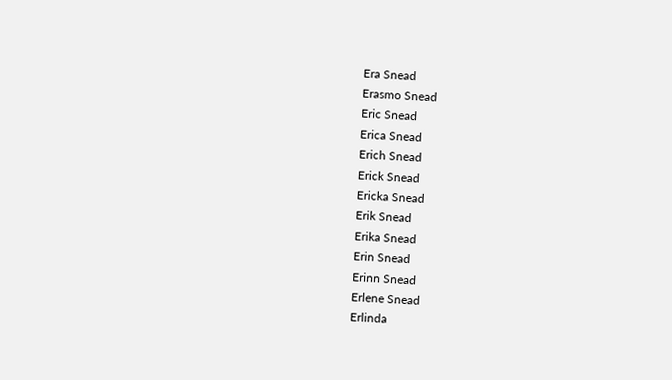Era Snead
Erasmo Snead
Eric Snead
Erica Snead
Erich Snead
Erick Snead
Ericka Snead
Erik Snead
Erika Snead
Erin Snead
Erinn Snead
Erlene Snead
Erlinda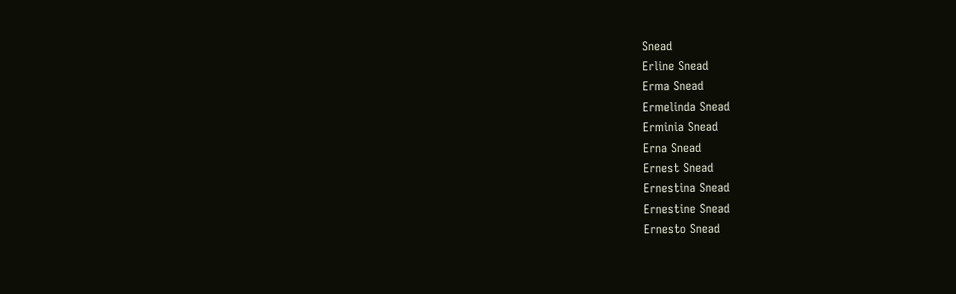Snead
Erline Snead
Erma Snead
Ermelinda Snead
Erminia Snead
Erna Snead
Ernest Snead
Ernestina Snead
Ernestine Snead
Ernesto Snead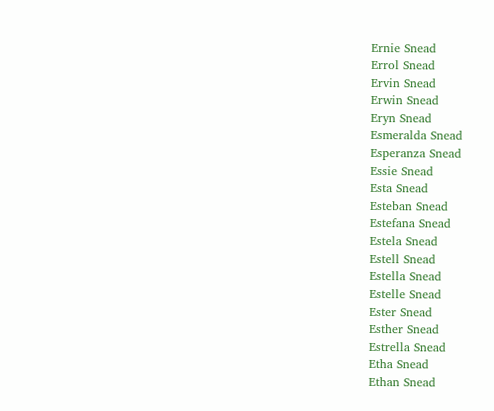Ernie Snead
Errol Snead
Ervin Snead
Erwin Snead
Eryn Snead
Esmeralda Snead
Esperanza Snead
Essie Snead
Esta Snead
Esteban Snead
Estefana Snead
Estela Snead
Estell Snead
Estella Snead
Estelle Snead
Ester Snead
Esther Snead
Estrella Snead
Etha Snead
Ethan Snead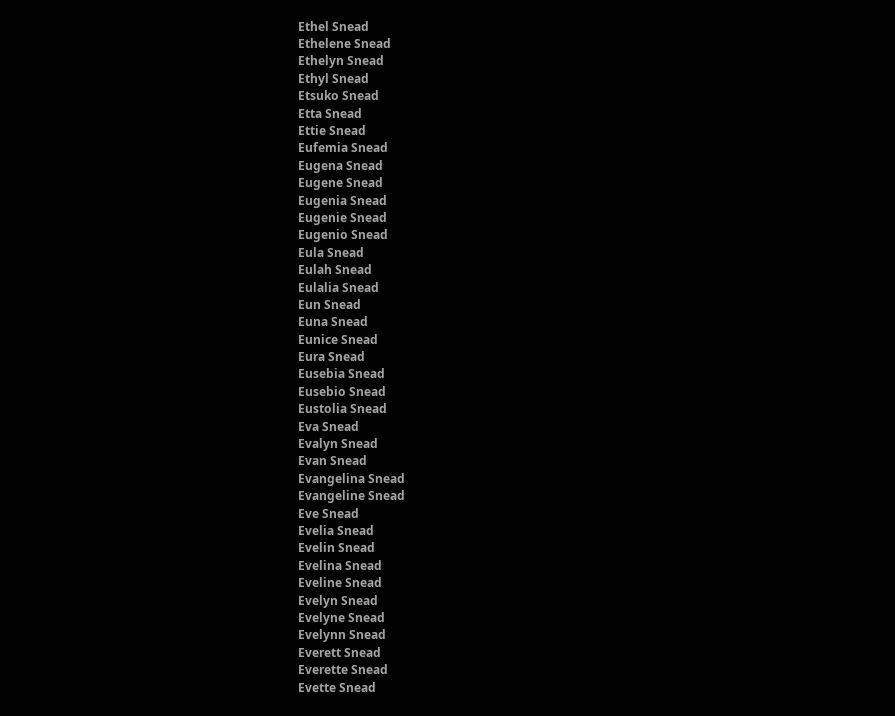Ethel Snead
Ethelene Snead
Ethelyn Snead
Ethyl Snead
Etsuko Snead
Etta Snead
Ettie Snead
Eufemia Snead
Eugena Snead
Eugene Snead
Eugenia Snead
Eugenie Snead
Eugenio Snead
Eula Snead
Eulah Snead
Eulalia Snead
Eun Snead
Euna Snead
Eunice Snead
Eura Snead
Eusebia Snead
Eusebio Snead
Eustolia Snead
Eva Snead
Evalyn Snead
Evan Snead
Evangelina Snead
Evangeline Snead
Eve Snead
Evelia Snead
Evelin Snead
Evelina Snead
Eveline Snead
Evelyn Snead
Evelyne Snead
Evelynn Snead
Everett Snead
Everette Snead
Evette Snead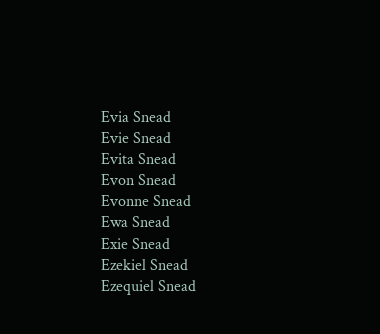Evia Snead
Evie Snead
Evita Snead
Evon Snead
Evonne Snead
Ewa Snead
Exie Snead
Ezekiel Snead
Ezequiel Snead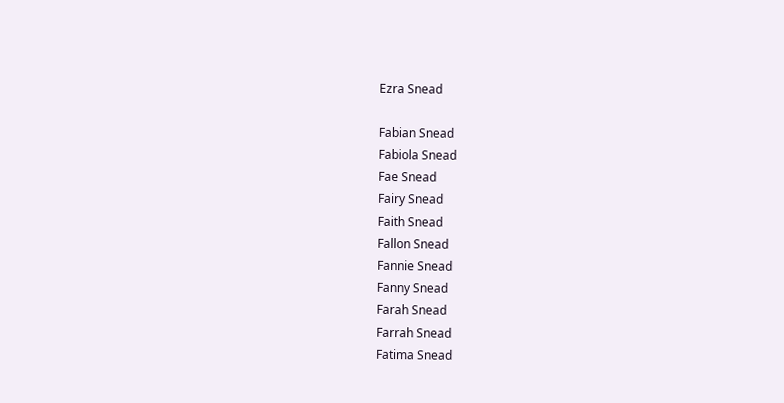Ezra Snead

Fabian Snead
Fabiola Snead
Fae Snead
Fairy Snead
Faith Snead
Fallon Snead
Fannie Snead
Fanny Snead
Farah Snead
Farrah Snead
Fatima Snead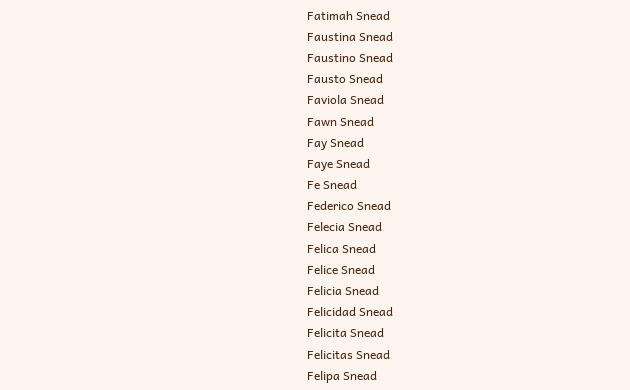Fatimah Snead
Faustina Snead
Faustino Snead
Fausto Snead
Faviola Snead
Fawn Snead
Fay Snead
Faye Snead
Fe Snead
Federico Snead
Felecia Snead
Felica Snead
Felice Snead
Felicia Snead
Felicidad Snead
Felicita Snead
Felicitas Snead
Felipa Snead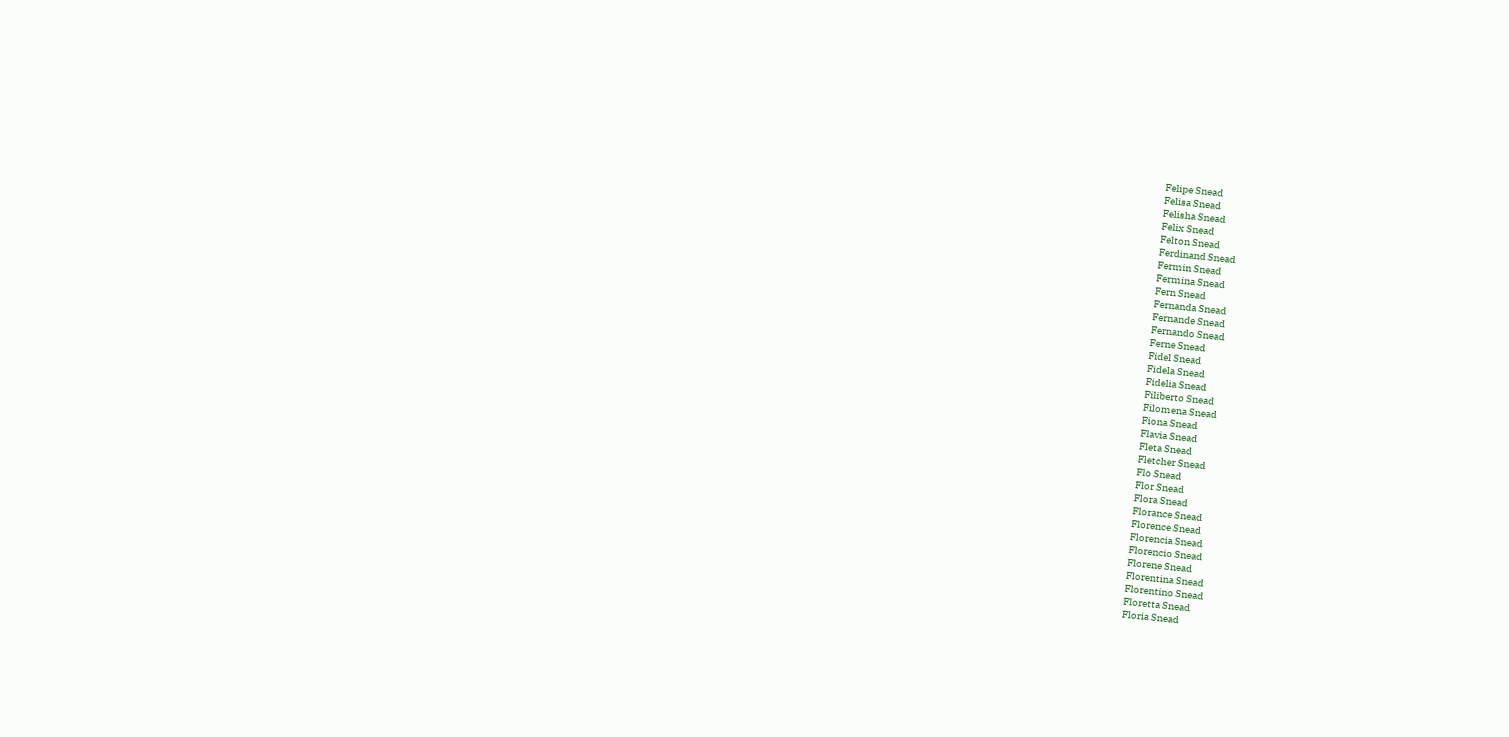Felipe Snead
Felisa Snead
Felisha Snead
Felix Snead
Felton Snead
Ferdinand Snead
Fermin Snead
Fermina Snead
Fern Snead
Fernanda Snead
Fernande Snead
Fernando Snead
Ferne Snead
Fidel Snead
Fidela Snead
Fidelia Snead
Filiberto Snead
Filomena Snead
Fiona Snead
Flavia Snead
Fleta Snead
Fletcher Snead
Flo Snead
Flor Snead
Flora Snead
Florance Snead
Florence Snead
Florencia Snead
Florencio Snead
Florene Snead
Florentina Snead
Florentino Snead
Floretta Snead
Floria Snead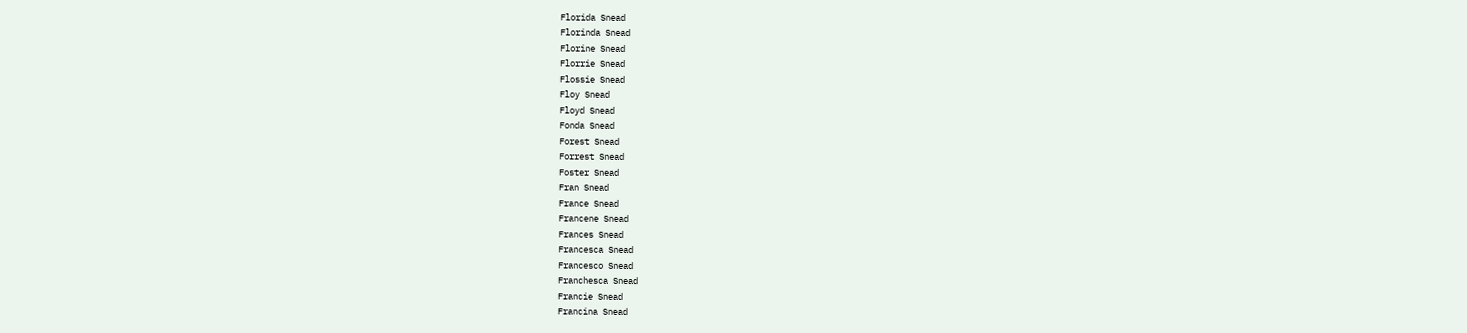Florida Snead
Florinda Snead
Florine Snead
Florrie Snead
Flossie Snead
Floy Snead
Floyd Snead
Fonda Snead
Forest Snead
Forrest Snead
Foster Snead
Fran Snead
France Snead
Francene Snead
Frances Snead
Francesca Snead
Francesco Snead
Franchesca Snead
Francie Snead
Francina Snead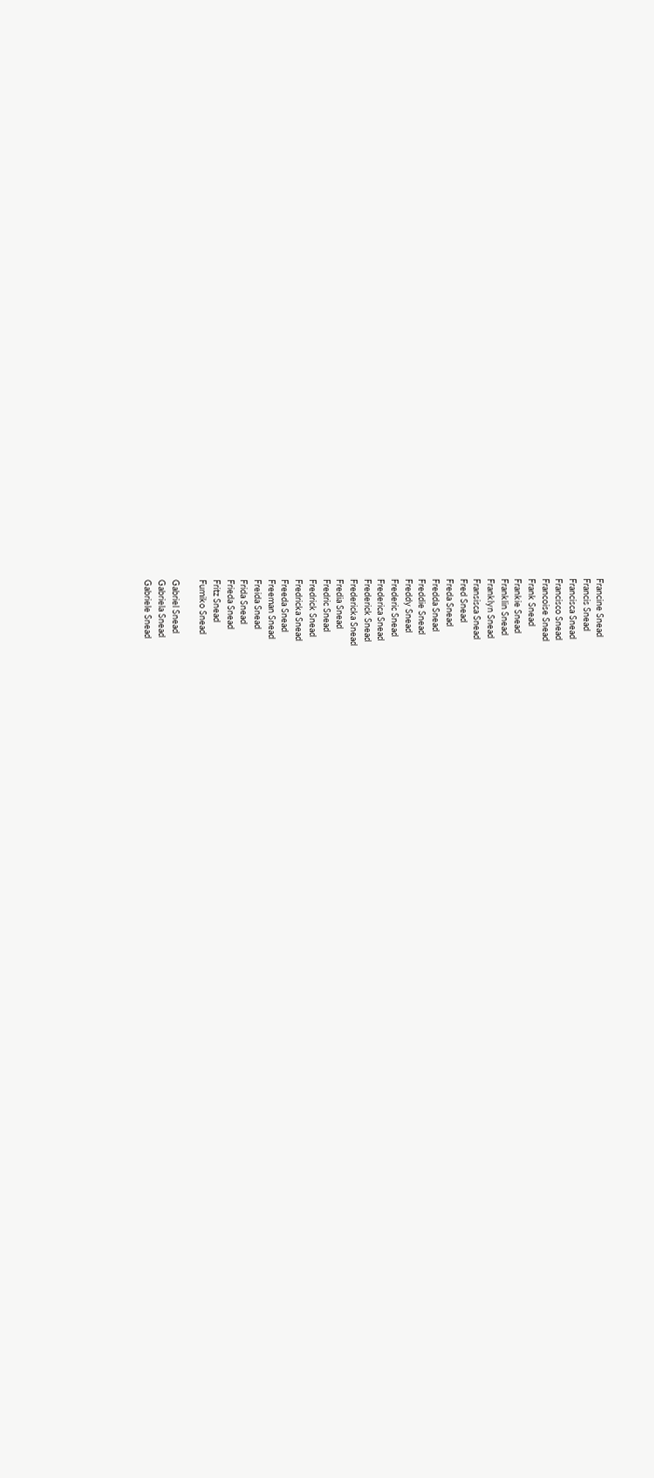Francine Snead
Francis Snead
Francisca Snead
Francisco Snead
Francoise Snead
Frank Snead
Frankie Snead
Franklin Snead
Franklyn Snead
Fransisca Snead
Fred Snead
Freda Snead
Fredda Snead
Freddie Snead
Freddy Snead
Frederic Snead
Frederica Snead
Frederick Snead
Fredericka Snead
Fredia Snead
Fredric Snead
Fredrick Snead
Fredricka Snead
Freeda Snead
Freeman Snead
Freida Snead
Frida Snead
Frieda Snead
Fritz Snead
Fumiko Snead

Gabriel Snead
Gabriela Snead
Gabriele Snead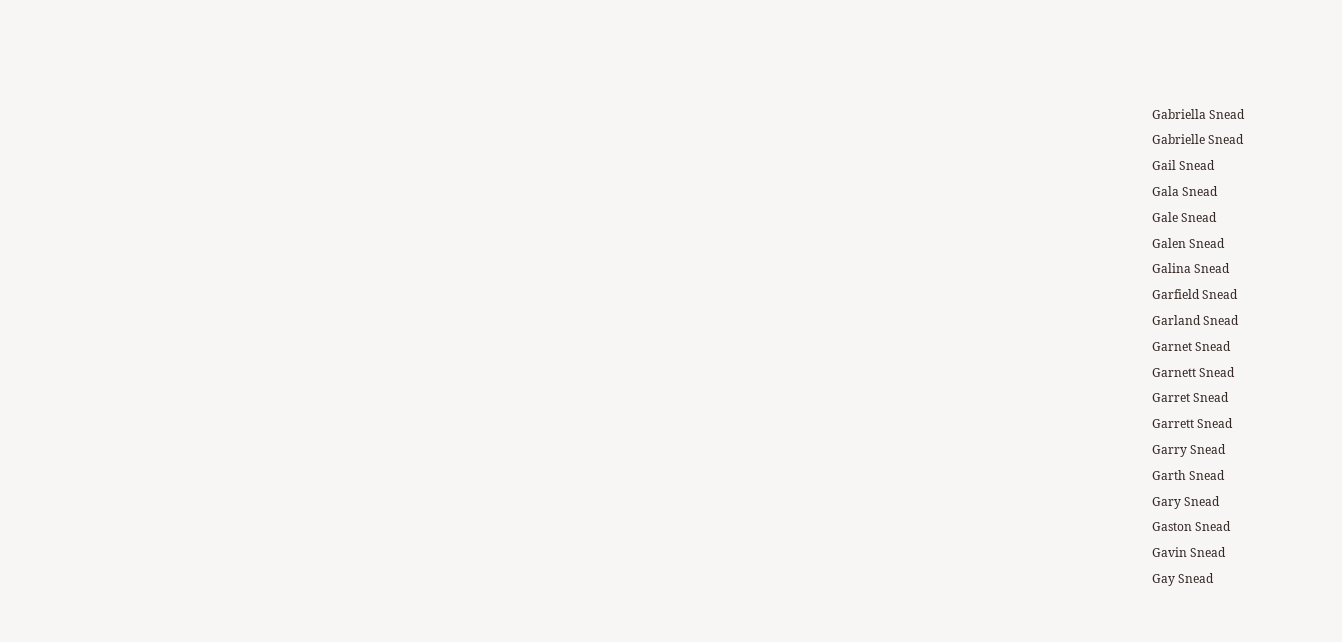Gabriella Snead
Gabrielle Snead
Gail Snead
Gala Snead
Gale Snead
Galen Snead
Galina Snead
Garfield Snead
Garland Snead
Garnet Snead
Garnett Snead
Garret Snead
Garrett Snead
Garry Snead
Garth Snead
Gary Snead
Gaston Snead
Gavin Snead
Gay Snead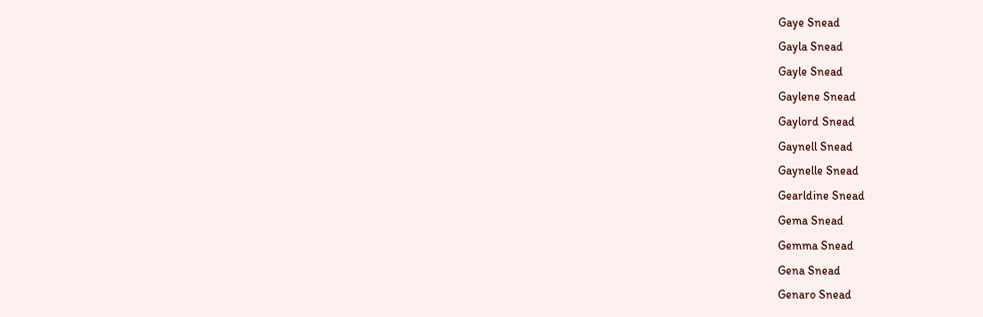Gaye Snead
Gayla Snead
Gayle Snead
Gaylene Snead
Gaylord Snead
Gaynell Snead
Gaynelle Snead
Gearldine Snead
Gema Snead
Gemma Snead
Gena Snead
Genaro Snead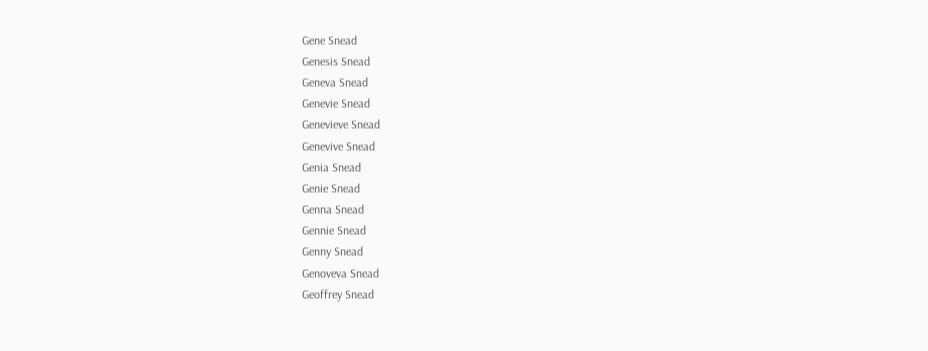Gene Snead
Genesis Snead
Geneva Snead
Genevie Snead
Genevieve Snead
Genevive Snead
Genia Snead
Genie Snead
Genna Snead
Gennie Snead
Genny Snead
Genoveva Snead
Geoffrey Snead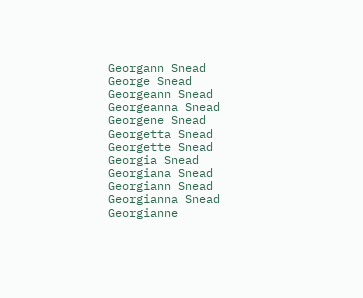Georgann Snead
George Snead
Georgeann Snead
Georgeanna Snead
Georgene Snead
Georgetta Snead
Georgette Snead
Georgia Snead
Georgiana Snead
Georgiann Snead
Georgianna Snead
Georgianne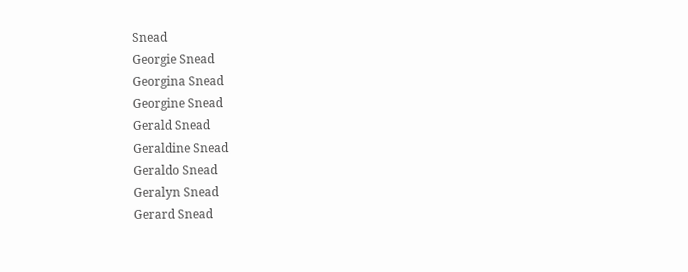Snead
Georgie Snead
Georgina Snead
Georgine Snead
Gerald Snead
Geraldine Snead
Geraldo Snead
Geralyn Snead
Gerard Snead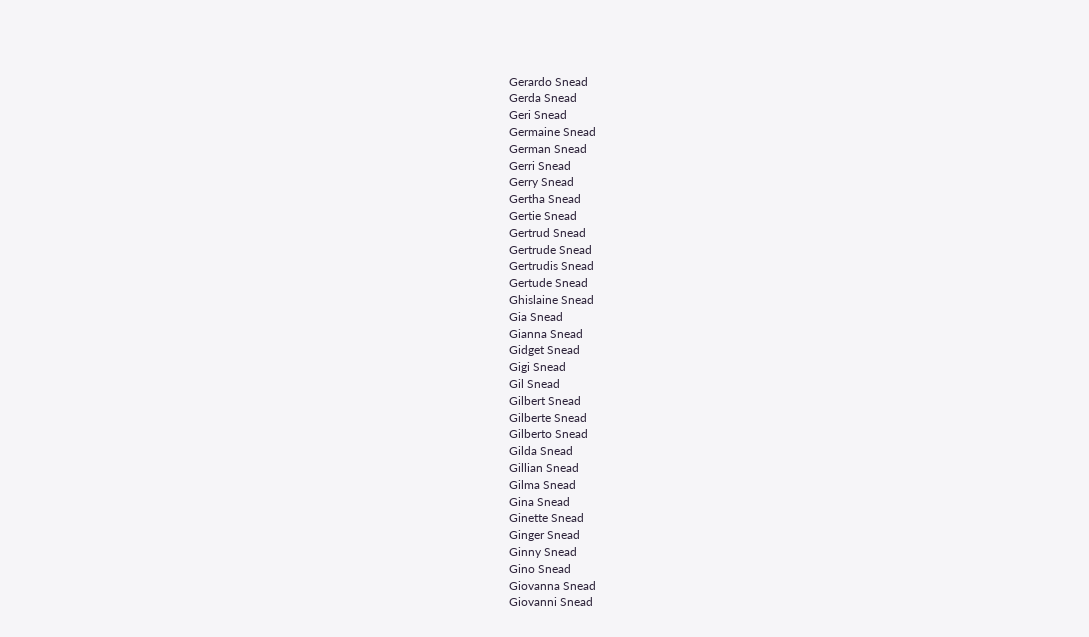Gerardo Snead
Gerda Snead
Geri Snead
Germaine Snead
German Snead
Gerri Snead
Gerry Snead
Gertha Snead
Gertie Snead
Gertrud Snead
Gertrude Snead
Gertrudis Snead
Gertude Snead
Ghislaine Snead
Gia Snead
Gianna Snead
Gidget Snead
Gigi Snead
Gil Snead
Gilbert Snead
Gilberte Snead
Gilberto Snead
Gilda Snead
Gillian Snead
Gilma Snead
Gina Snead
Ginette Snead
Ginger Snead
Ginny Snead
Gino Snead
Giovanna Snead
Giovanni Snead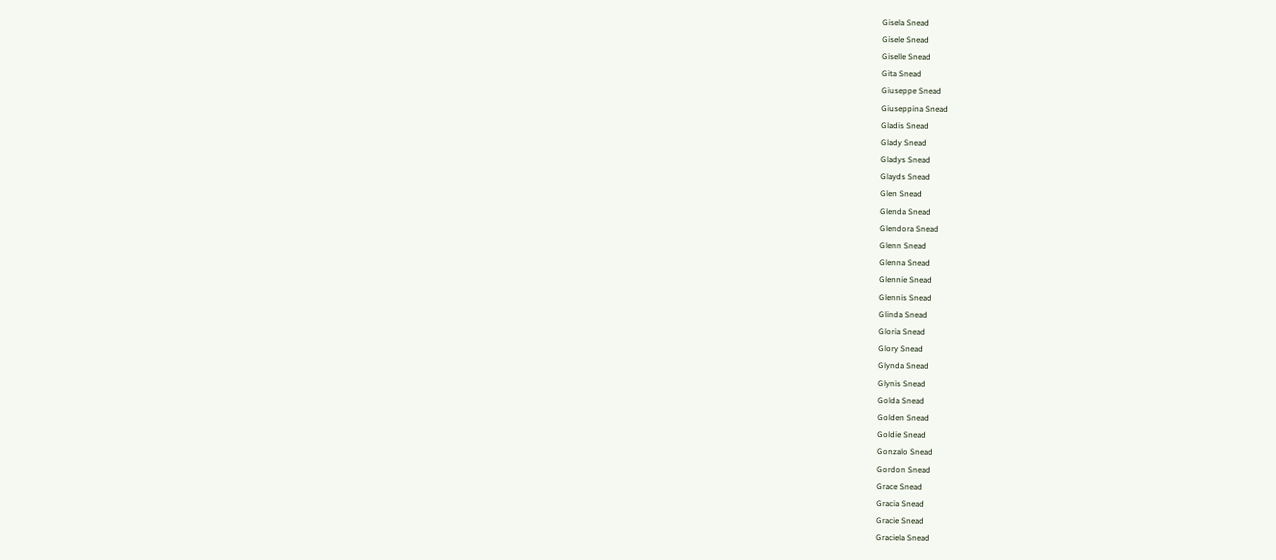Gisela Snead
Gisele Snead
Giselle Snead
Gita Snead
Giuseppe Snead
Giuseppina Snead
Gladis Snead
Glady Snead
Gladys Snead
Glayds Snead
Glen Snead
Glenda Snead
Glendora Snead
Glenn Snead
Glenna Snead
Glennie Snead
Glennis Snead
Glinda Snead
Gloria Snead
Glory Snead
Glynda Snead
Glynis Snead
Golda Snead
Golden Snead
Goldie Snead
Gonzalo Snead
Gordon Snead
Grace Snead
Gracia Snead
Gracie Snead
Graciela Snead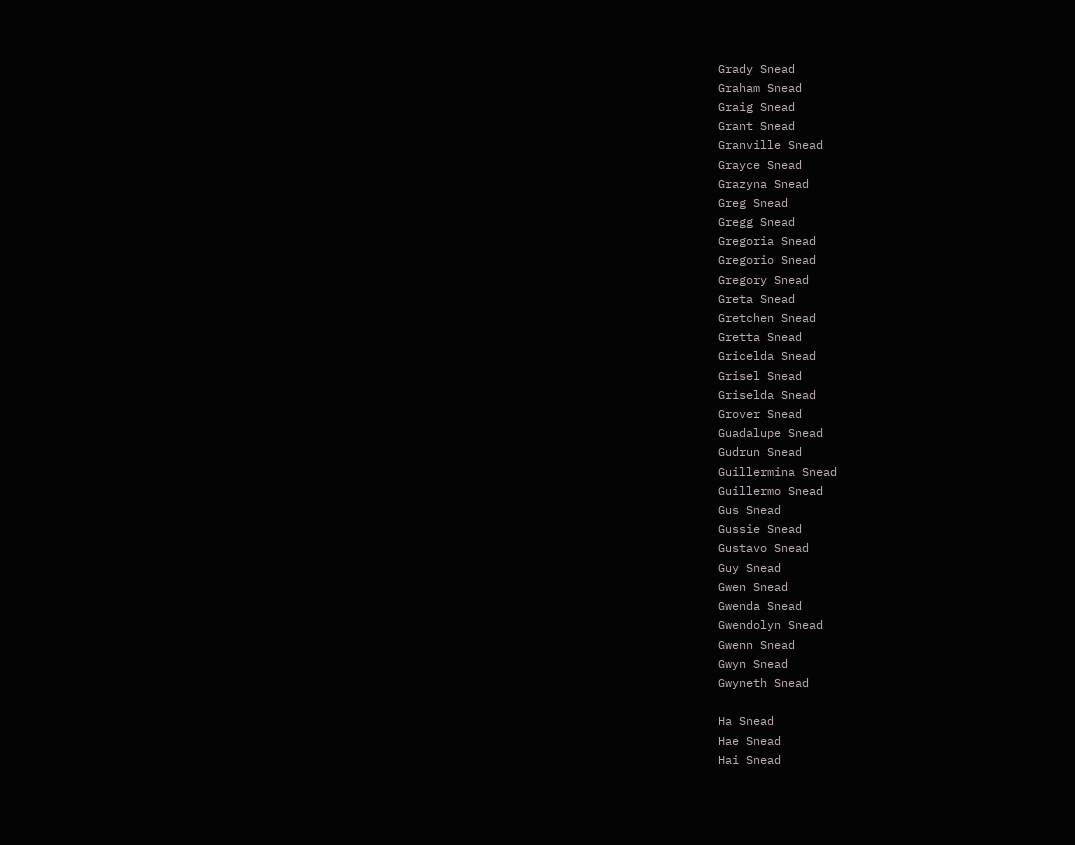Grady Snead
Graham Snead
Graig Snead
Grant Snead
Granville Snead
Grayce Snead
Grazyna Snead
Greg Snead
Gregg Snead
Gregoria Snead
Gregorio Snead
Gregory Snead
Greta Snead
Gretchen Snead
Gretta Snead
Gricelda Snead
Grisel Snead
Griselda Snead
Grover Snead
Guadalupe Snead
Gudrun Snead
Guillermina Snead
Guillermo Snead
Gus Snead
Gussie Snead
Gustavo Snead
Guy Snead
Gwen Snead
Gwenda Snead
Gwendolyn Snead
Gwenn Snead
Gwyn Snead
Gwyneth Snead

Ha Snead
Hae Snead
Hai Snead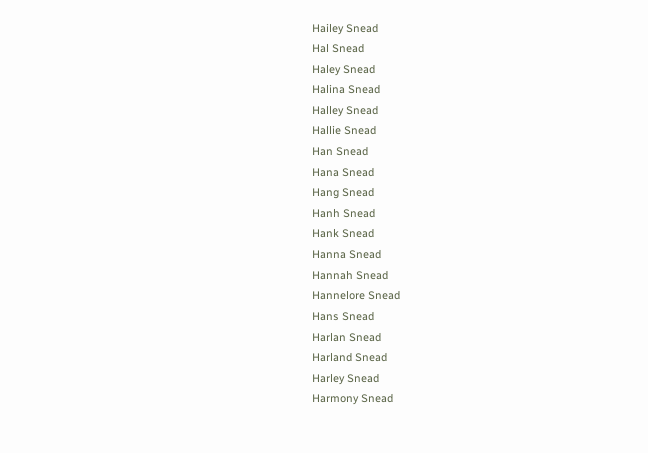Hailey Snead
Hal Snead
Haley Snead
Halina Snead
Halley Snead
Hallie Snead
Han Snead
Hana Snead
Hang Snead
Hanh Snead
Hank Snead
Hanna Snead
Hannah Snead
Hannelore Snead
Hans Snead
Harlan Snead
Harland Snead
Harley Snead
Harmony Snead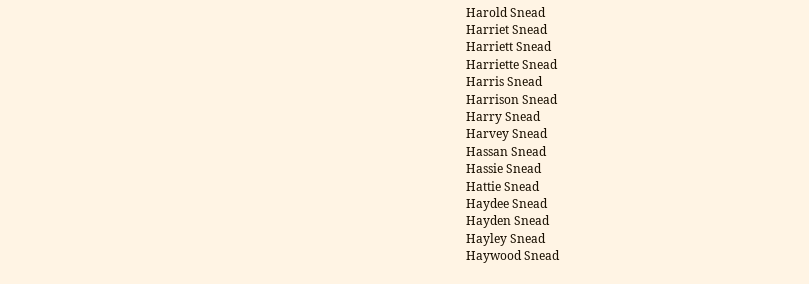Harold Snead
Harriet Snead
Harriett Snead
Harriette Snead
Harris Snead
Harrison Snead
Harry Snead
Harvey Snead
Hassan Snead
Hassie Snead
Hattie Snead
Haydee Snead
Hayden Snead
Hayley Snead
Haywood Snead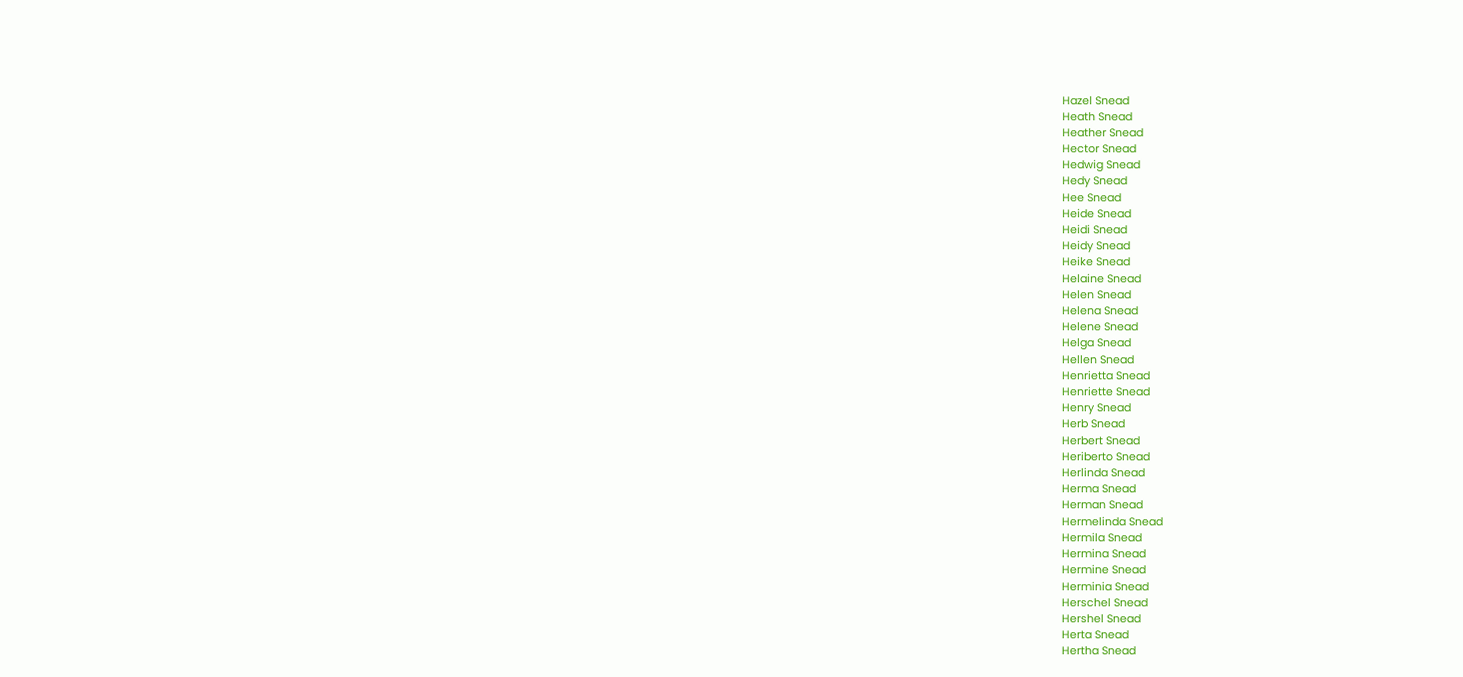Hazel Snead
Heath Snead
Heather Snead
Hector Snead
Hedwig Snead
Hedy Snead
Hee Snead
Heide Snead
Heidi Snead
Heidy Snead
Heike Snead
Helaine Snead
Helen Snead
Helena Snead
Helene Snead
Helga Snead
Hellen Snead
Henrietta Snead
Henriette Snead
Henry Snead
Herb Snead
Herbert Snead
Heriberto Snead
Herlinda Snead
Herma Snead
Herman Snead
Hermelinda Snead
Hermila Snead
Hermina Snead
Hermine Snead
Herminia Snead
Herschel Snead
Hershel Snead
Herta Snead
Hertha Snead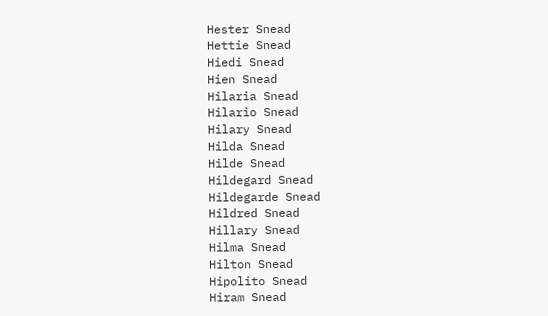Hester Snead
Hettie Snead
Hiedi Snead
Hien Snead
Hilaria Snead
Hilario Snead
Hilary Snead
Hilda Snead
Hilde Snead
Hildegard Snead
Hildegarde Snead
Hildred Snead
Hillary Snead
Hilma Snead
Hilton Snead
Hipolito Snead
Hiram Snead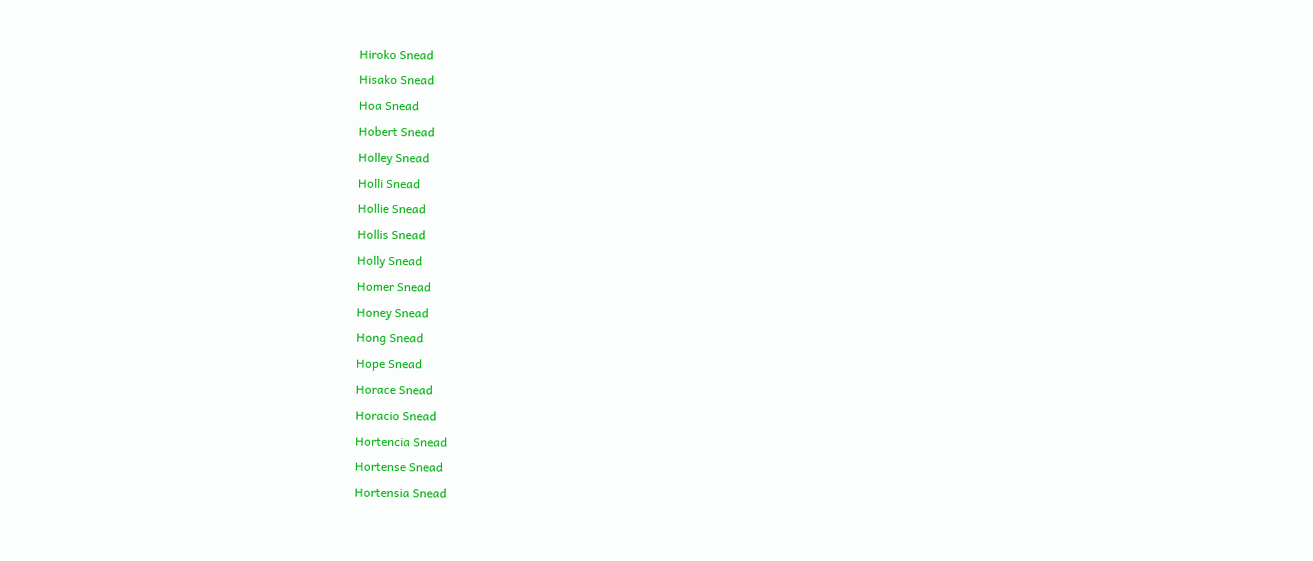Hiroko Snead
Hisako Snead
Hoa Snead
Hobert Snead
Holley Snead
Holli Snead
Hollie Snead
Hollis Snead
Holly Snead
Homer Snead
Honey Snead
Hong Snead
Hope Snead
Horace Snead
Horacio Snead
Hortencia Snead
Hortense Snead
Hortensia Snead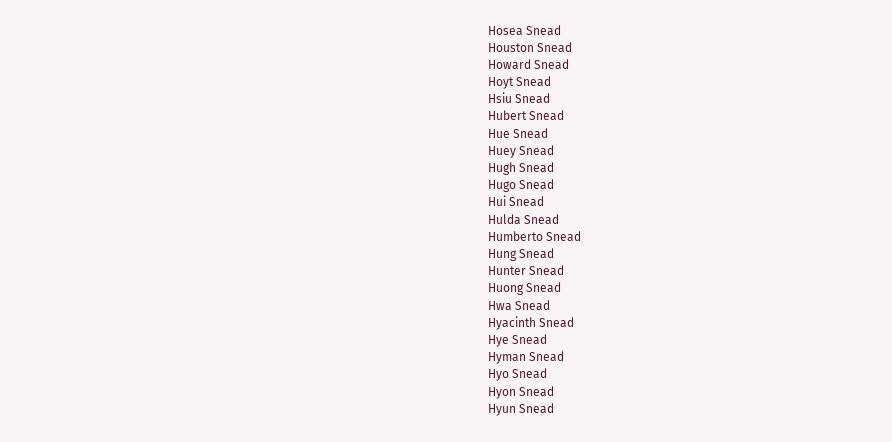Hosea Snead
Houston Snead
Howard Snead
Hoyt Snead
Hsiu Snead
Hubert Snead
Hue Snead
Huey Snead
Hugh Snead
Hugo Snead
Hui Snead
Hulda Snead
Humberto Snead
Hung Snead
Hunter Snead
Huong Snead
Hwa Snead
Hyacinth Snead
Hye Snead
Hyman Snead
Hyo Snead
Hyon Snead
Hyun Snead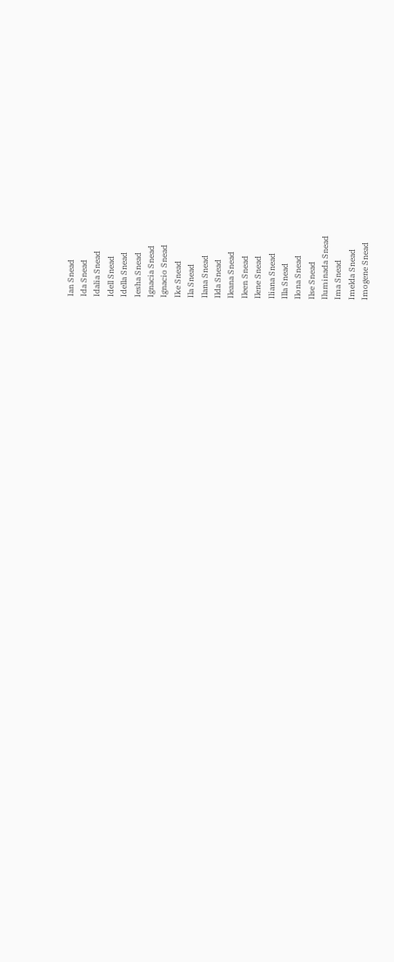Ian Snead
Ida Snead
Idalia Snead
Idell Snead
Idella Snead
Iesha Snead
Ignacia Snead
Ignacio Snead
Ike Snead
Ila Snead
Ilana Snead
Ilda Snead
Ileana Snead
Ileen Snead
Ilene Snead
Iliana Snead
Illa Snead
Ilona Snead
Ilse Snead
Iluminada Snead
Ima Snead
Imelda Snead
Imogene Snead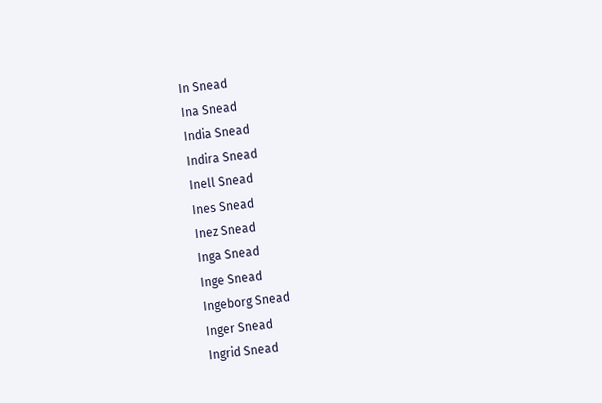In Snead
Ina Snead
India Snead
Indira Snead
Inell Snead
Ines Snead
Inez Snead
Inga Snead
Inge Snead
Ingeborg Snead
Inger Snead
Ingrid Snead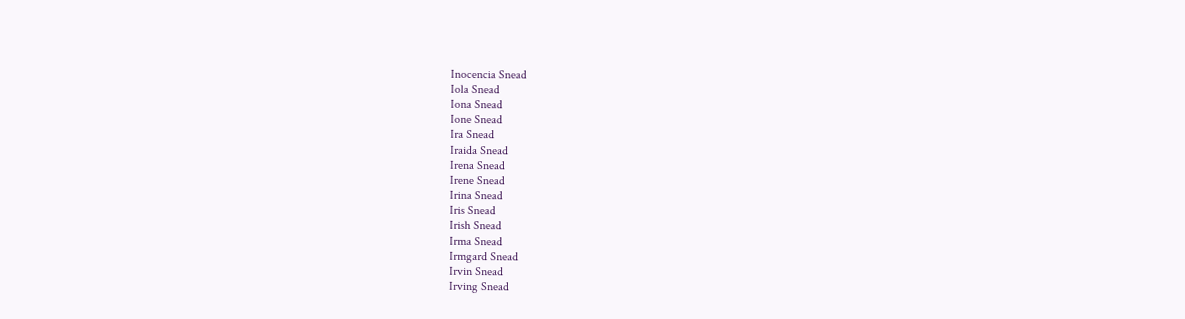Inocencia Snead
Iola Snead
Iona Snead
Ione Snead
Ira Snead
Iraida Snead
Irena Snead
Irene Snead
Irina Snead
Iris Snead
Irish Snead
Irma Snead
Irmgard Snead
Irvin Snead
Irving Snead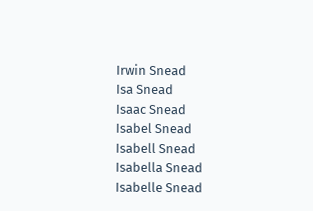Irwin Snead
Isa Snead
Isaac Snead
Isabel Snead
Isabell Snead
Isabella Snead
Isabelle Snead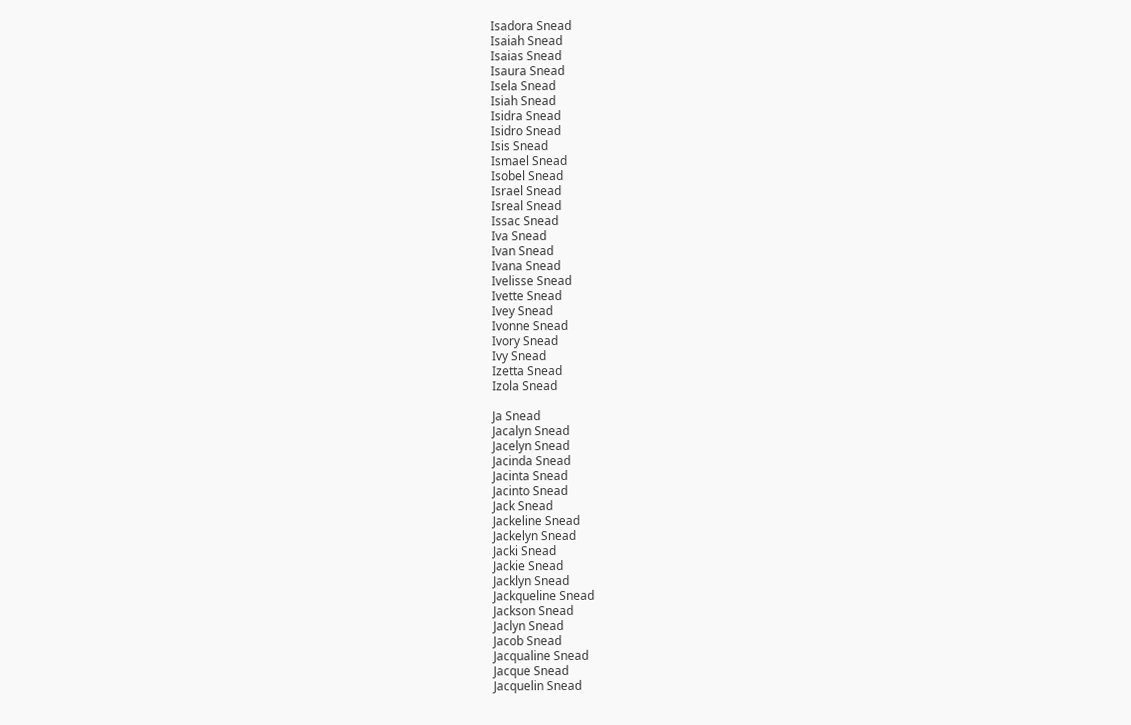Isadora Snead
Isaiah Snead
Isaias Snead
Isaura Snead
Isela Snead
Isiah Snead
Isidra Snead
Isidro Snead
Isis Snead
Ismael Snead
Isobel Snead
Israel Snead
Isreal Snead
Issac Snead
Iva Snead
Ivan Snead
Ivana Snead
Ivelisse Snead
Ivette Snead
Ivey Snead
Ivonne Snead
Ivory Snead
Ivy Snead
Izetta Snead
Izola Snead

Ja Snead
Jacalyn Snead
Jacelyn Snead
Jacinda Snead
Jacinta Snead
Jacinto Snead
Jack Snead
Jackeline Snead
Jackelyn Snead
Jacki Snead
Jackie Snead
Jacklyn Snead
Jackqueline Snead
Jackson Snead
Jaclyn Snead
Jacob Snead
Jacqualine Snead
Jacque Snead
Jacquelin Snead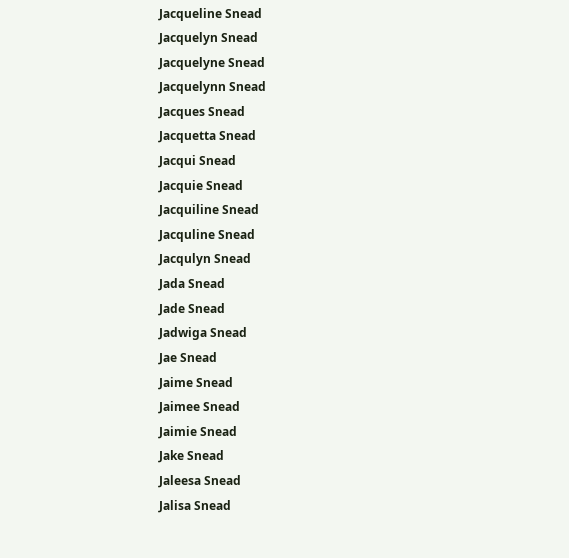Jacqueline Snead
Jacquelyn Snead
Jacquelyne Snead
Jacquelynn Snead
Jacques Snead
Jacquetta Snead
Jacqui Snead
Jacquie Snead
Jacquiline Snead
Jacquline Snead
Jacqulyn Snead
Jada Snead
Jade Snead
Jadwiga Snead
Jae Snead
Jaime Snead
Jaimee Snead
Jaimie Snead
Jake Snead
Jaleesa Snead
Jalisa Snead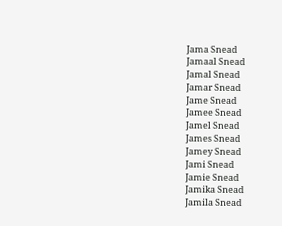Jama Snead
Jamaal Snead
Jamal Snead
Jamar Snead
Jame Snead
Jamee Snead
Jamel Snead
James Snead
Jamey Snead
Jami Snead
Jamie Snead
Jamika Snead
Jamila Snead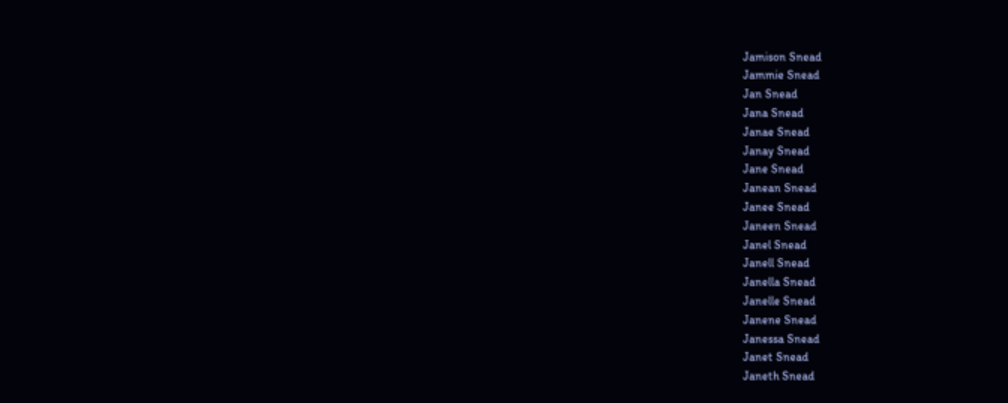Jamison Snead
Jammie Snead
Jan Snead
Jana Snead
Janae Snead
Janay Snead
Jane Snead
Janean Snead
Janee Snead
Janeen Snead
Janel Snead
Janell Snead
Janella Snead
Janelle Snead
Janene Snead
Janessa Snead
Janet Snead
Janeth Snead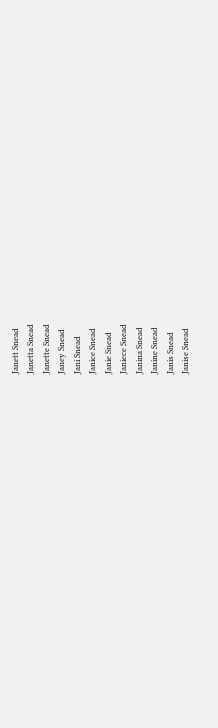Janett Snead
Janetta Snead
Janette Snead
Janey Snead
Jani Snead
Janice Snead
Janie Snead
Janiece Snead
Janina Snead
Janine Snead
Janis Snead
Janise Snead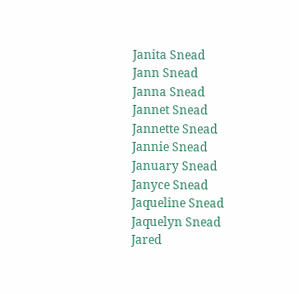Janita Snead
Jann Snead
Janna Snead
Jannet Snead
Jannette Snead
Jannie Snead
January Snead
Janyce Snead
Jaqueline Snead
Jaquelyn Snead
Jared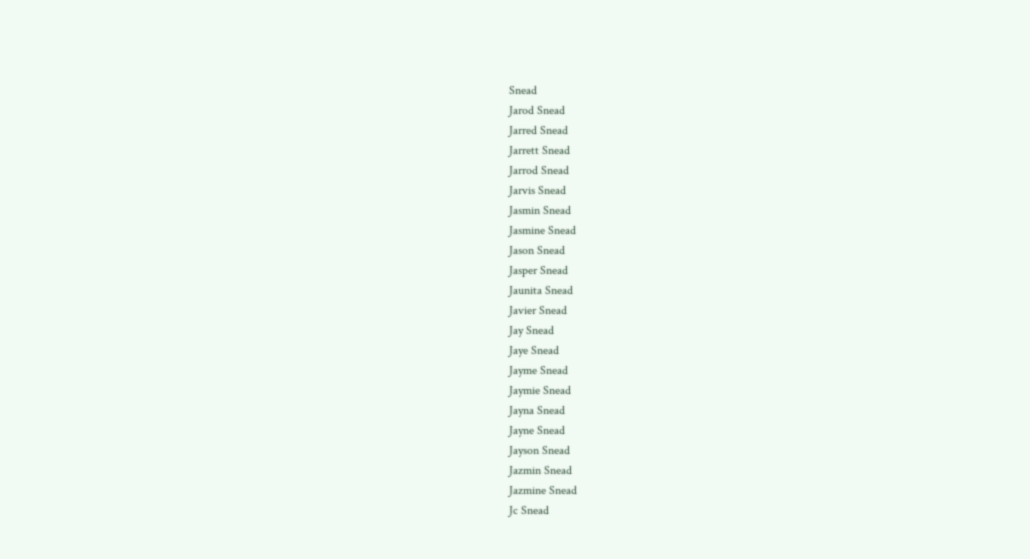Snead
Jarod Snead
Jarred Snead
Jarrett Snead
Jarrod Snead
Jarvis Snead
Jasmin Snead
Jasmine Snead
Jason Snead
Jasper Snead
Jaunita Snead
Javier Snead
Jay Snead
Jaye Snead
Jayme Snead
Jaymie Snead
Jayna Snead
Jayne Snead
Jayson Snead
Jazmin Snead
Jazmine Snead
Jc Snead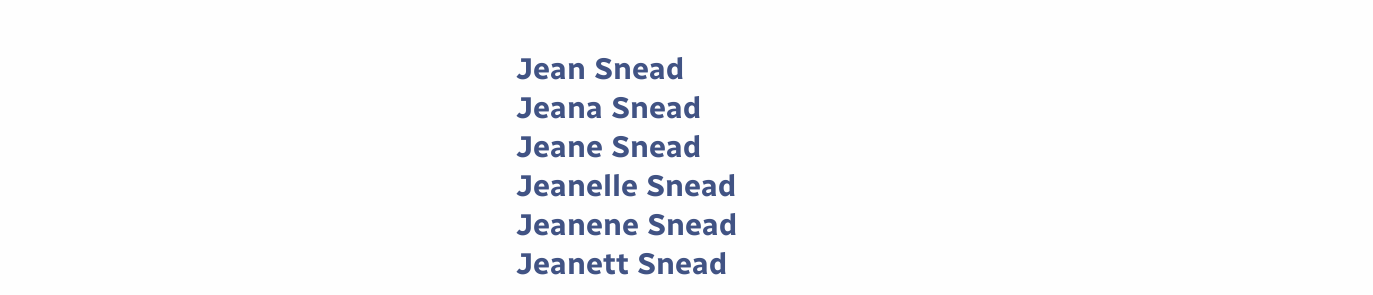Jean Snead
Jeana Snead
Jeane Snead
Jeanelle Snead
Jeanene Snead
Jeanett Snead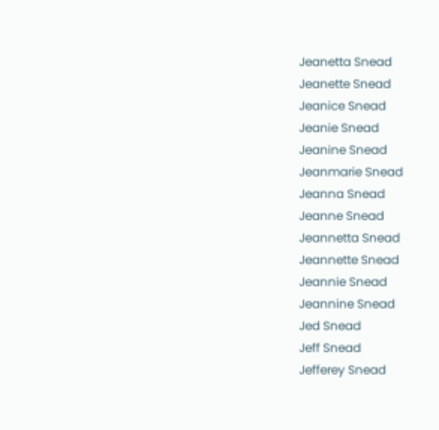Jeanetta Snead
Jeanette Snead
Jeanice Snead
Jeanie Snead
Jeanine Snead
Jeanmarie Snead
Jeanna Snead
Jeanne Snead
Jeannetta Snead
Jeannette Snead
Jeannie Snead
Jeannine Snead
Jed Snead
Jeff Snead
Jefferey Snead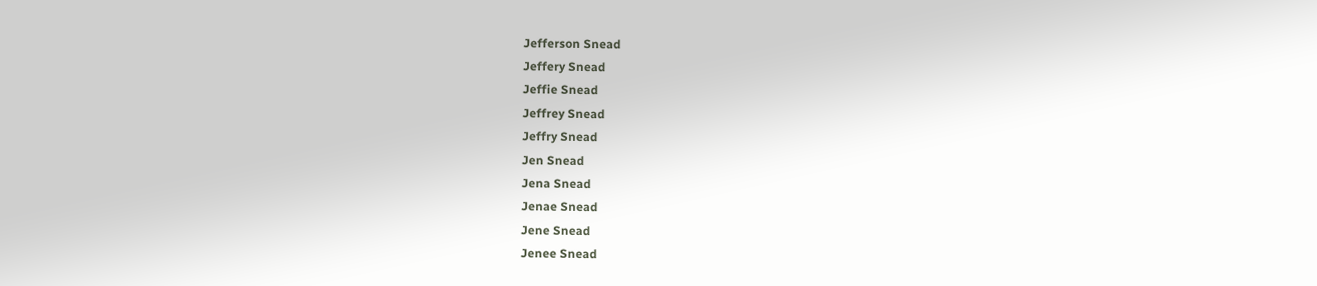Jefferson Snead
Jeffery Snead
Jeffie Snead
Jeffrey Snead
Jeffry Snead
Jen Snead
Jena Snead
Jenae Snead
Jene Snead
Jenee Snead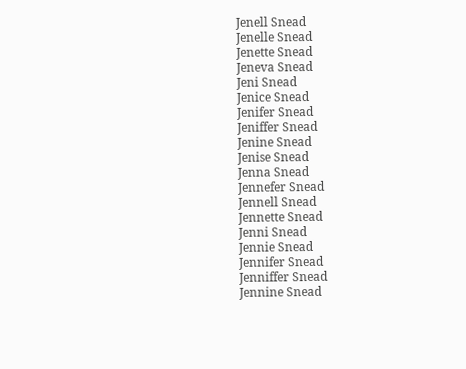Jenell Snead
Jenelle Snead
Jenette Snead
Jeneva Snead
Jeni Snead
Jenice Snead
Jenifer Snead
Jeniffer Snead
Jenine Snead
Jenise Snead
Jenna Snead
Jennefer Snead
Jennell Snead
Jennette Snead
Jenni Snead
Jennie Snead
Jennifer Snead
Jenniffer Snead
Jennine Snead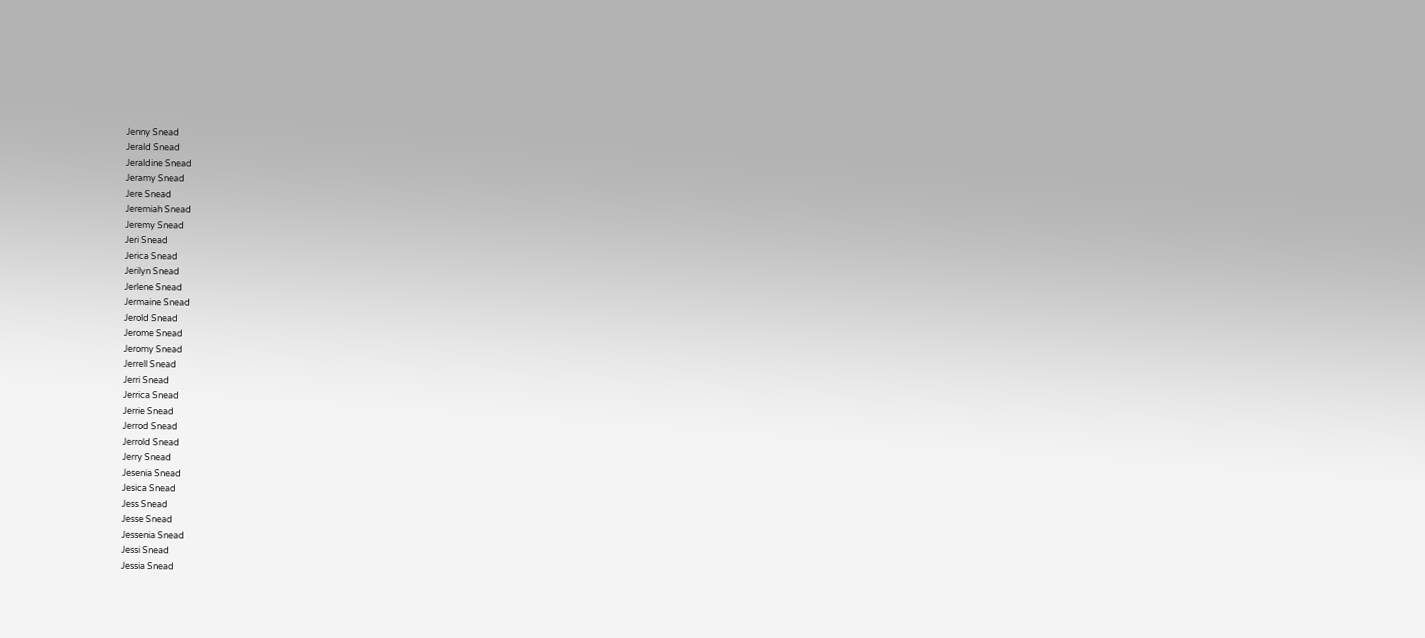Jenny Snead
Jerald Snead
Jeraldine Snead
Jeramy Snead
Jere Snead
Jeremiah Snead
Jeremy Snead
Jeri Snead
Jerica Snead
Jerilyn Snead
Jerlene Snead
Jermaine Snead
Jerold Snead
Jerome Snead
Jeromy Snead
Jerrell Snead
Jerri Snead
Jerrica Snead
Jerrie Snead
Jerrod Snead
Jerrold Snead
Jerry Snead
Jesenia Snead
Jesica Snead
Jess Snead
Jesse Snead
Jessenia Snead
Jessi Snead
Jessia Snead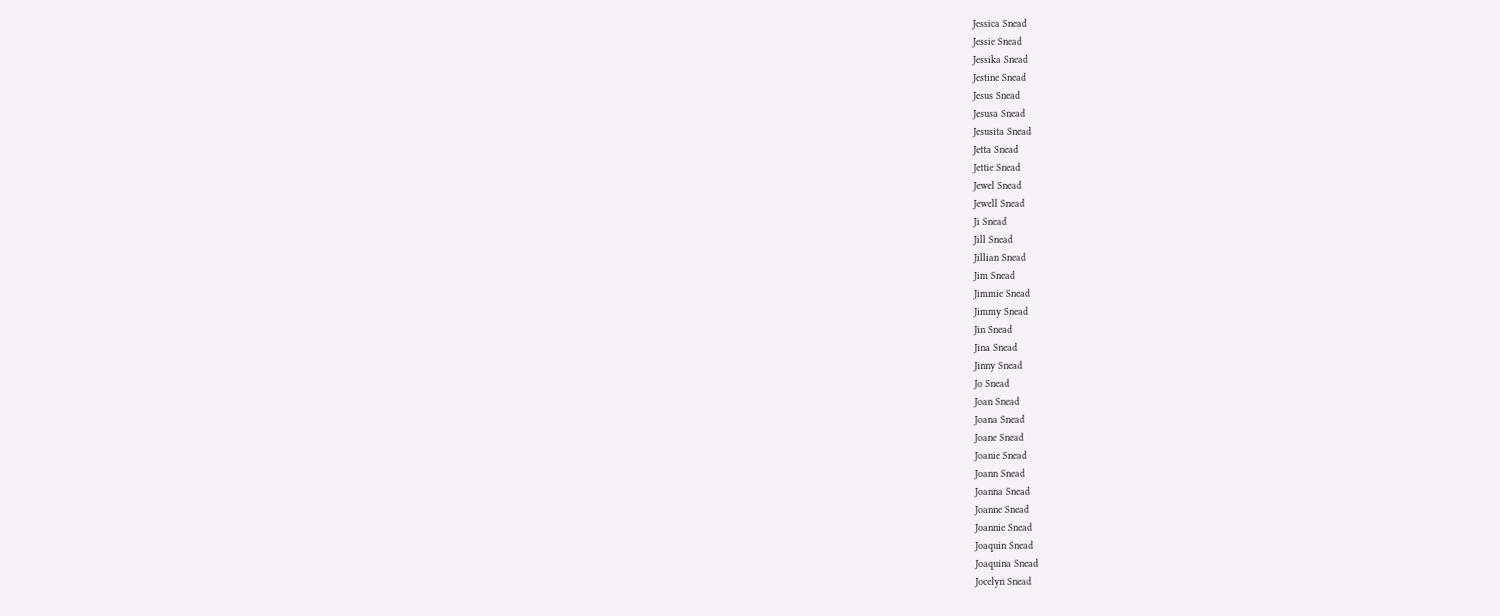Jessica Snead
Jessie Snead
Jessika Snead
Jestine Snead
Jesus Snead
Jesusa Snead
Jesusita Snead
Jetta Snead
Jettie Snead
Jewel Snead
Jewell Snead
Ji Snead
Jill Snead
Jillian Snead
Jim Snead
Jimmie Snead
Jimmy Snead
Jin Snead
Jina Snead
Jinny Snead
Jo Snead
Joan Snead
Joana Snead
Joane Snead
Joanie Snead
Joann Snead
Joanna Snead
Joanne Snead
Joannie Snead
Joaquin Snead
Joaquina Snead
Jocelyn Snead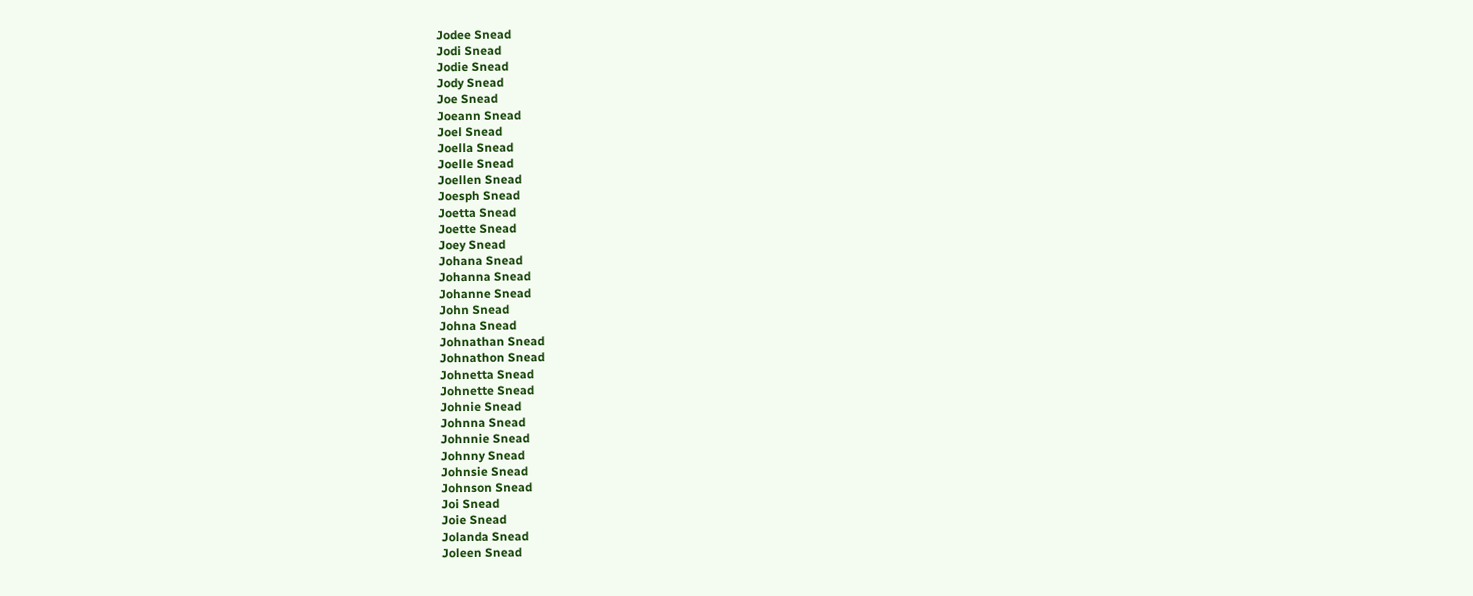Jodee Snead
Jodi Snead
Jodie Snead
Jody Snead
Joe Snead
Joeann Snead
Joel Snead
Joella Snead
Joelle Snead
Joellen Snead
Joesph Snead
Joetta Snead
Joette Snead
Joey Snead
Johana Snead
Johanna Snead
Johanne Snead
John Snead
Johna Snead
Johnathan Snead
Johnathon Snead
Johnetta Snead
Johnette Snead
Johnie Snead
Johnna Snead
Johnnie Snead
Johnny Snead
Johnsie Snead
Johnson Snead
Joi Snead
Joie Snead
Jolanda Snead
Joleen Snead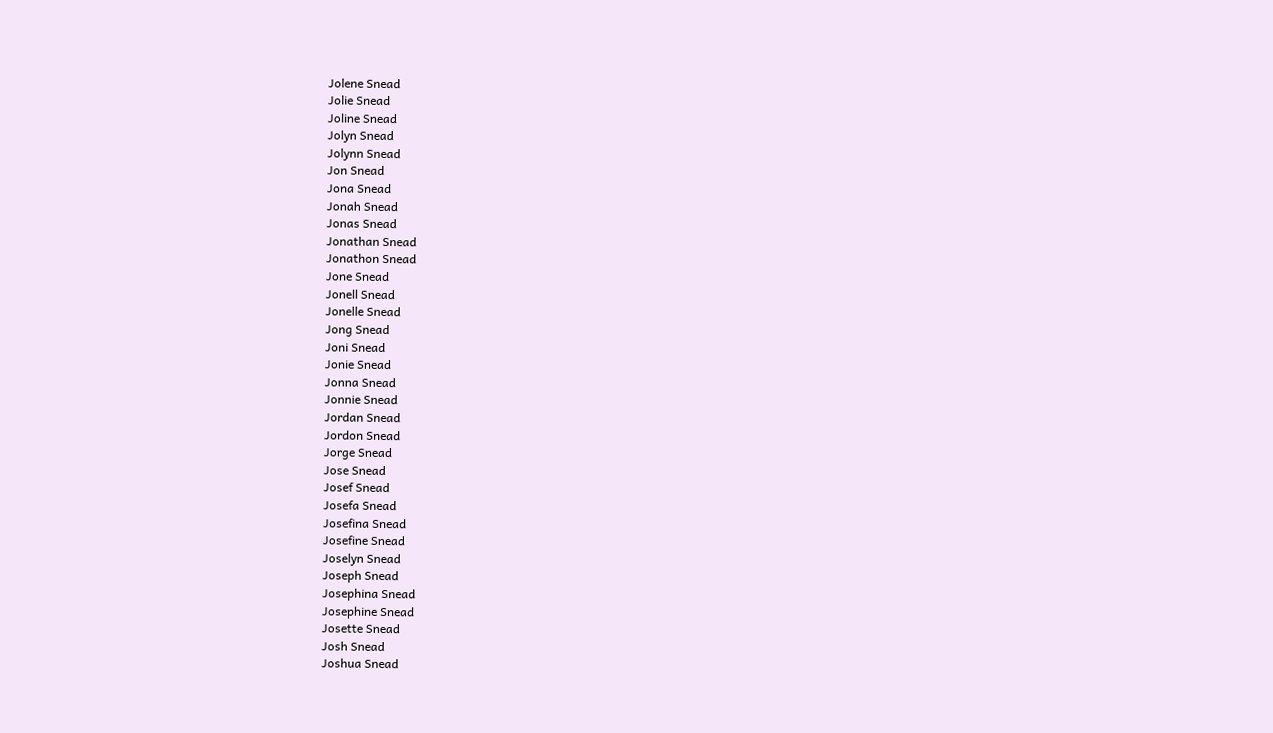Jolene Snead
Jolie Snead
Joline Snead
Jolyn Snead
Jolynn Snead
Jon Snead
Jona Snead
Jonah Snead
Jonas Snead
Jonathan Snead
Jonathon Snead
Jone Snead
Jonell Snead
Jonelle Snead
Jong Snead
Joni Snead
Jonie Snead
Jonna Snead
Jonnie Snead
Jordan Snead
Jordon Snead
Jorge Snead
Jose Snead
Josef Snead
Josefa Snead
Josefina Snead
Josefine Snead
Joselyn Snead
Joseph Snead
Josephina Snead
Josephine Snead
Josette Snead
Josh Snead
Joshua Snead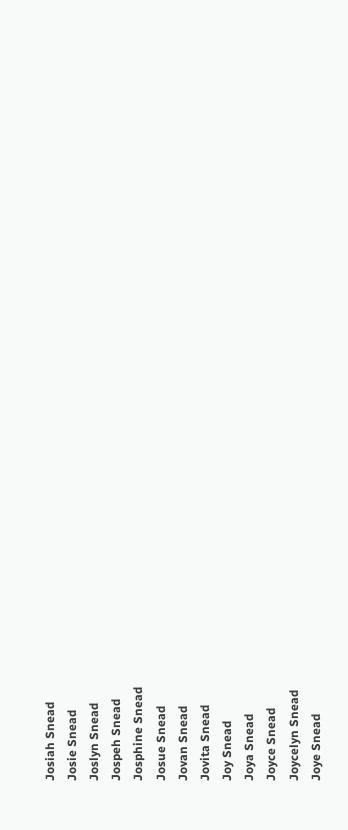Josiah Snead
Josie Snead
Joslyn Snead
Jospeh Snead
Josphine Snead
Josue Snead
Jovan Snead
Jovita Snead
Joy Snead
Joya Snead
Joyce Snead
Joycelyn Snead
Joye Snead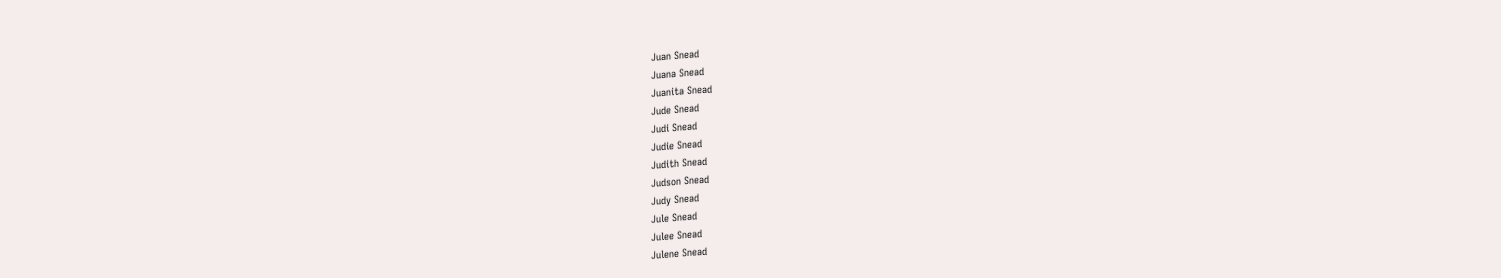Juan Snead
Juana Snead
Juanita Snead
Jude Snead
Judi Snead
Judie Snead
Judith Snead
Judson Snead
Judy Snead
Jule Snead
Julee Snead
Julene Snead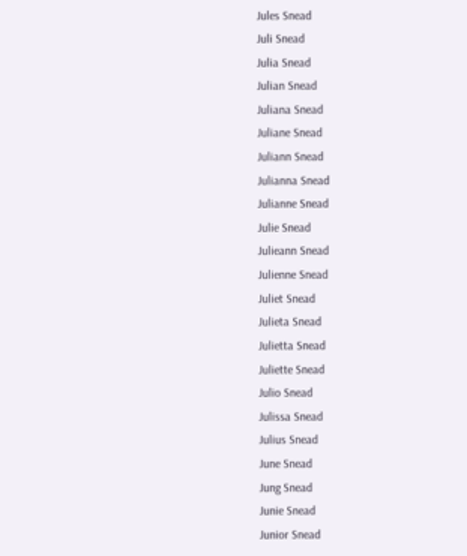Jules Snead
Juli Snead
Julia Snead
Julian Snead
Juliana Snead
Juliane Snead
Juliann Snead
Julianna Snead
Julianne Snead
Julie Snead
Julieann Snead
Julienne Snead
Juliet Snead
Julieta Snead
Julietta Snead
Juliette Snead
Julio Snead
Julissa Snead
Julius Snead
June Snead
Jung Snead
Junie Snead
Junior Snead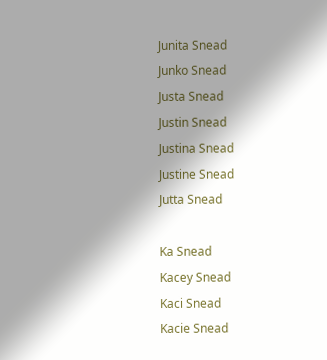Junita Snead
Junko Snead
Justa Snead
Justin Snead
Justina Snead
Justine Snead
Jutta Snead

Ka Snead
Kacey Snead
Kaci Snead
Kacie Snead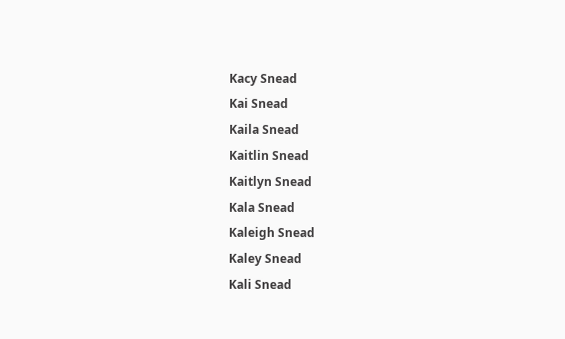Kacy Snead
Kai Snead
Kaila Snead
Kaitlin Snead
Kaitlyn Snead
Kala Snead
Kaleigh Snead
Kaley Snead
Kali Snead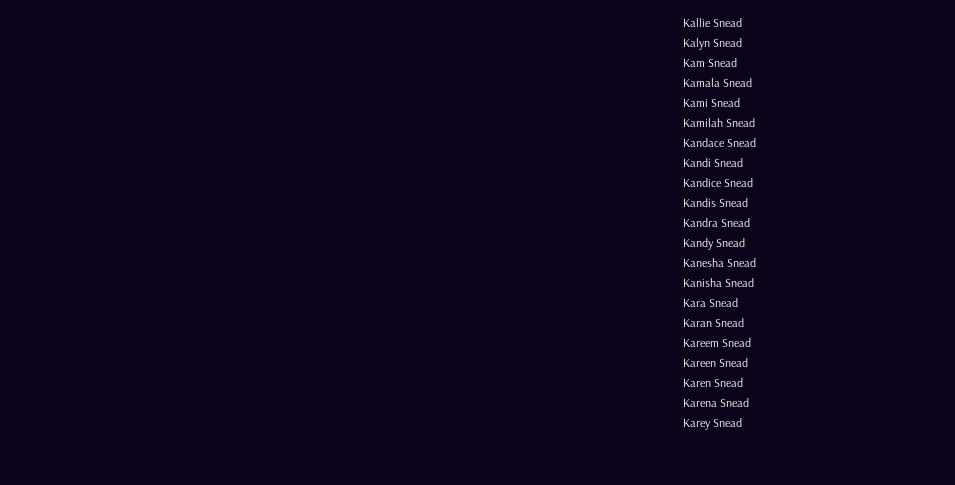Kallie Snead
Kalyn Snead
Kam Snead
Kamala Snead
Kami Snead
Kamilah Snead
Kandace Snead
Kandi Snead
Kandice Snead
Kandis Snead
Kandra Snead
Kandy Snead
Kanesha Snead
Kanisha Snead
Kara Snead
Karan Snead
Kareem Snead
Kareen Snead
Karen Snead
Karena Snead
Karey Snead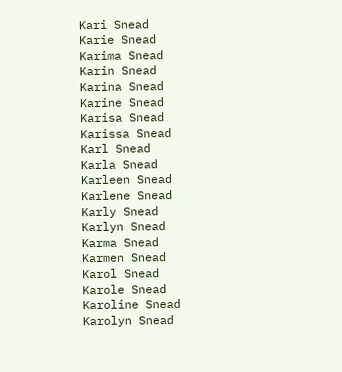Kari Snead
Karie Snead
Karima Snead
Karin Snead
Karina Snead
Karine Snead
Karisa Snead
Karissa Snead
Karl Snead
Karla Snead
Karleen Snead
Karlene Snead
Karly Snead
Karlyn Snead
Karma Snead
Karmen Snead
Karol Snead
Karole Snead
Karoline Snead
Karolyn Snead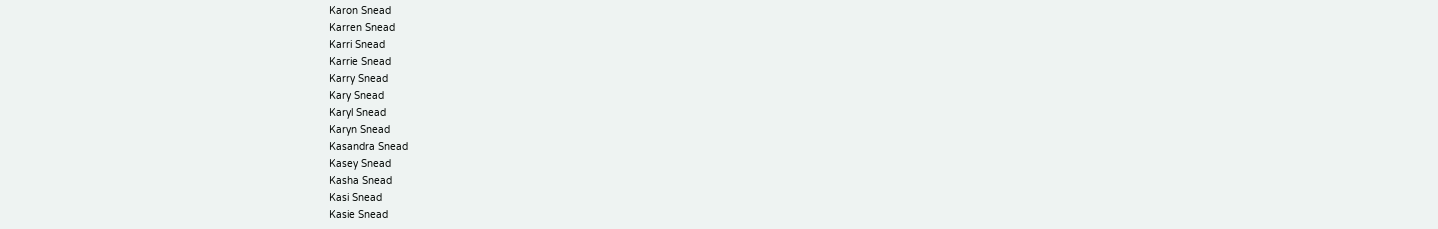Karon Snead
Karren Snead
Karri Snead
Karrie Snead
Karry Snead
Kary Snead
Karyl Snead
Karyn Snead
Kasandra Snead
Kasey Snead
Kasha Snead
Kasi Snead
Kasie Snead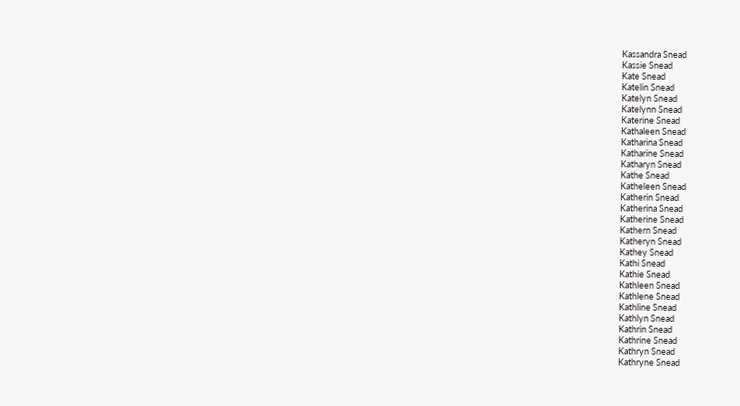Kassandra Snead
Kassie Snead
Kate Snead
Katelin Snead
Katelyn Snead
Katelynn Snead
Katerine Snead
Kathaleen Snead
Katharina Snead
Katharine Snead
Katharyn Snead
Kathe Snead
Katheleen Snead
Katherin Snead
Katherina Snead
Katherine Snead
Kathern Snead
Katheryn Snead
Kathey Snead
Kathi Snead
Kathie Snead
Kathleen Snead
Kathlene Snead
Kathline Snead
Kathlyn Snead
Kathrin Snead
Kathrine Snead
Kathryn Snead
Kathryne Snead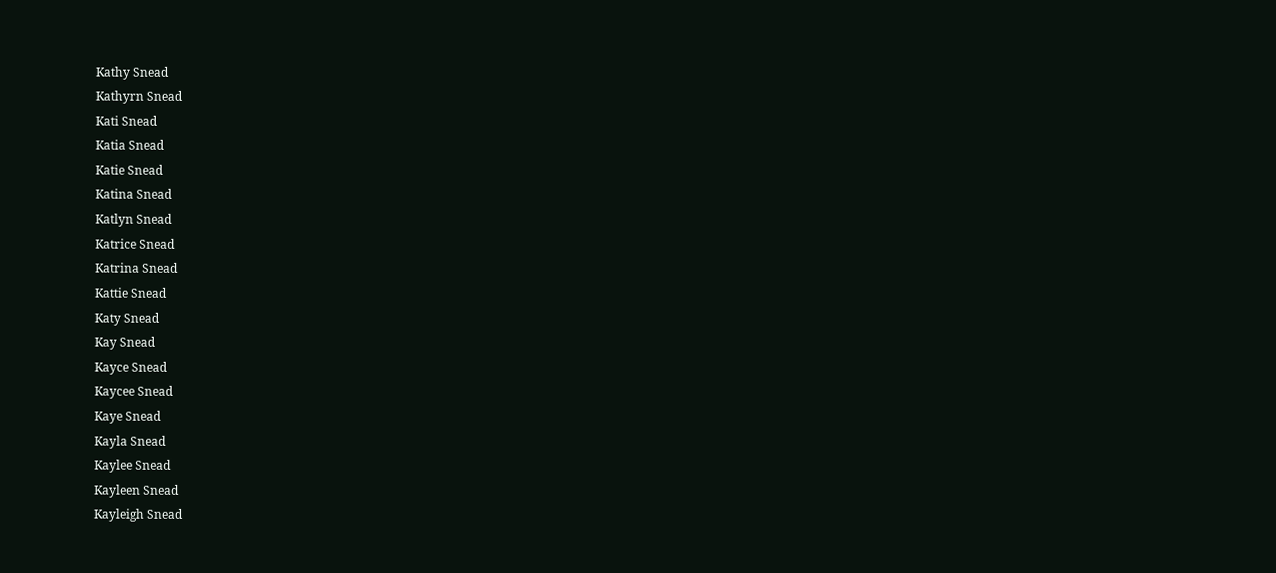Kathy Snead
Kathyrn Snead
Kati Snead
Katia Snead
Katie Snead
Katina Snead
Katlyn Snead
Katrice Snead
Katrina Snead
Kattie Snead
Katy Snead
Kay Snead
Kayce Snead
Kaycee Snead
Kaye Snead
Kayla Snead
Kaylee Snead
Kayleen Snead
Kayleigh Snead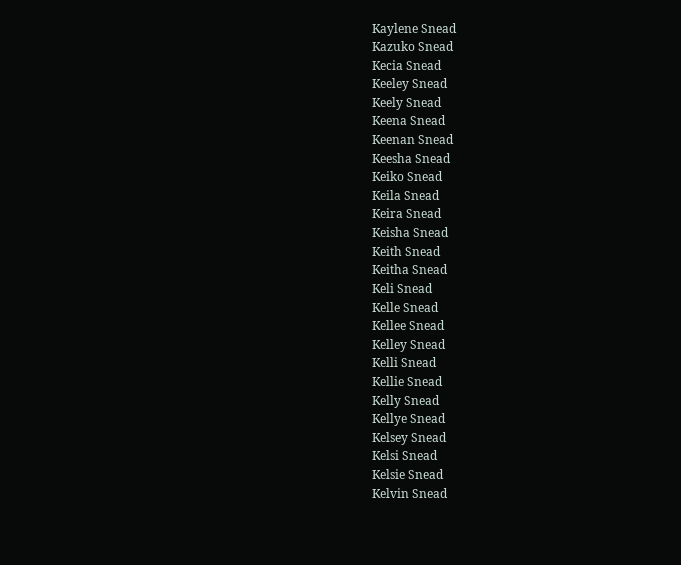Kaylene Snead
Kazuko Snead
Kecia Snead
Keeley Snead
Keely Snead
Keena Snead
Keenan Snead
Keesha Snead
Keiko Snead
Keila Snead
Keira Snead
Keisha Snead
Keith Snead
Keitha Snead
Keli Snead
Kelle Snead
Kellee Snead
Kelley Snead
Kelli Snead
Kellie Snead
Kelly Snead
Kellye Snead
Kelsey Snead
Kelsi Snead
Kelsie Snead
Kelvin Snead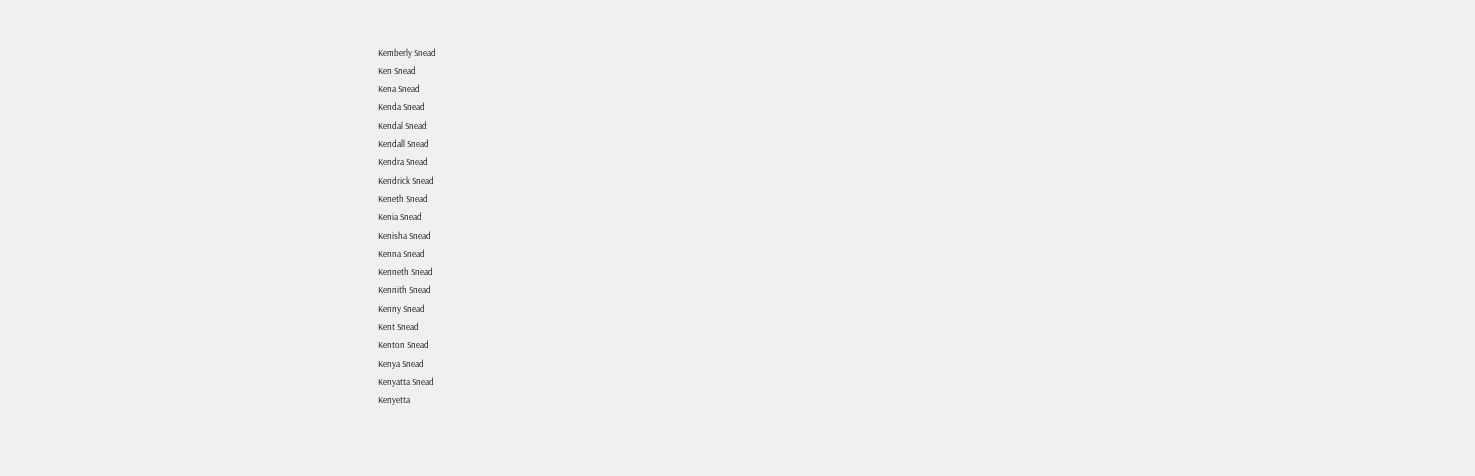Kemberly Snead
Ken Snead
Kena Snead
Kenda Snead
Kendal Snead
Kendall Snead
Kendra Snead
Kendrick Snead
Keneth Snead
Kenia Snead
Kenisha Snead
Kenna Snead
Kenneth Snead
Kennith Snead
Kenny Snead
Kent Snead
Kenton Snead
Kenya Snead
Kenyatta Snead
Kenyetta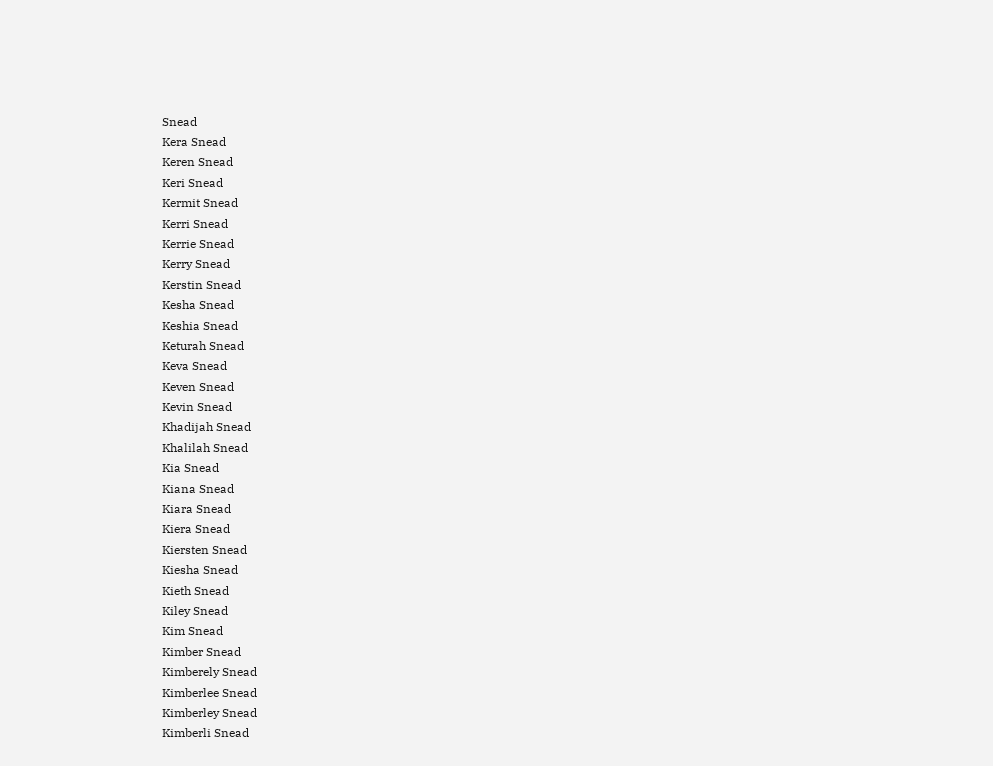Snead
Kera Snead
Keren Snead
Keri Snead
Kermit Snead
Kerri Snead
Kerrie Snead
Kerry Snead
Kerstin Snead
Kesha Snead
Keshia Snead
Keturah Snead
Keva Snead
Keven Snead
Kevin Snead
Khadijah Snead
Khalilah Snead
Kia Snead
Kiana Snead
Kiara Snead
Kiera Snead
Kiersten Snead
Kiesha Snead
Kieth Snead
Kiley Snead
Kim Snead
Kimber Snead
Kimberely Snead
Kimberlee Snead
Kimberley Snead
Kimberli Snead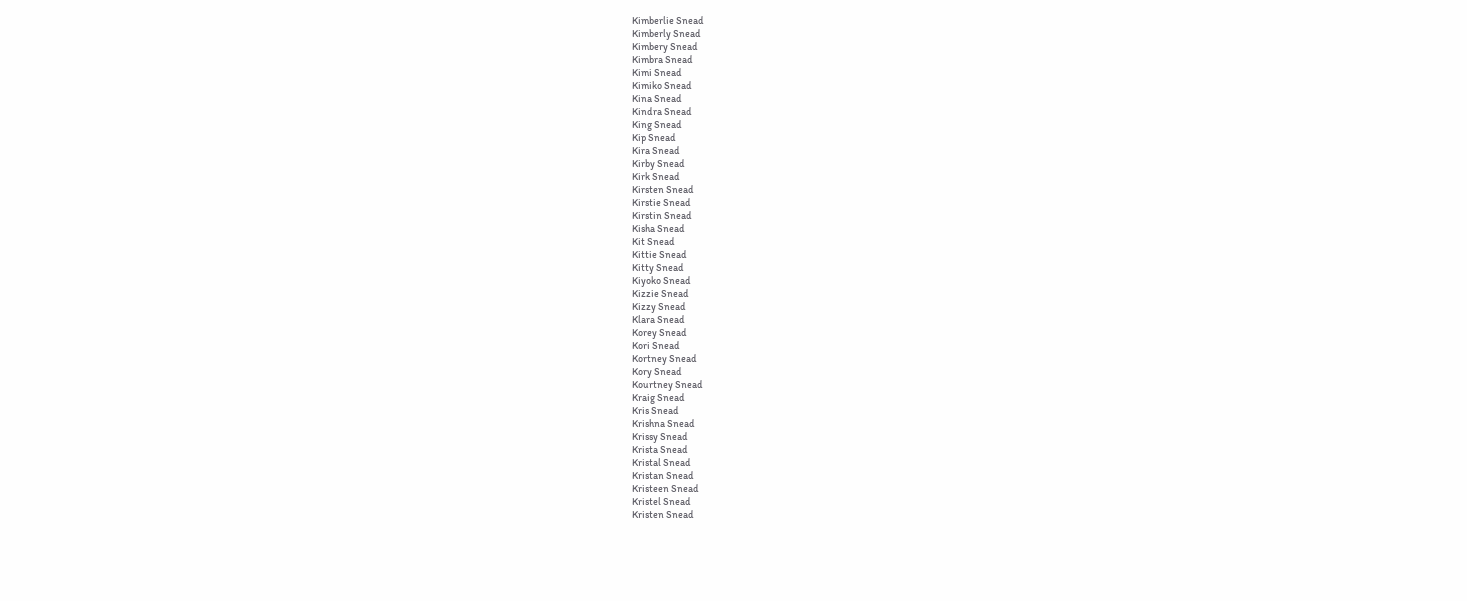Kimberlie Snead
Kimberly Snead
Kimbery Snead
Kimbra Snead
Kimi Snead
Kimiko Snead
Kina Snead
Kindra Snead
King Snead
Kip Snead
Kira Snead
Kirby Snead
Kirk Snead
Kirsten Snead
Kirstie Snead
Kirstin Snead
Kisha Snead
Kit Snead
Kittie Snead
Kitty Snead
Kiyoko Snead
Kizzie Snead
Kizzy Snead
Klara Snead
Korey Snead
Kori Snead
Kortney Snead
Kory Snead
Kourtney Snead
Kraig Snead
Kris Snead
Krishna Snead
Krissy Snead
Krista Snead
Kristal Snead
Kristan Snead
Kristeen Snead
Kristel Snead
Kristen Snead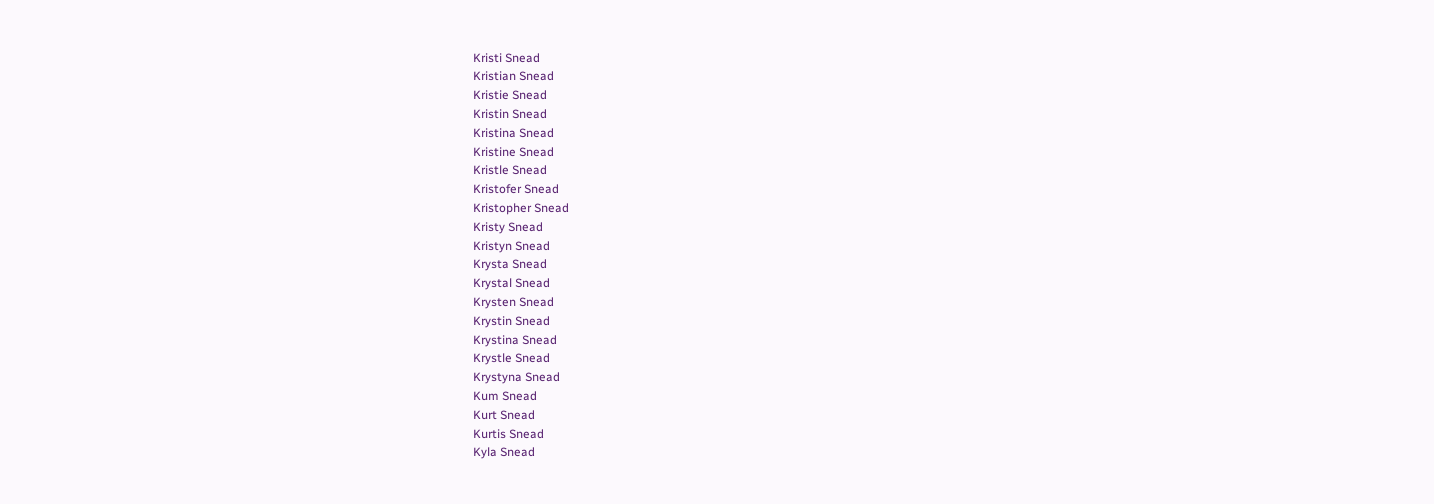Kristi Snead
Kristian Snead
Kristie Snead
Kristin Snead
Kristina Snead
Kristine Snead
Kristle Snead
Kristofer Snead
Kristopher Snead
Kristy Snead
Kristyn Snead
Krysta Snead
Krystal Snead
Krysten Snead
Krystin Snead
Krystina Snead
Krystle Snead
Krystyna Snead
Kum Snead
Kurt Snead
Kurtis Snead
Kyla Snead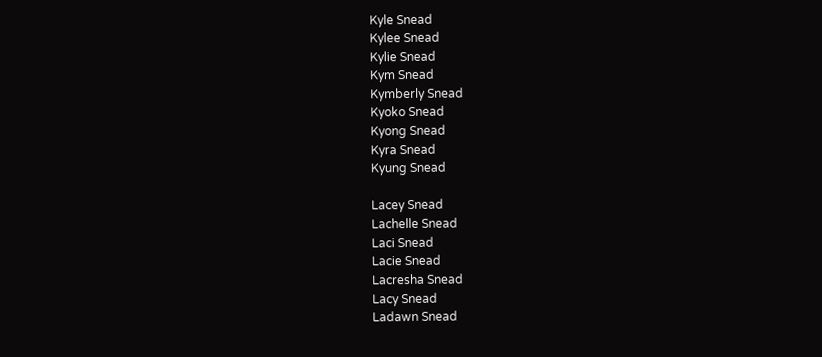Kyle Snead
Kylee Snead
Kylie Snead
Kym Snead
Kymberly Snead
Kyoko Snead
Kyong Snead
Kyra Snead
Kyung Snead

Lacey Snead
Lachelle Snead
Laci Snead
Lacie Snead
Lacresha Snead
Lacy Snead
Ladawn Snead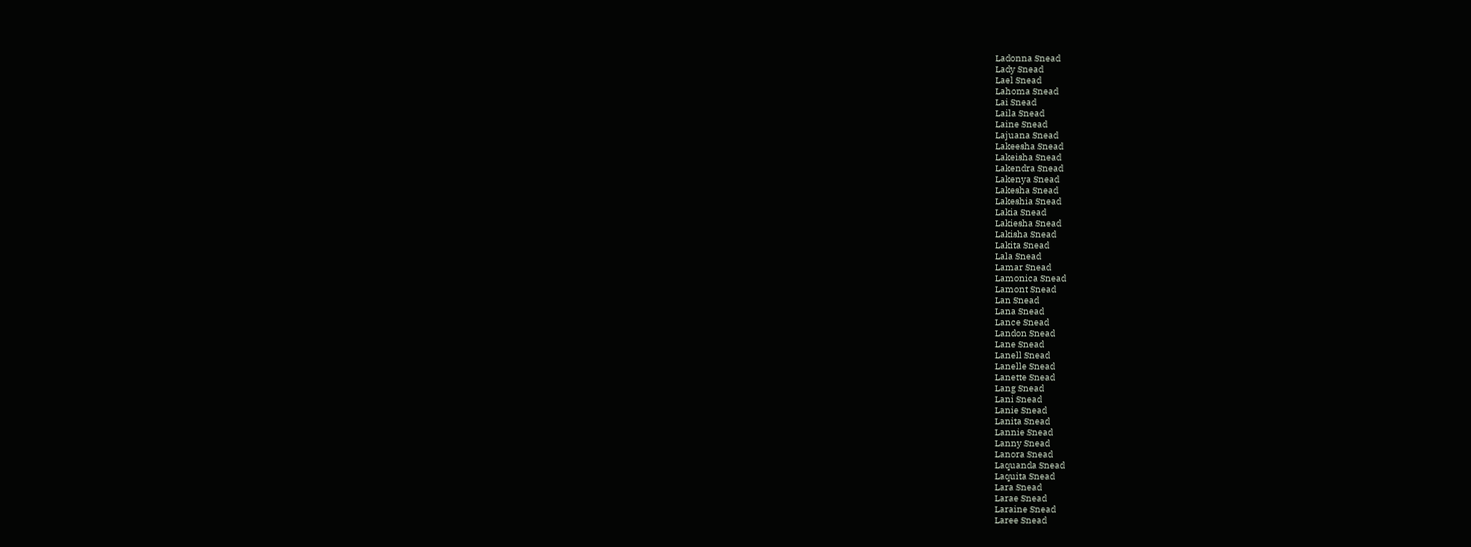Ladonna Snead
Lady Snead
Lael Snead
Lahoma Snead
Lai Snead
Laila Snead
Laine Snead
Lajuana Snead
Lakeesha Snead
Lakeisha Snead
Lakendra Snead
Lakenya Snead
Lakesha Snead
Lakeshia Snead
Lakia Snead
Lakiesha Snead
Lakisha Snead
Lakita Snead
Lala Snead
Lamar Snead
Lamonica Snead
Lamont Snead
Lan Snead
Lana Snead
Lance Snead
Landon Snead
Lane Snead
Lanell Snead
Lanelle Snead
Lanette Snead
Lang Snead
Lani Snead
Lanie Snead
Lanita Snead
Lannie Snead
Lanny Snead
Lanora Snead
Laquanda Snead
Laquita Snead
Lara Snead
Larae Snead
Laraine Snead
Laree Snead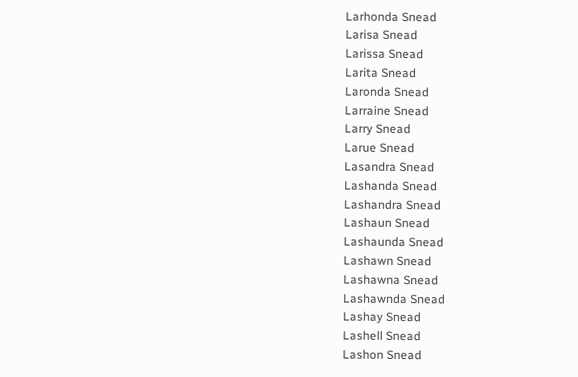Larhonda Snead
Larisa Snead
Larissa Snead
Larita Snead
Laronda Snead
Larraine Snead
Larry Snead
Larue Snead
Lasandra Snead
Lashanda Snead
Lashandra Snead
Lashaun Snead
Lashaunda Snead
Lashawn Snead
Lashawna Snead
Lashawnda Snead
Lashay Snead
Lashell Snead
Lashon Snead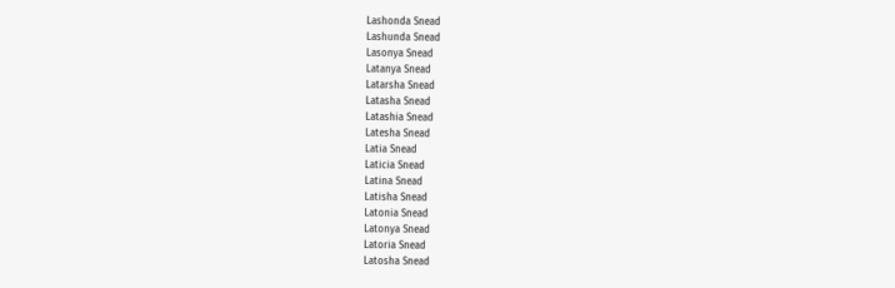Lashonda Snead
Lashunda Snead
Lasonya Snead
Latanya Snead
Latarsha Snead
Latasha Snead
Latashia Snead
Latesha Snead
Latia Snead
Laticia Snead
Latina Snead
Latisha Snead
Latonia Snead
Latonya Snead
Latoria Snead
Latosha Snead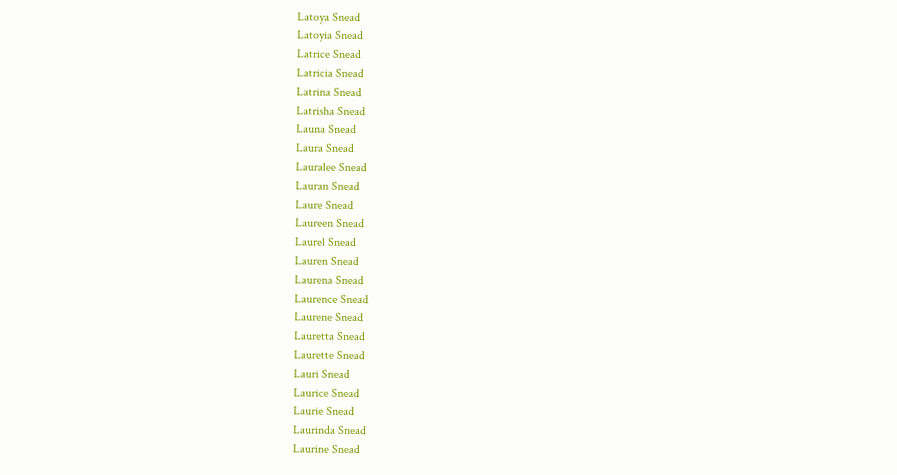Latoya Snead
Latoyia Snead
Latrice Snead
Latricia Snead
Latrina Snead
Latrisha Snead
Launa Snead
Laura Snead
Lauralee Snead
Lauran Snead
Laure Snead
Laureen Snead
Laurel Snead
Lauren Snead
Laurena Snead
Laurence Snead
Laurene Snead
Lauretta Snead
Laurette Snead
Lauri Snead
Laurice Snead
Laurie Snead
Laurinda Snead
Laurine Snead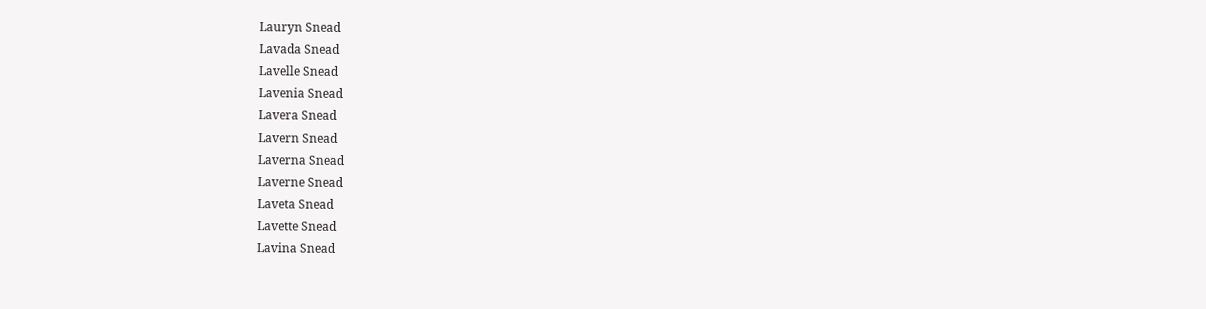Lauryn Snead
Lavada Snead
Lavelle Snead
Lavenia Snead
Lavera Snead
Lavern Snead
Laverna Snead
Laverne Snead
Laveta Snead
Lavette Snead
Lavina Snead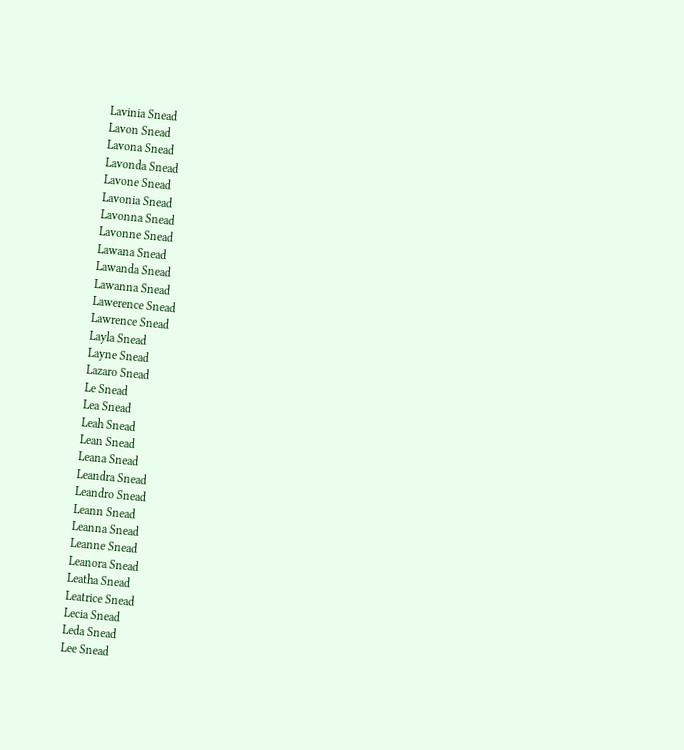Lavinia Snead
Lavon Snead
Lavona Snead
Lavonda Snead
Lavone Snead
Lavonia Snead
Lavonna Snead
Lavonne Snead
Lawana Snead
Lawanda Snead
Lawanna Snead
Lawerence Snead
Lawrence Snead
Layla Snead
Layne Snead
Lazaro Snead
Le Snead
Lea Snead
Leah Snead
Lean Snead
Leana Snead
Leandra Snead
Leandro Snead
Leann Snead
Leanna Snead
Leanne Snead
Leanora Snead
Leatha Snead
Leatrice Snead
Lecia Snead
Leda Snead
Lee Snead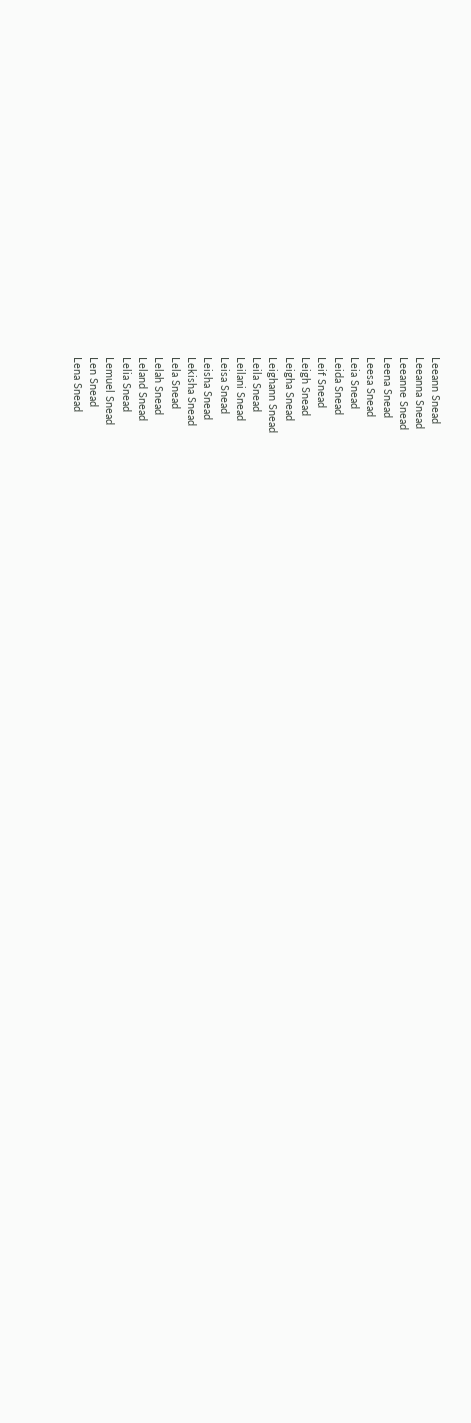Leeann Snead
Leeanna Snead
Leeanne Snead
Leena Snead
Leesa Snead
Leia Snead
Leida Snead
Leif Snead
Leigh Snead
Leigha Snead
Leighann Snead
Leila Snead
Leilani Snead
Leisa Snead
Leisha Snead
Lekisha Snead
Lela Snead
Lelah Snead
Leland Snead
Lelia Snead
Lemuel Snead
Len Snead
Lena Snead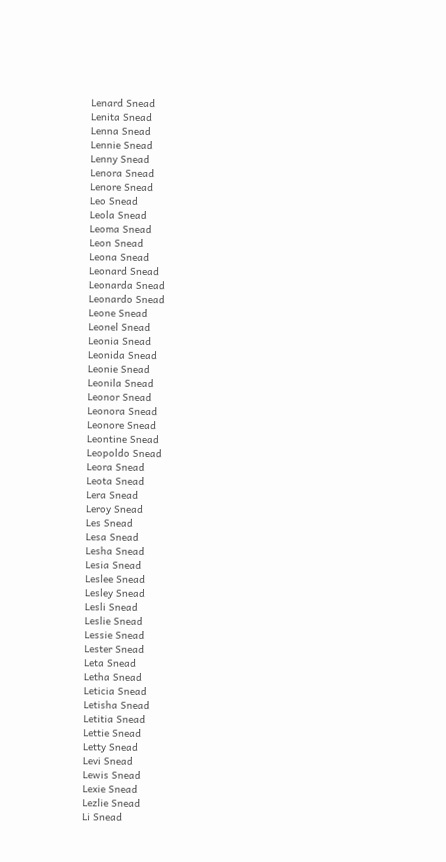Lenard Snead
Lenita Snead
Lenna Snead
Lennie Snead
Lenny Snead
Lenora Snead
Lenore Snead
Leo Snead
Leola Snead
Leoma Snead
Leon Snead
Leona Snead
Leonard Snead
Leonarda Snead
Leonardo Snead
Leone Snead
Leonel Snead
Leonia Snead
Leonida Snead
Leonie Snead
Leonila Snead
Leonor Snead
Leonora Snead
Leonore Snead
Leontine Snead
Leopoldo Snead
Leora Snead
Leota Snead
Lera Snead
Leroy Snead
Les Snead
Lesa Snead
Lesha Snead
Lesia Snead
Leslee Snead
Lesley Snead
Lesli Snead
Leslie Snead
Lessie Snead
Lester Snead
Leta Snead
Letha Snead
Leticia Snead
Letisha Snead
Letitia Snead
Lettie Snead
Letty Snead
Levi Snead
Lewis Snead
Lexie Snead
Lezlie Snead
Li Snead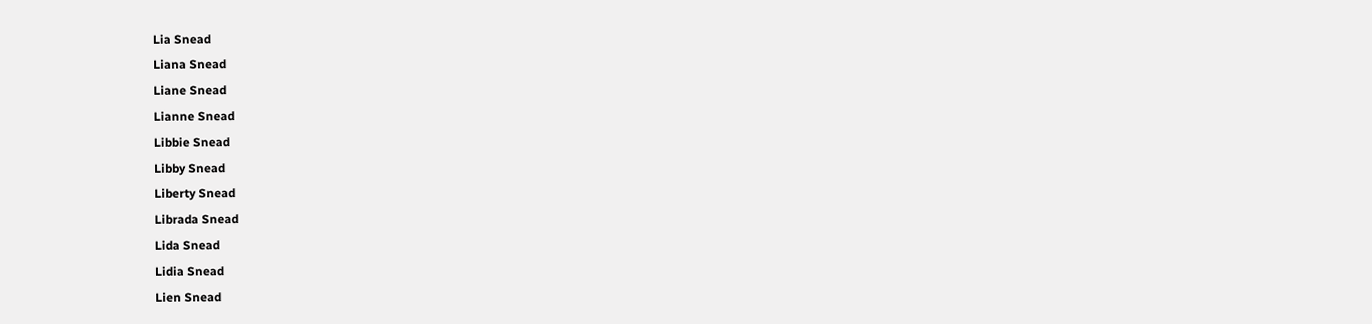Lia Snead
Liana Snead
Liane Snead
Lianne Snead
Libbie Snead
Libby Snead
Liberty Snead
Librada Snead
Lida Snead
Lidia Snead
Lien Snead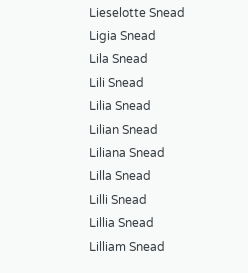Lieselotte Snead
Ligia Snead
Lila Snead
Lili Snead
Lilia Snead
Lilian Snead
Liliana Snead
Lilla Snead
Lilli Snead
Lillia Snead
Lilliam Snead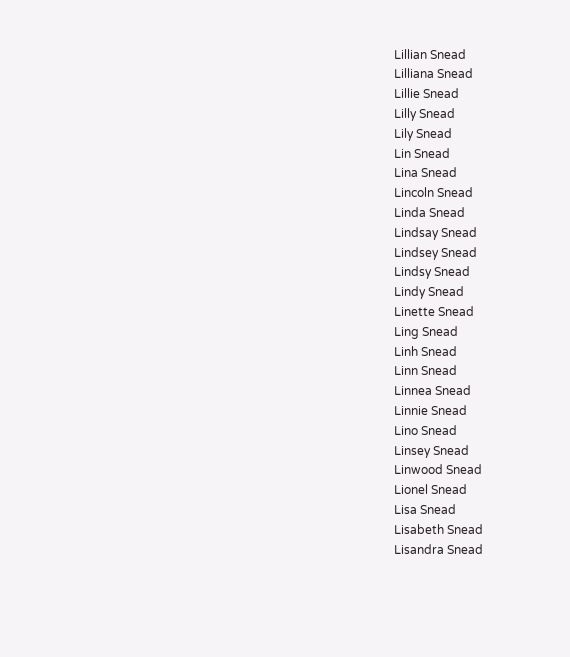Lillian Snead
Lilliana Snead
Lillie Snead
Lilly Snead
Lily Snead
Lin Snead
Lina Snead
Lincoln Snead
Linda Snead
Lindsay Snead
Lindsey Snead
Lindsy Snead
Lindy Snead
Linette Snead
Ling Snead
Linh Snead
Linn Snead
Linnea Snead
Linnie Snead
Lino Snead
Linsey Snead
Linwood Snead
Lionel Snead
Lisa Snead
Lisabeth Snead
Lisandra Snead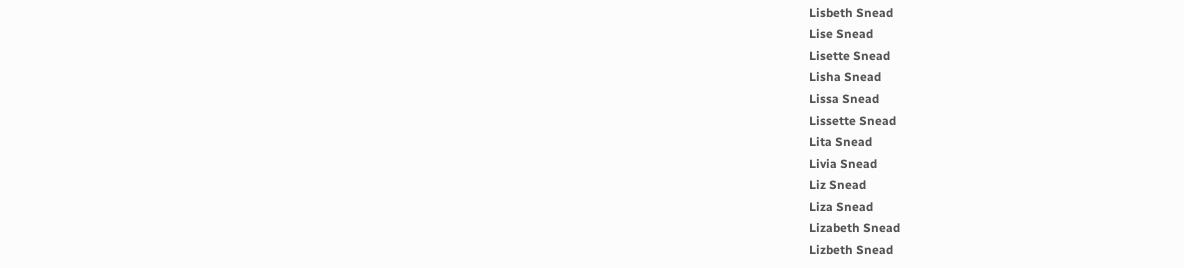Lisbeth Snead
Lise Snead
Lisette Snead
Lisha Snead
Lissa Snead
Lissette Snead
Lita Snead
Livia Snead
Liz Snead
Liza Snead
Lizabeth Snead
Lizbeth Snead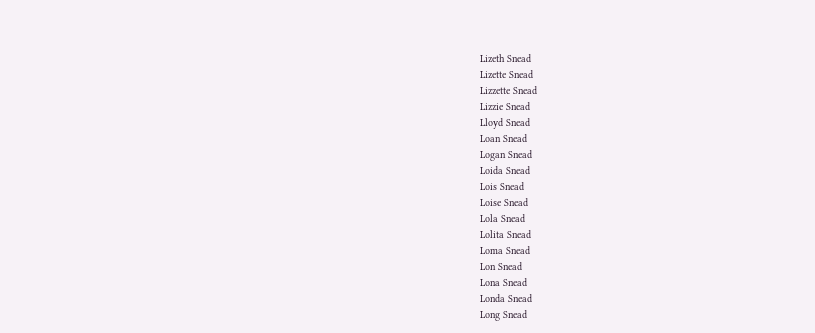Lizeth Snead
Lizette Snead
Lizzette Snead
Lizzie Snead
Lloyd Snead
Loan Snead
Logan Snead
Loida Snead
Lois Snead
Loise Snead
Lola Snead
Lolita Snead
Loma Snead
Lon Snead
Lona Snead
Londa Snead
Long Snead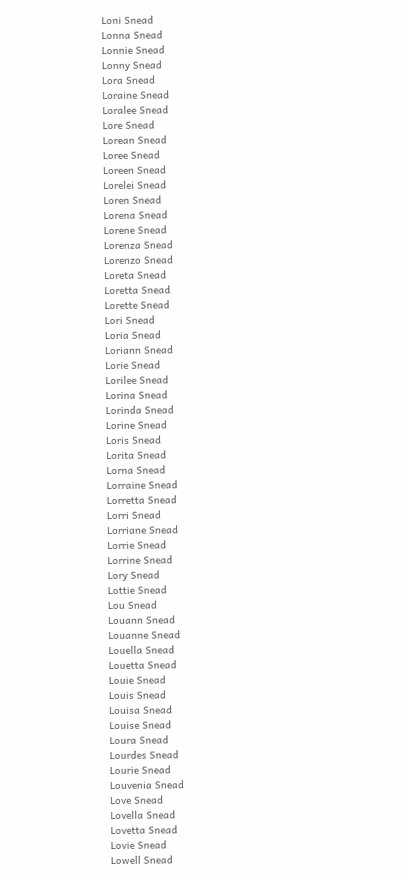Loni Snead
Lonna Snead
Lonnie Snead
Lonny Snead
Lora Snead
Loraine Snead
Loralee Snead
Lore Snead
Lorean Snead
Loree Snead
Loreen Snead
Lorelei Snead
Loren Snead
Lorena Snead
Lorene Snead
Lorenza Snead
Lorenzo Snead
Loreta Snead
Loretta Snead
Lorette Snead
Lori Snead
Loria Snead
Loriann Snead
Lorie Snead
Lorilee Snead
Lorina Snead
Lorinda Snead
Lorine Snead
Loris Snead
Lorita Snead
Lorna Snead
Lorraine Snead
Lorretta Snead
Lorri Snead
Lorriane Snead
Lorrie Snead
Lorrine Snead
Lory Snead
Lottie Snead
Lou Snead
Louann Snead
Louanne Snead
Louella Snead
Louetta Snead
Louie Snead
Louis Snead
Louisa Snead
Louise Snead
Loura Snead
Lourdes Snead
Lourie Snead
Louvenia Snead
Love Snead
Lovella Snead
Lovetta Snead
Lovie Snead
Lowell Snead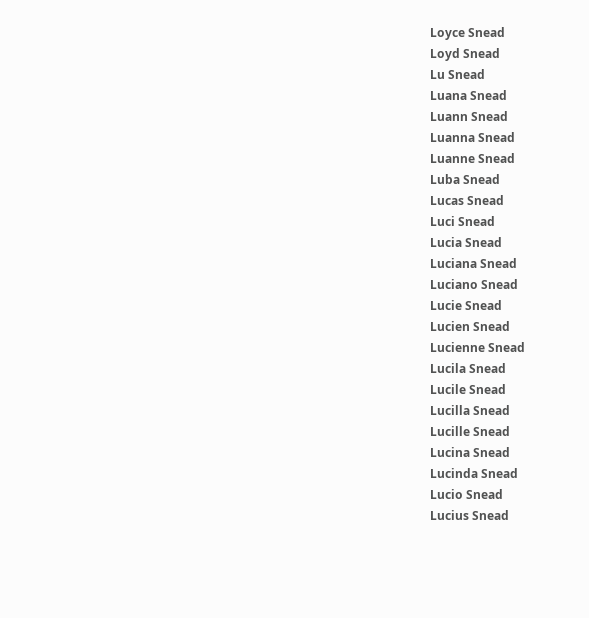Loyce Snead
Loyd Snead
Lu Snead
Luana Snead
Luann Snead
Luanna Snead
Luanne Snead
Luba Snead
Lucas Snead
Luci Snead
Lucia Snead
Luciana Snead
Luciano Snead
Lucie Snead
Lucien Snead
Lucienne Snead
Lucila Snead
Lucile Snead
Lucilla Snead
Lucille Snead
Lucina Snead
Lucinda Snead
Lucio Snead
Lucius Snead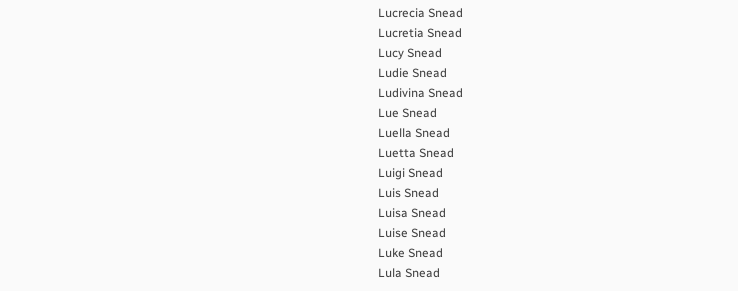Lucrecia Snead
Lucretia Snead
Lucy Snead
Ludie Snead
Ludivina Snead
Lue Snead
Luella Snead
Luetta Snead
Luigi Snead
Luis Snead
Luisa Snead
Luise Snead
Luke Snead
Lula Snead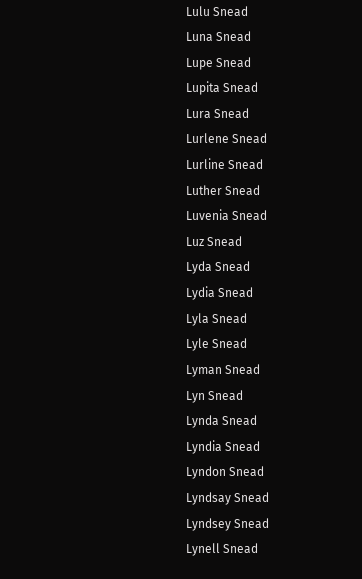Lulu Snead
Luna Snead
Lupe Snead
Lupita Snead
Lura Snead
Lurlene Snead
Lurline Snead
Luther Snead
Luvenia Snead
Luz Snead
Lyda Snead
Lydia Snead
Lyla Snead
Lyle Snead
Lyman Snead
Lyn Snead
Lynda Snead
Lyndia Snead
Lyndon Snead
Lyndsay Snead
Lyndsey Snead
Lynell Snead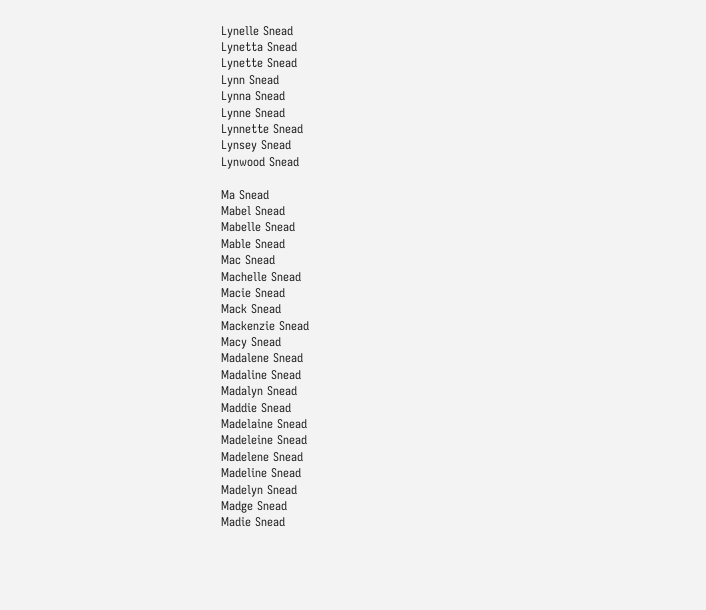Lynelle Snead
Lynetta Snead
Lynette Snead
Lynn Snead
Lynna Snead
Lynne Snead
Lynnette Snead
Lynsey Snead
Lynwood Snead

Ma Snead
Mabel Snead
Mabelle Snead
Mable Snead
Mac Snead
Machelle Snead
Macie Snead
Mack Snead
Mackenzie Snead
Macy Snead
Madalene Snead
Madaline Snead
Madalyn Snead
Maddie Snead
Madelaine Snead
Madeleine Snead
Madelene Snead
Madeline Snead
Madelyn Snead
Madge Snead
Madie Snead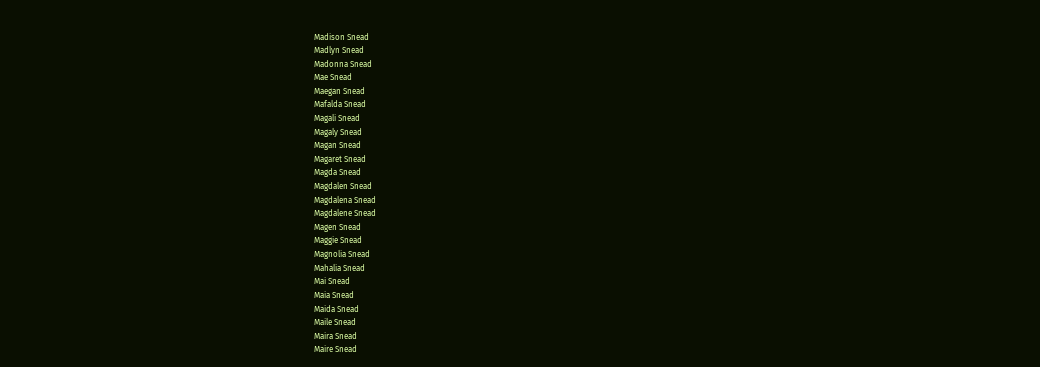Madison Snead
Madlyn Snead
Madonna Snead
Mae Snead
Maegan Snead
Mafalda Snead
Magali Snead
Magaly Snead
Magan Snead
Magaret Snead
Magda Snead
Magdalen Snead
Magdalena Snead
Magdalene Snead
Magen Snead
Maggie Snead
Magnolia Snead
Mahalia Snead
Mai Snead
Maia Snead
Maida Snead
Maile Snead
Maira Snead
Maire Snead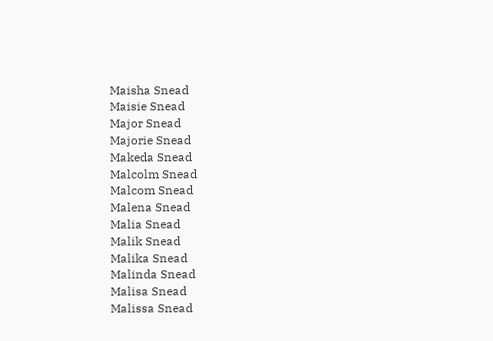Maisha Snead
Maisie Snead
Major Snead
Majorie Snead
Makeda Snead
Malcolm Snead
Malcom Snead
Malena Snead
Malia Snead
Malik Snead
Malika Snead
Malinda Snead
Malisa Snead
Malissa Snead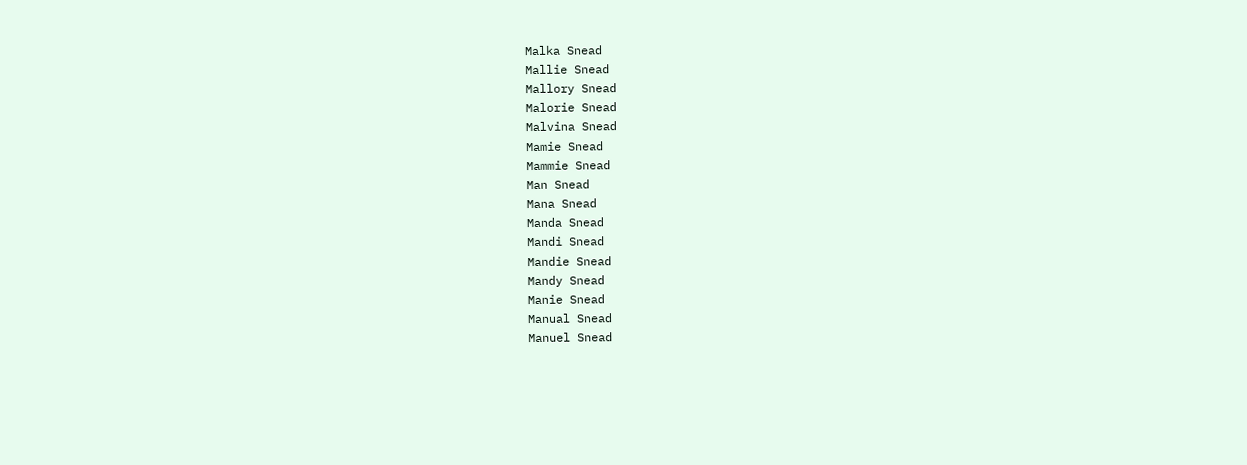Malka Snead
Mallie Snead
Mallory Snead
Malorie Snead
Malvina Snead
Mamie Snead
Mammie Snead
Man Snead
Mana Snead
Manda Snead
Mandi Snead
Mandie Snead
Mandy Snead
Manie Snead
Manual Snead
Manuel Snead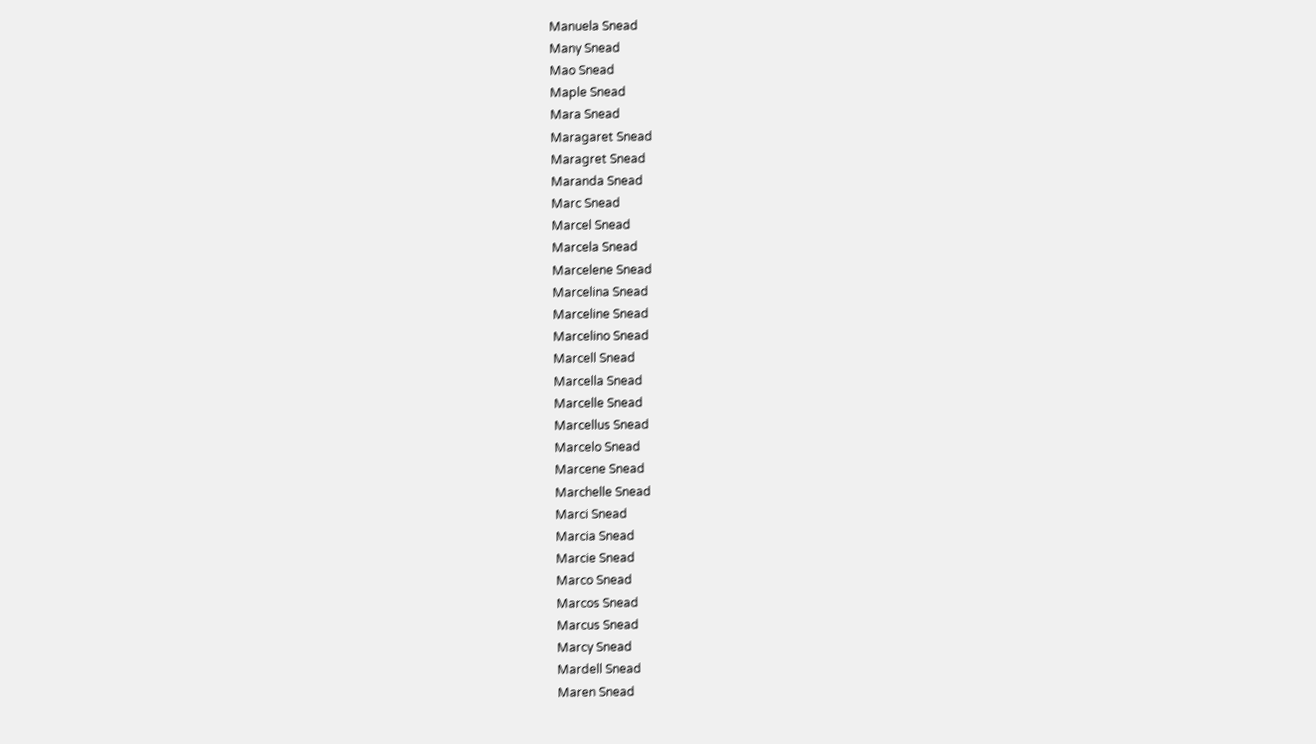Manuela Snead
Many Snead
Mao Snead
Maple Snead
Mara Snead
Maragaret Snead
Maragret Snead
Maranda Snead
Marc Snead
Marcel Snead
Marcela Snead
Marcelene Snead
Marcelina Snead
Marceline Snead
Marcelino Snead
Marcell Snead
Marcella Snead
Marcelle Snead
Marcellus Snead
Marcelo Snead
Marcene Snead
Marchelle Snead
Marci Snead
Marcia Snead
Marcie Snead
Marco Snead
Marcos Snead
Marcus Snead
Marcy Snead
Mardell Snead
Maren Snead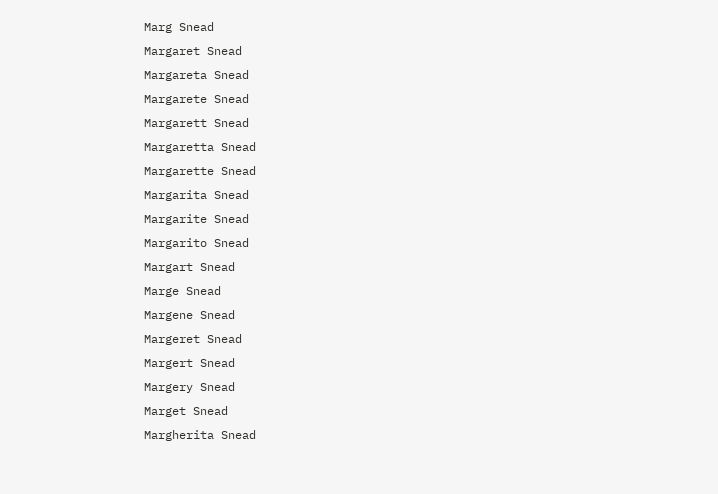Marg Snead
Margaret Snead
Margareta Snead
Margarete Snead
Margarett Snead
Margaretta Snead
Margarette Snead
Margarita Snead
Margarite Snead
Margarito Snead
Margart Snead
Marge Snead
Margene Snead
Margeret Snead
Margert Snead
Margery Snead
Marget Snead
Margherita Snead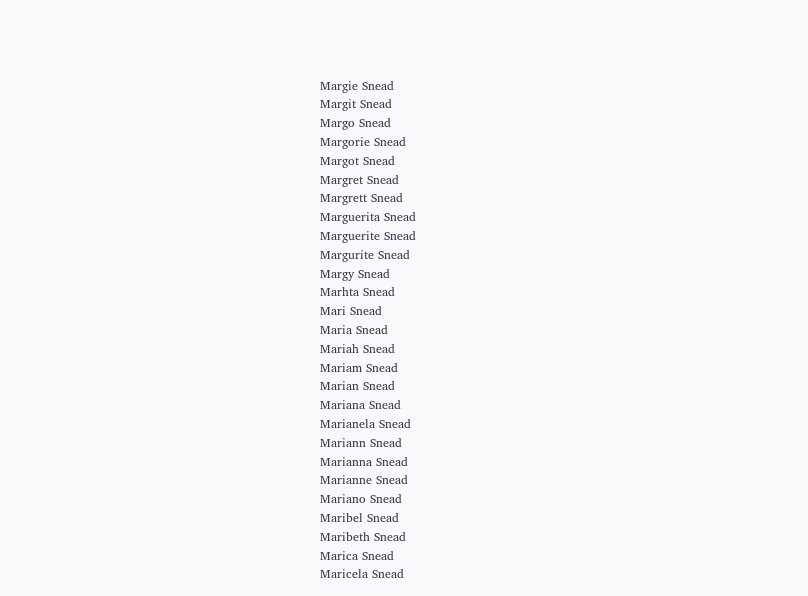Margie Snead
Margit Snead
Margo Snead
Margorie Snead
Margot Snead
Margret Snead
Margrett Snead
Marguerita Snead
Marguerite Snead
Margurite Snead
Margy Snead
Marhta Snead
Mari Snead
Maria Snead
Mariah Snead
Mariam Snead
Marian Snead
Mariana Snead
Marianela Snead
Mariann Snead
Marianna Snead
Marianne Snead
Mariano Snead
Maribel Snead
Maribeth Snead
Marica Snead
Maricela Snead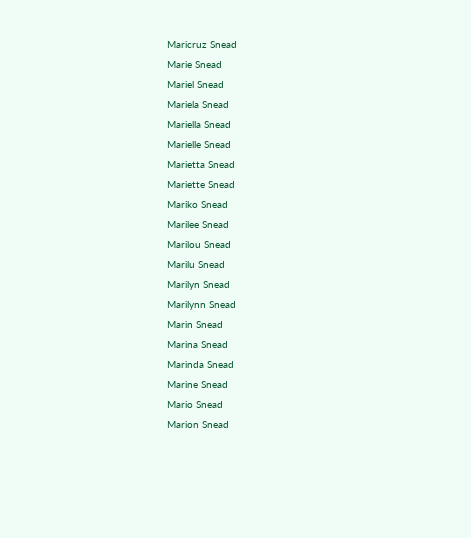Maricruz Snead
Marie Snead
Mariel Snead
Mariela Snead
Mariella Snead
Marielle Snead
Marietta Snead
Mariette Snead
Mariko Snead
Marilee Snead
Marilou Snead
Marilu Snead
Marilyn Snead
Marilynn Snead
Marin Snead
Marina Snead
Marinda Snead
Marine Snead
Mario Snead
Marion Snead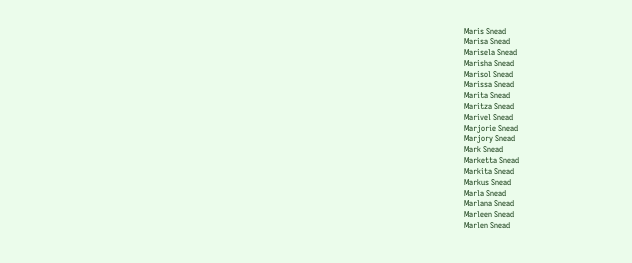Maris Snead
Marisa Snead
Marisela Snead
Marisha Snead
Marisol Snead
Marissa Snead
Marita Snead
Maritza Snead
Marivel Snead
Marjorie Snead
Marjory Snead
Mark Snead
Marketta Snead
Markita Snead
Markus Snead
Marla Snead
Marlana Snead
Marleen Snead
Marlen Snead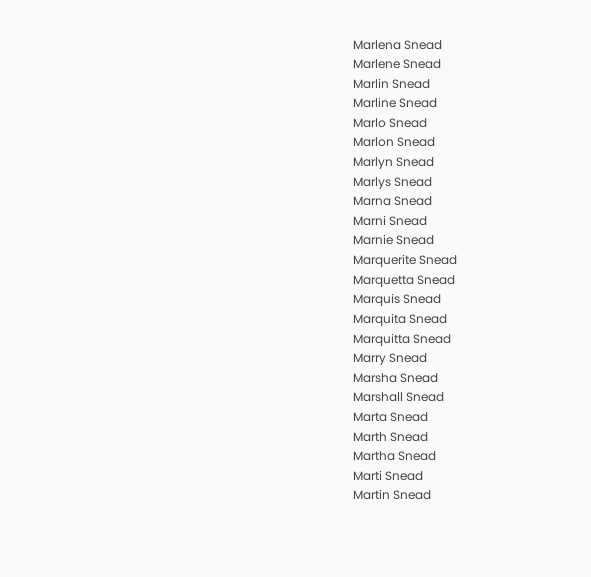Marlena Snead
Marlene Snead
Marlin Snead
Marline Snead
Marlo Snead
Marlon Snead
Marlyn Snead
Marlys Snead
Marna Snead
Marni Snead
Marnie Snead
Marquerite Snead
Marquetta Snead
Marquis Snead
Marquita Snead
Marquitta Snead
Marry Snead
Marsha Snead
Marshall Snead
Marta Snead
Marth Snead
Martha Snead
Marti Snead
Martin Snead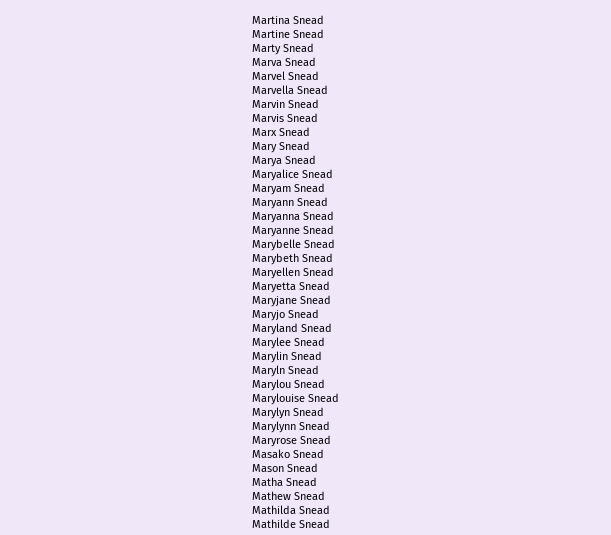Martina Snead
Martine Snead
Marty Snead
Marva Snead
Marvel Snead
Marvella Snead
Marvin Snead
Marvis Snead
Marx Snead
Mary Snead
Marya Snead
Maryalice Snead
Maryam Snead
Maryann Snead
Maryanna Snead
Maryanne Snead
Marybelle Snead
Marybeth Snead
Maryellen Snead
Maryetta Snead
Maryjane Snead
Maryjo Snead
Maryland Snead
Marylee Snead
Marylin Snead
Maryln Snead
Marylou Snead
Marylouise Snead
Marylyn Snead
Marylynn Snead
Maryrose Snead
Masako Snead
Mason Snead
Matha Snead
Mathew Snead
Mathilda Snead
Mathilde Snead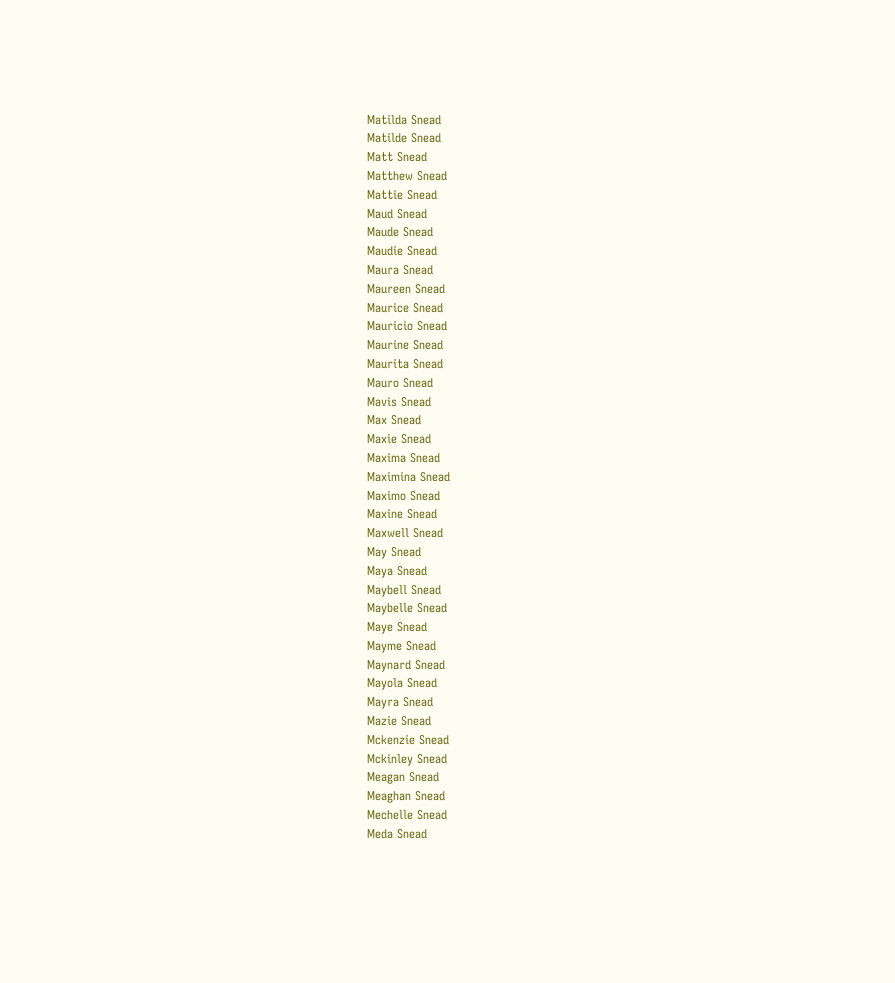Matilda Snead
Matilde Snead
Matt Snead
Matthew Snead
Mattie Snead
Maud Snead
Maude Snead
Maudie Snead
Maura Snead
Maureen Snead
Maurice Snead
Mauricio Snead
Maurine Snead
Maurita Snead
Mauro Snead
Mavis Snead
Max Snead
Maxie Snead
Maxima Snead
Maximina Snead
Maximo Snead
Maxine Snead
Maxwell Snead
May Snead
Maya Snead
Maybell Snead
Maybelle Snead
Maye Snead
Mayme Snead
Maynard Snead
Mayola Snead
Mayra Snead
Mazie Snead
Mckenzie Snead
Mckinley Snead
Meagan Snead
Meaghan Snead
Mechelle Snead
Meda Snead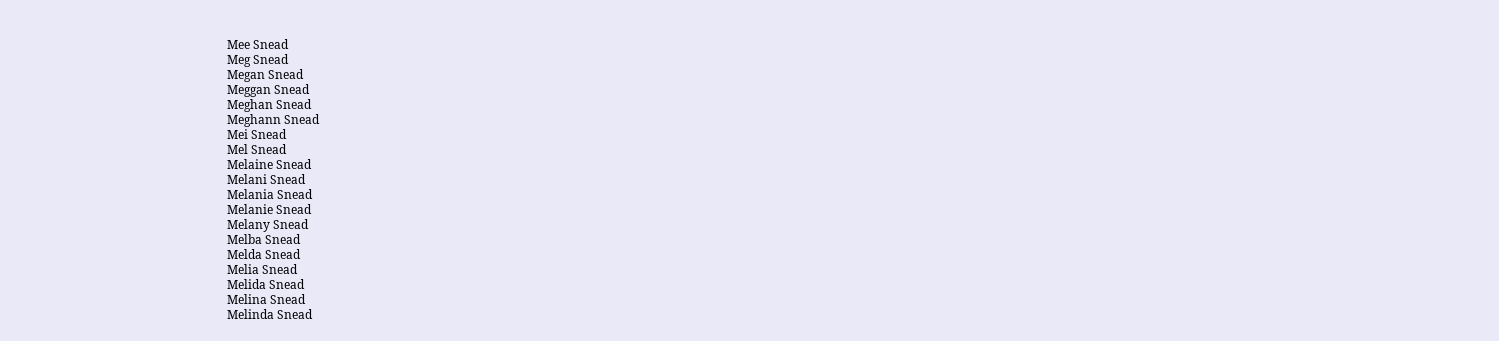Mee Snead
Meg Snead
Megan Snead
Meggan Snead
Meghan Snead
Meghann Snead
Mei Snead
Mel Snead
Melaine Snead
Melani Snead
Melania Snead
Melanie Snead
Melany Snead
Melba Snead
Melda Snead
Melia Snead
Melida Snead
Melina Snead
Melinda Snead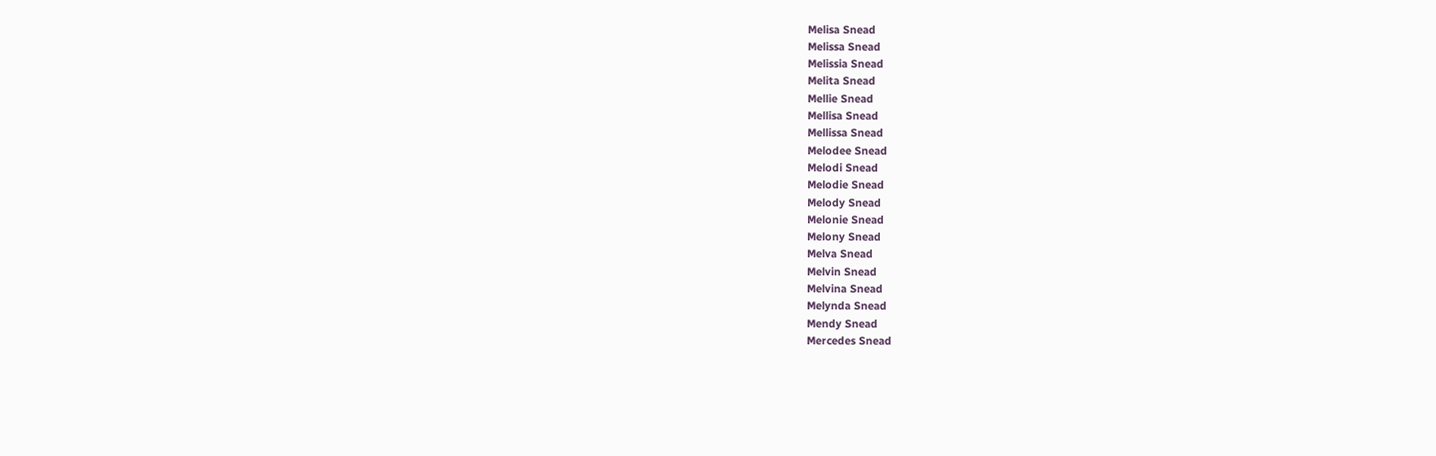Melisa Snead
Melissa Snead
Melissia Snead
Melita Snead
Mellie Snead
Mellisa Snead
Mellissa Snead
Melodee Snead
Melodi Snead
Melodie Snead
Melody Snead
Melonie Snead
Melony Snead
Melva Snead
Melvin Snead
Melvina Snead
Melynda Snead
Mendy Snead
Mercedes Snead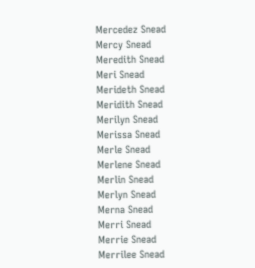Mercedez Snead
Mercy Snead
Meredith Snead
Meri Snead
Merideth Snead
Meridith Snead
Merilyn Snead
Merissa Snead
Merle Snead
Merlene Snead
Merlin Snead
Merlyn Snead
Merna Snead
Merri Snead
Merrie Snead
Merrilee Snead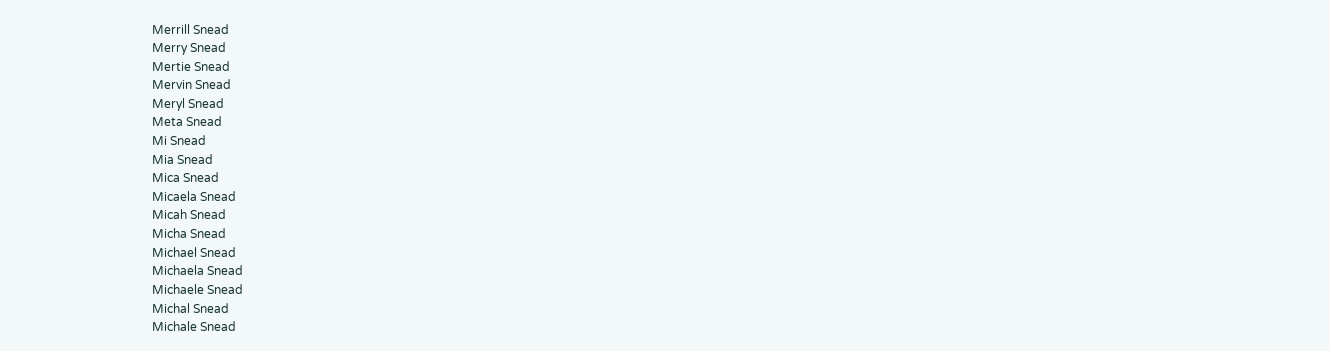Merrill Snead
Merry Snead
Mertie Snead
Mervin Snead
Meryl Snead
Meta Snead
Mi Snead
Mia Snead
Mica Snead
Micaela Snead
Micah Snead
Micha Snead
Michael Snead
Michaela Snead
Michaele Snead
Michal Snead
Michale Snead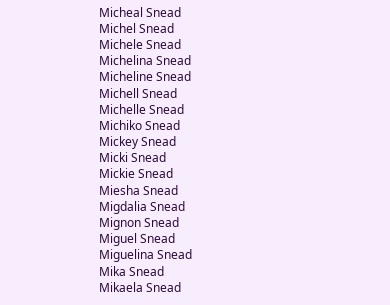Micheal Snead
Michel Snead
Michele Snead
Michelina Snead
Micheline Snead
Michell Snead
Michelle Snead
Michiko Snead
Mickey Snead
Micki Snead
Mickie Snead
Miesha Snead
Migdalia Snead
Mignon Snead
Miguel Snead
Miguelina Snead
Mika Snead
Mikaela Snead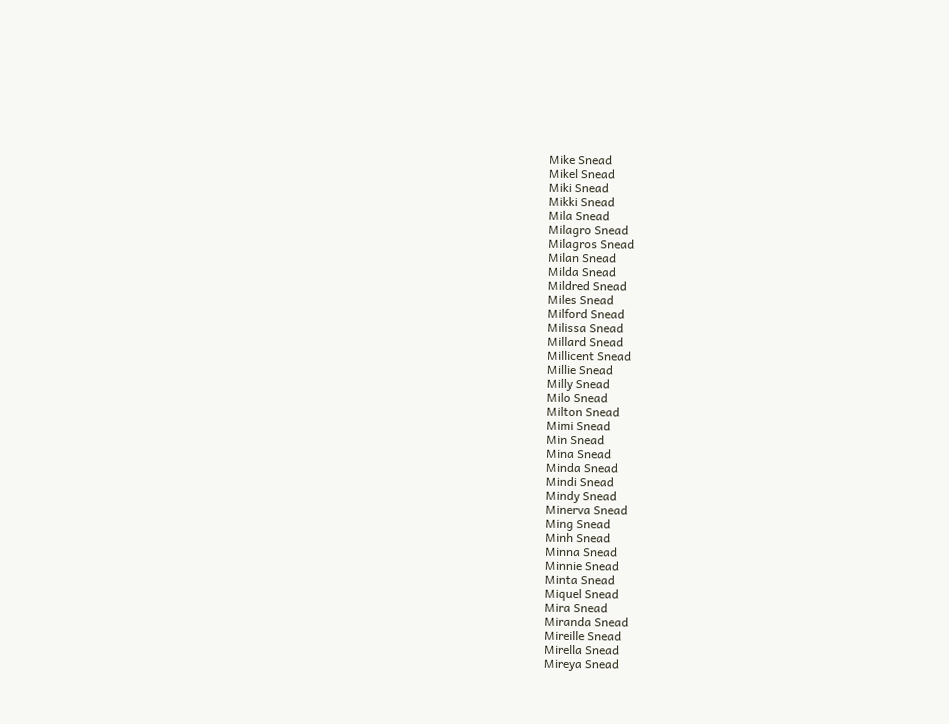Mike Snead
Mikel Snead
Miki Snead
Mikki Snead
Mila Snead
Milagro Snead
Milagros Snead
Milan Snead
Milda Snead
Mildred Snead
Miles Snead
Milford Snead
Milissa Snead
Millard Snead
Millicent Snead
Millie Snead
Milly Snead
Milo Snead
Milton Snead
Mimi Snead
Min Snead
Mina Snead
Minda Snead
Mindi Snead
Mindy Snead
Minerva Snead
Ming Snead
Minh Snead
Minna Snead
Minnie Snead
Minta Snead
Miquel Snead
Mira Snead
Miranda Snead
Mireille Snead
Mirella Snead
Mireya Snead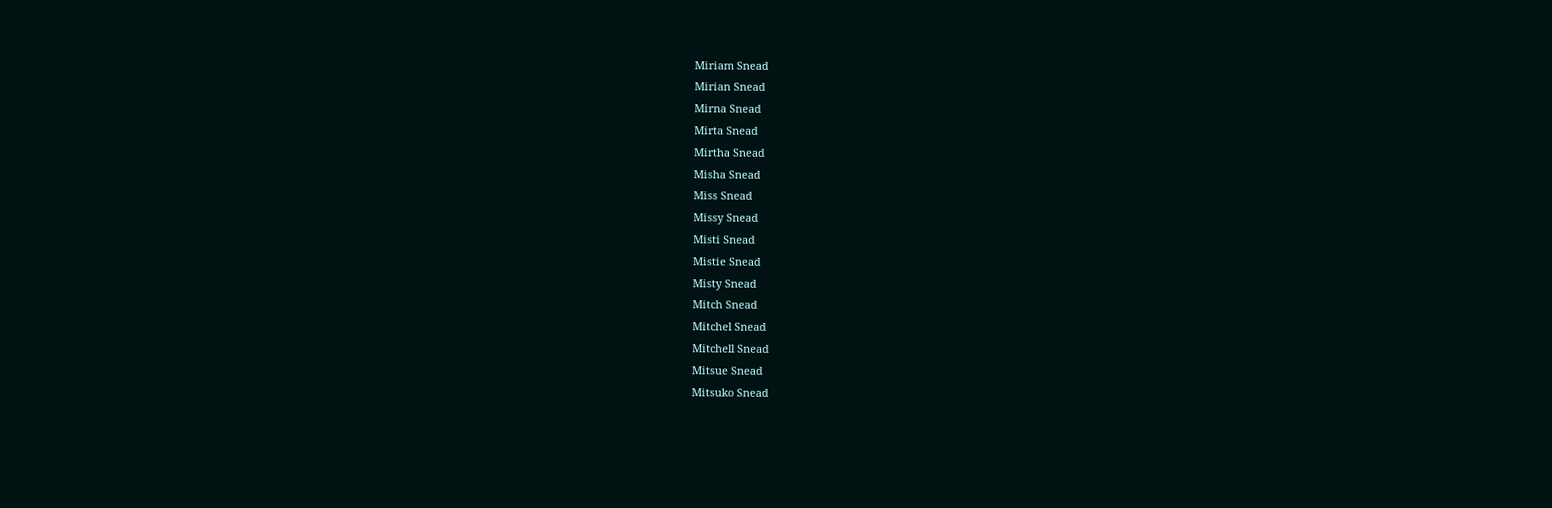Miriam Snead
Mirian Snead
Mirna Snead
Mirta Snead
Mirtha Snead
Misha Snead
Miss Snead
Missy Snead
Misti Snead
Mistie Snead
Misty Snead
Mitch Snead
Mitchel Snead
Mitchell Snead
Mitsue Snead
Mitsuko Snead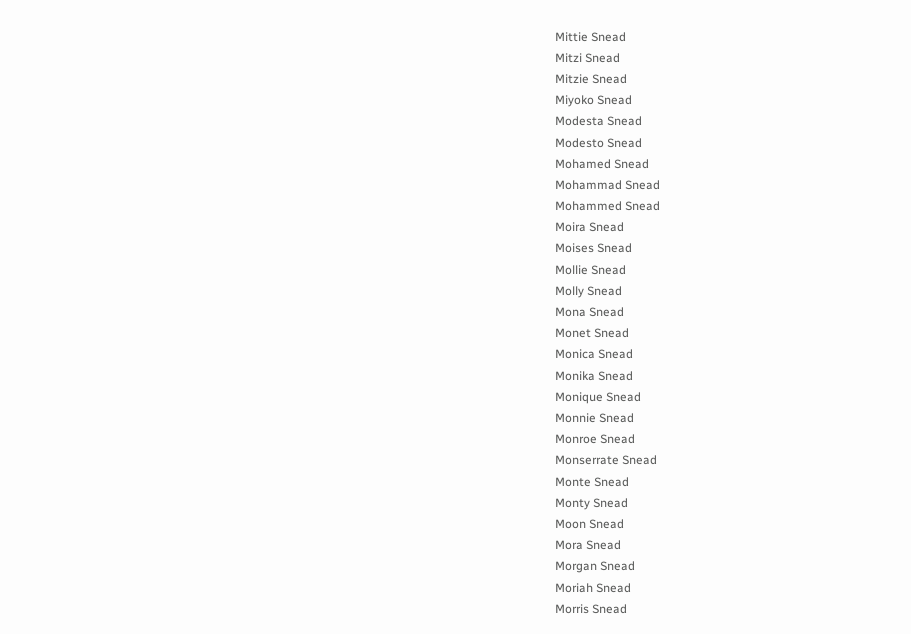Mittie Snead
Mitzi Snead
Mitzie Snead
Miyoko Snead
Modesta Snead
Modesto Snead
Mohamed Snead
Mohammad Snead
Mohammed Snead
Moira Snead
Moises Snead
Mollie Snead
Molly Snead
Mona Snead
Monet Snead
Monica Snead
Monika Snead
Monique Snead
Monnie Snead
Monroe Snead
Monserrate Snead
Monte Snead
Monty Snead
Moon Snead
Mora Snead
Morgan Snead
Moriah Snead
Morris Snead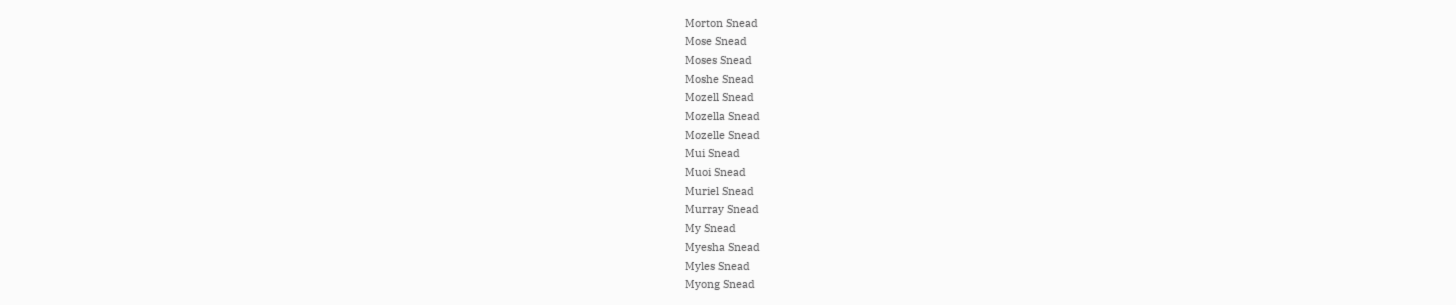Morton Snead
Mose Snead
Moses Snead
Moshe Snead
Mozell Snead
Mozella Snead
Mozelle Snead
Mui Snead
Muoi Snead
Muriel Snead
Murray Snead
My Snead
Myesha Snead
Myles Snead
Myong Snead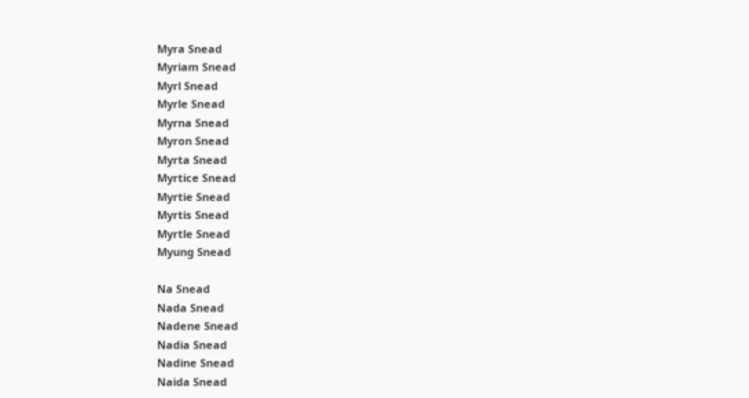Myra Snead
Myriam Snead
Myrl Snead
Myrle Snead
Myrna Snead
Myron Snead
Myrta Snead
Myrtice Snead
Myrtie Snead
Myrtis Snead
Myrtle Snead
Myung Snead

Na Snead
Nada Snead
Nadene Snead
Nadia Snead
Nadine Snead
Naida Snead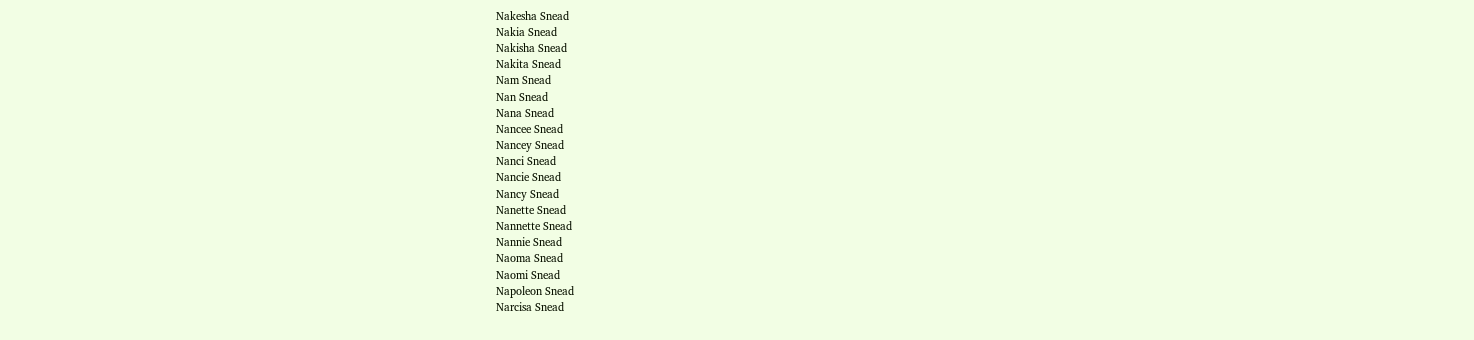Nakesha Snead
Nakia Snead
Nakisha Snead
Nakita Snead
Nam Snead
Nan Snead
Nana Snead
Nancee Snead
Nancey Snead
Nanci Snead
Nancie Snead
Nancy Snead
Nanette Snead
Nannette Snead
Nannie Snead
Naoma Snead
Naomi Snead
Napoleon Snead
Narcisa Snead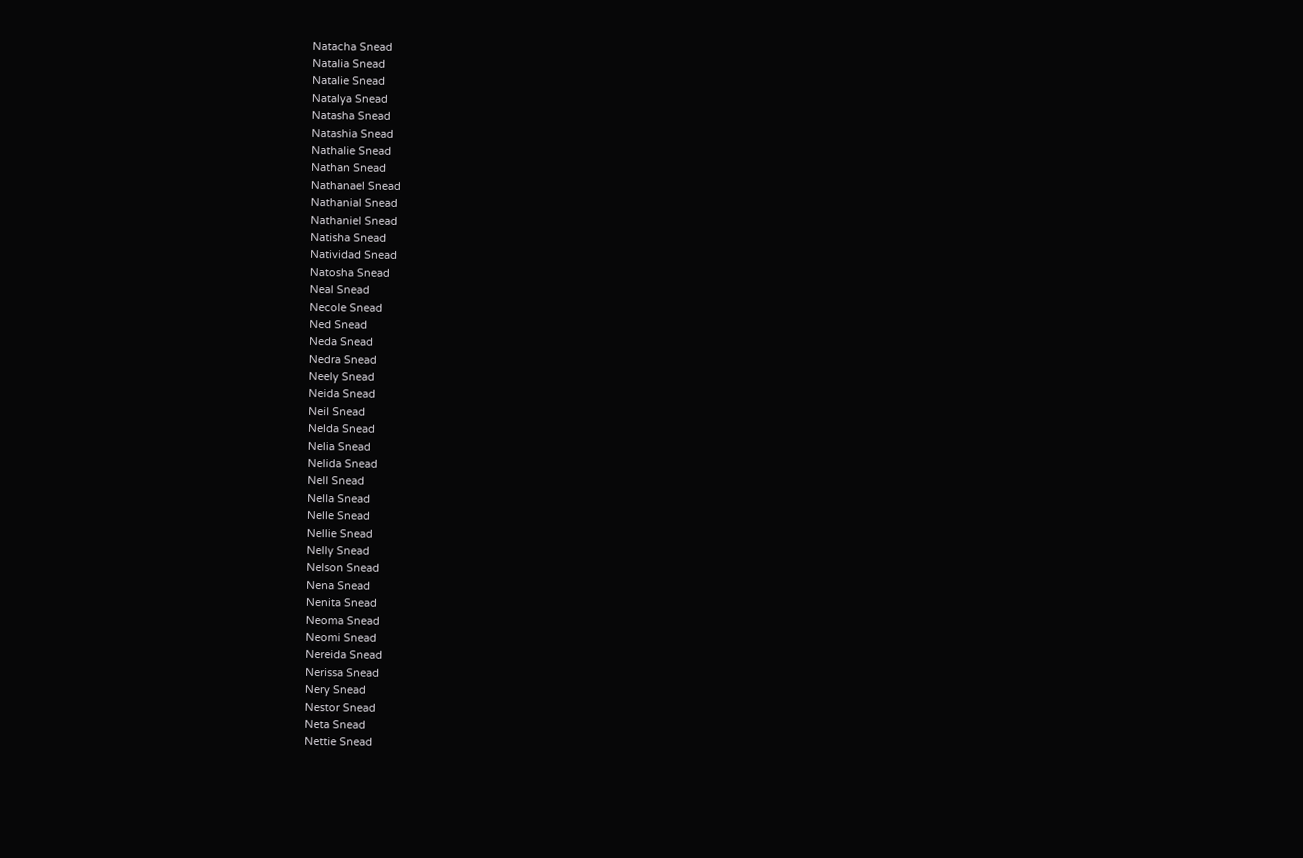Natacha Snead
Natalia Snead
Natalie Snead
Natalya Snead
Natasha Snead
Natashia Snead
Nathalie Snead
Nathan Snead
Nathanael Snead
Nathanial Snead
Nathaniel Snead
Natisha Snead
Natividad Snead
Natosha Snead
Neal Snead
Necole Snead
Ned Snead
Neda Snead
Nedra Snead
Neely Snead
Neida Snead
Neil Snead
Nelda Snead
Nelia Snead
Nelida Snead
Nell Snead
Nella Snead
Nelle Snead
Nellie Snead
Nelly Snead
Nelson Snead
Nena Snead
Nenita Snead
Neoma Snead
Neomi Snead
Nereida Snead
Nerissa Snead
Nery Snead
Nestor Snead
Neta Snead
Nettie Snead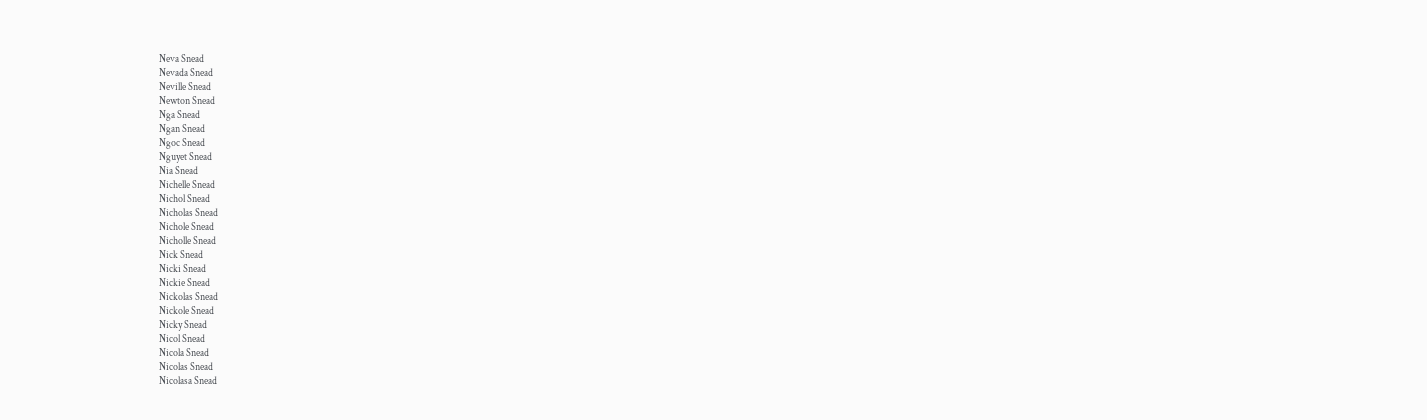Neva Snead
Nevada Snead
Neville Snead
Newton Snead
Nga Snead
Ngan Snead
Ngoc Snead
Nguyet Snead
Nia Snead
Nichelle Snead
Nichol Snead
Nicholas Snead
Nichole Snead
Nicholle Snead
Nick Snead
Nicki Snead
Nickie Snead
Nickolas Snead
Nickole Snead
Nicky Snead
Nicol Snead
Nicola Snead
Nicolas Snead
Nicolasa Snead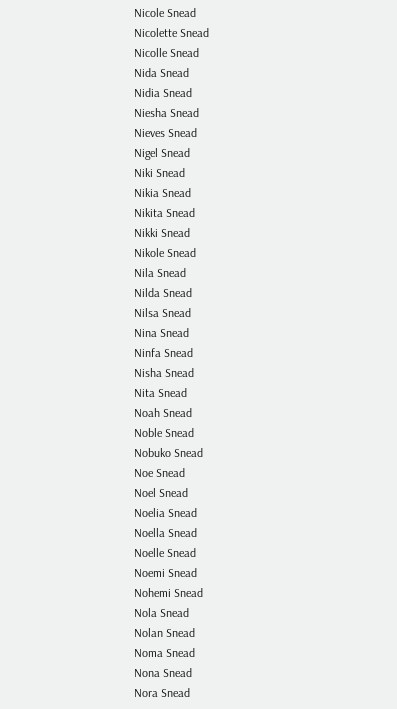Nicole Snead
Nicolette Snead
Nicolle Snead
Nida Snead
Nidia Snead
Niesha Snead
Nieves Snead
Nigel Snead
Niki Snead
Nikia Snead
Nikita Snead
Nikki Snead
Nikole Snead
Nila Snead
Nilda Snead
Nilsa Snead
Nina Snead
Ninfa Snead
Nisha Snead
Nita Snead
Noah Snead
Noble Snead
Nobuko Snead
Noe Snead
Noel Snead
Noelia Snead
Noella Snead
Noelle Snead
Noemi Snead
Nohemi Snead
Nola Snead
Nolan Snead
Noma Snead
Nona Snead
Nora Snead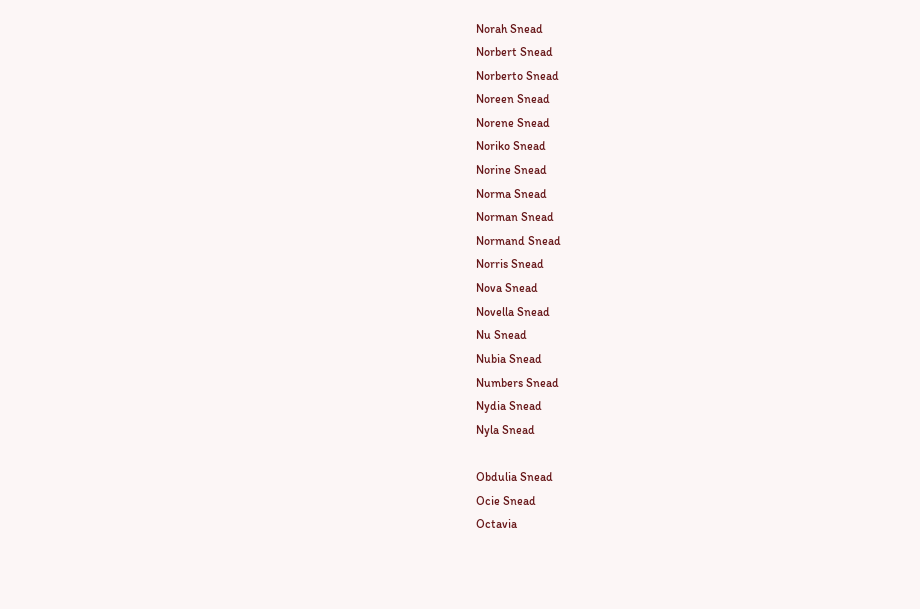Norah Snead
Norbert Snead
Norberto Snead
Noreen Snead
Norene Snead
Noriko Snead
Norine Snead
Norma Snead
Norman Snead
Normand Snead
Norris Snead
Nova Snead
Novella Snead
Nu Snead
Nubia Snead
Numbers Snead
Nydia Snead
Nyla Snead

Obdulia Snead
Ocie Snead
Octavia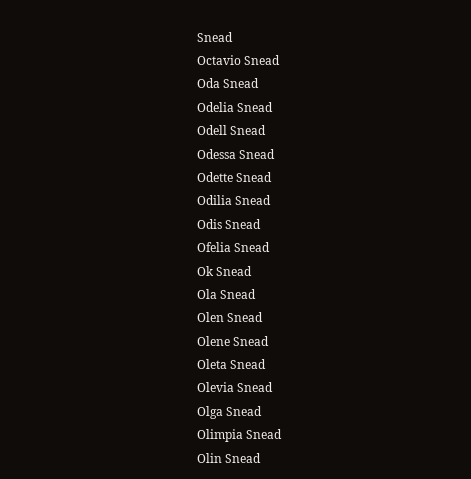Snead
Octavio Snead
Oda Snead
Odelia Snead
Odell Snead
Odessa Snead
Odette Snead
Odilia Snead
Odis Snead
Ofelia Snead
Ok Snead
Ola Snead
Olen Snead
Olene Snead
Oleta Snead
Olevia Snead
Olga Snead
Olimpia Snead
Olin Snead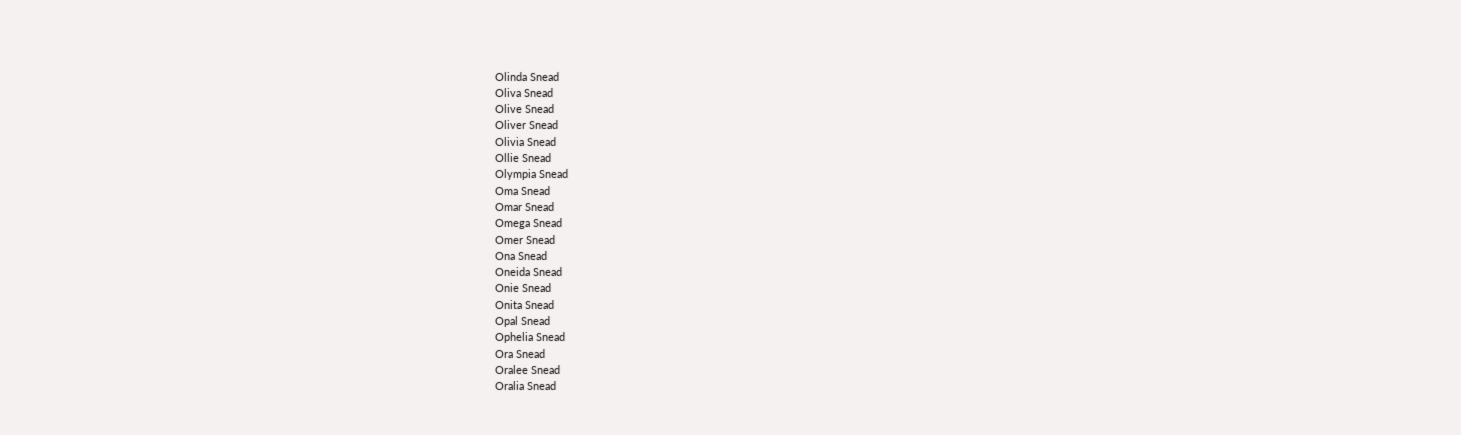Olinda Snead
Oliva Snead
Olive Snead
Oliver Snead
Olivia Snead
Ollie Snead
Olympia Snead
Oma Snead
Omar Snead
Omega Snead
Omer Snead
Ona Snead
Oneida Snead
Onie Snead
Onita Snead
Opal Snead
Ophelia Snead
Ora Snead
Oralee Snead
Oralia Snead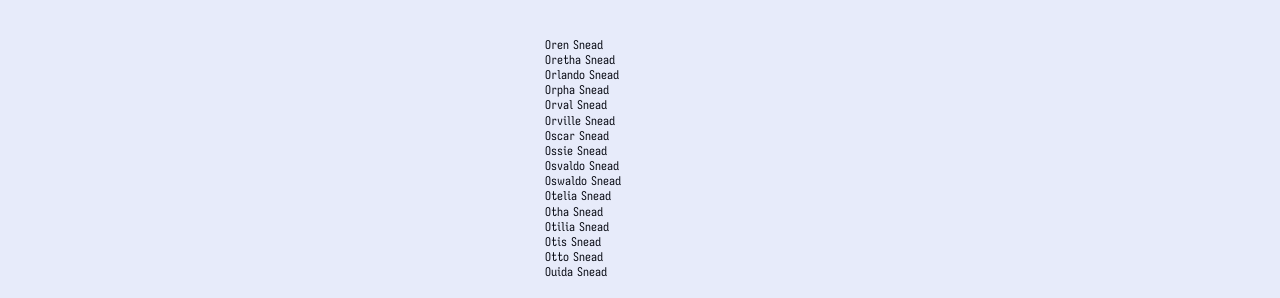Oren Snead
Oretha Snead
Orlando Snead
Orpha Snead
Orval Snead
Orville Snead
Oscar Snead
Ossie Snead
Osvaldo Snead
Oswaldo Snead
Otelia Snead
Otha Snead
Otilia Snead
Otis Snead
Otto Snead
Ouida Snead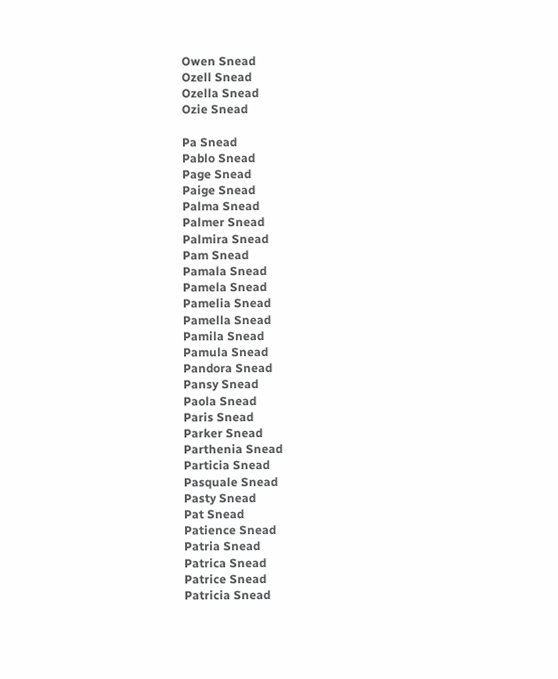Owen Snead
Ozell Snead
Ozella Snead
Ozie Snead

Pa Snead
Pablo Snead
Page Snead
Paige Snead
Palma Snead
Palmer Snead
Palmira Snead
Pam Snead
Pamala Snead
Pamela Snead
Pamelia Snead
Pamella Snead
Pamila Snead
Pamula Snead
Pandora Snead
Pansy Snead
Paola Snead
Paris Snead
Parker Snead
Parthenia Snead
Particia Snead
Pasquale Snead
Pasty Snead
Pat Snead
Patience Snead
Patria Snead
Patrica Snead
Patrice Snead
Patricia Snead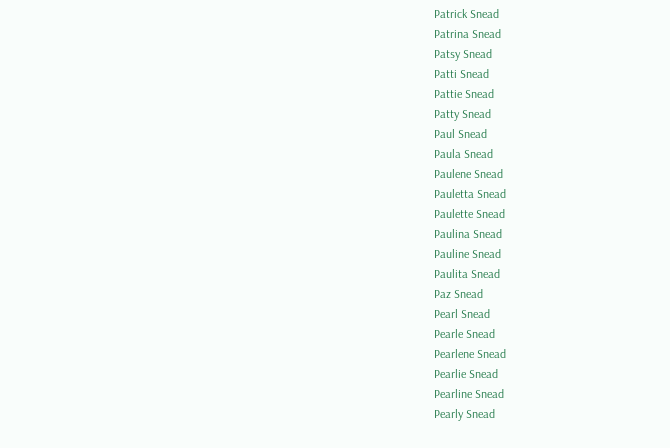Patrick Snead
Patrina Snead
Patsy Snead
Patti Snead
Pattie Snead
Patty Snead
Paul Snead
Paula Snead
Paulene Snead
Pauletta Snead
Paulette Snead
Paulina Snead
Pauline Snead
Paulita Snead
Paz Snead
Pearl Snead
Pearle Snead
Pearlene Snead
Pearlie Snead
Pearline Snead
Pearly Snead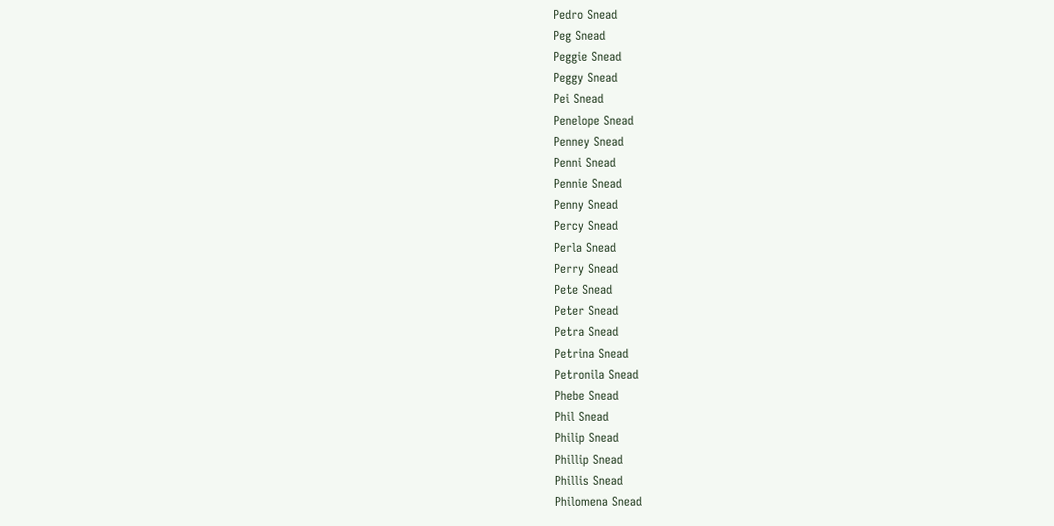Pedro Snead
Peg Snead
Peggie Snead
Peggy Snead
Pei Snead
Penelope Snead
Penney Snead
Penni Snead
Pennie Snead
Penny Snead
Percy Snead
Perla Snead
Perry Snead
Pete Snead
Peter Snead
Petra Snead
Petrina Snead
Petronila Snead
Phebe Snead
Phil Snead
Philip Snead
Phillip Snead
Phillis Snead
Philomena Snead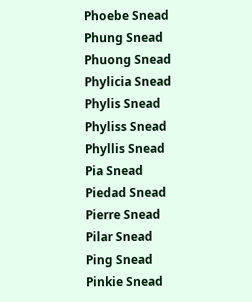Phoebe Snead
Phung Snead
Phuong Snead
Phylicia Snead
Phylis Snead
Phyliss Snead
Phyllis Snead
Pia Snead
Piedad Snead
Pierre Snead
Pilar Snead
Ping Snead
Pinkie Snead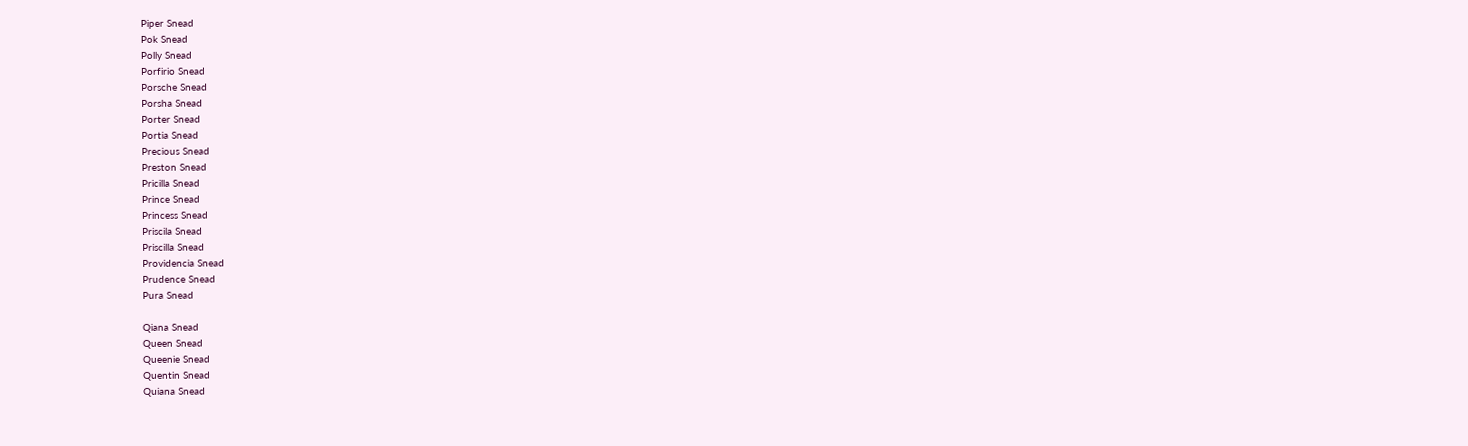Piper Snead
Pok Snead
Polly Snead
Porfirio Snead
Porsche Snead
Porsha Snead
Porter Snead
Portia Snead
Precious Snead
Preston Snead
Pricilla Snead
Prince Snead
Princess Snead
Priscila Snead
Priscilla Snead
Providencia Snead
Prudence Snead
Pura Snead

Qiana Snead
Queen Snead
Queenie Snead
Quentin Snead
Quiana Snead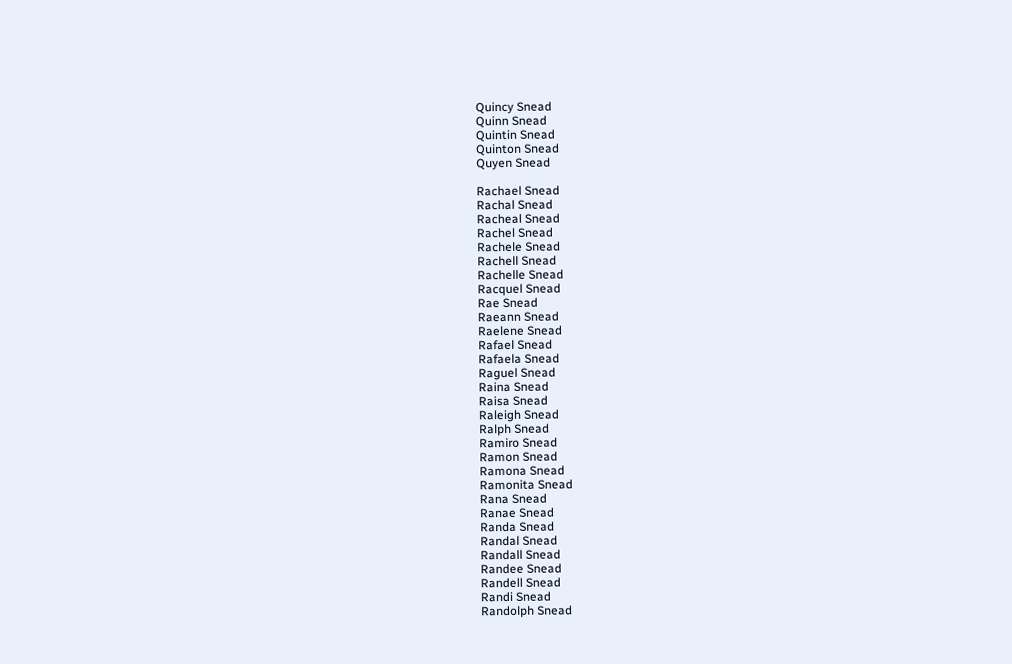Quincy Snead
Quinn Snead
Quintin Snead
Quinton Snead
Quyen Snead

Rachael Snead
Rachal Snead
Racheal Snead
Rachel Snead
Rachele Snead
Rachell Snead
Rachelle Snead
Racquel Snead
Rae Snead
Raeann Snead
Raelene Snead
Rafael Snead
Rafaela Snead
Raguel Snead
Raina Snead
Raisa Snead
Raleigh Snead
Ralph Snead
Ramiro Snead
Ramon Snead
Ramona Snead
Ramonita Snead
Rana Snead
Ranae Snead
Randa Snead
Randal Snead
Randall Snead
Randee Snead
Randell Snead
Randi Snead
Randolph Snead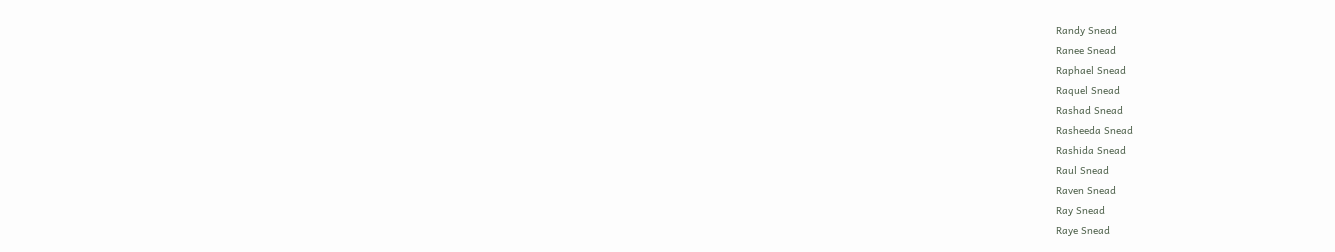Randy Snead
Ranee Snead
Raphael Snead
Raquel Snead
Rashad Snead
Rasheeda Snead
Rashida Snead
Raul Snead
Raven Snead
Ray Snead
Raye Snead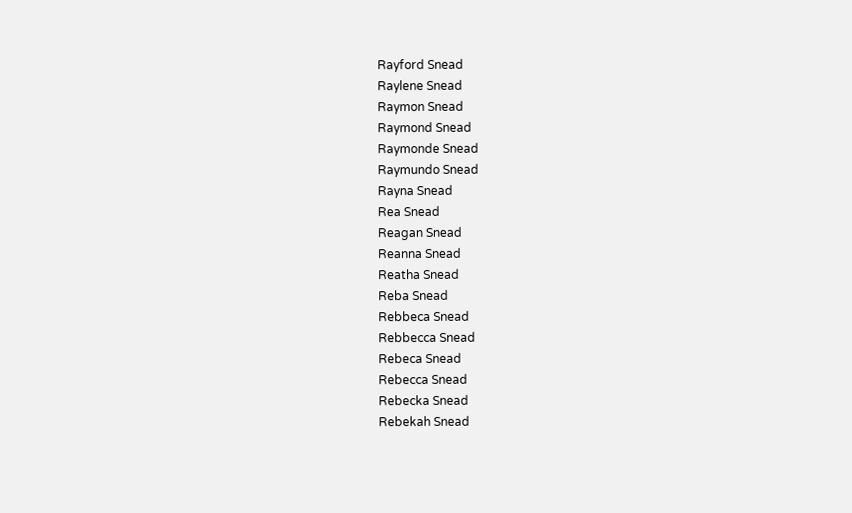Rayford Snead
Raylene Snead
Raymon Snead
Raymond Snead
Raymonde Snead
Raymundo Snead
Rayna Snead
Rea Snead
Reagan Snead
Reanna Snead
Reatha Snead
Reba Snead
Rebbeca Snead
Rebbecca Snead
Rebeca Snead
Rebecca Snead
Rebecka Snead
Rebekah Snead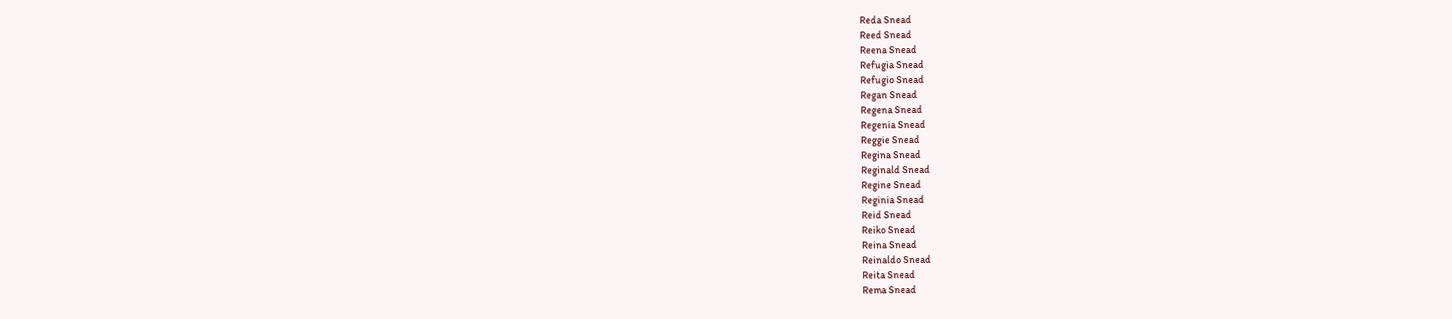Reda Snead
Reed Snead
Reena Snead
Refugia Snead
Refugio Snead
Regan Snead
Regena Snead
Regenia Snead
Reggie Snead
Regina Snead
Reginald Snead
Regine Snead
Reginia Snead
Reid Snead
Reiko Snead
Reina Snead
Reinaldo Snead
Reita Snead
Rema Snead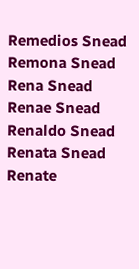Remedios Snead
Remona Snead
Rena Snead
Renae Snead
Renaldo Snead
Renata Snead
Renate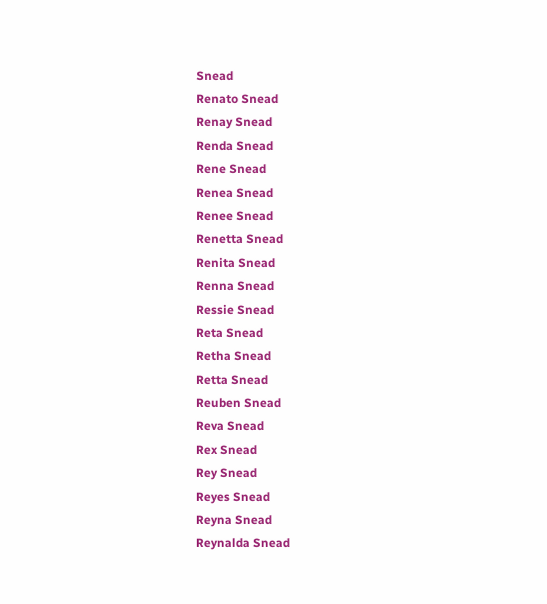Snead
Renato Snead
Renay Snead
Renda Snead
Rene Snead
Renea Snead
Renee Snead
Renetta Snead
Renita Snead
Renna Snead
Ressie Snead
Reta Snead
Retha Snead
Retta Snead
Reuben Snead
Reva Snead
Rex Snead
Rey Snead
Reyes Snead
Reyna Snead
Reynalda Snead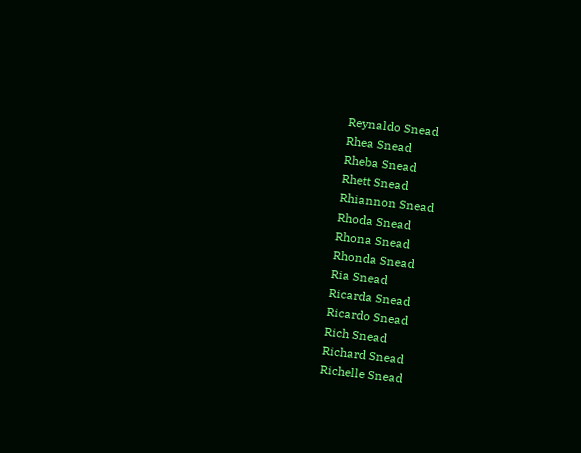Reynaldo Snead
Rhea Snead
Rheba Snead
Rhett Snead
Rhiannon Snead
Rhoda Snead
Rhona Snead
Rhonda Snead
Ria Snead
Ricarda Snead
Ricardo Snead
Rich Snead
Richard Snead
Richelle Snead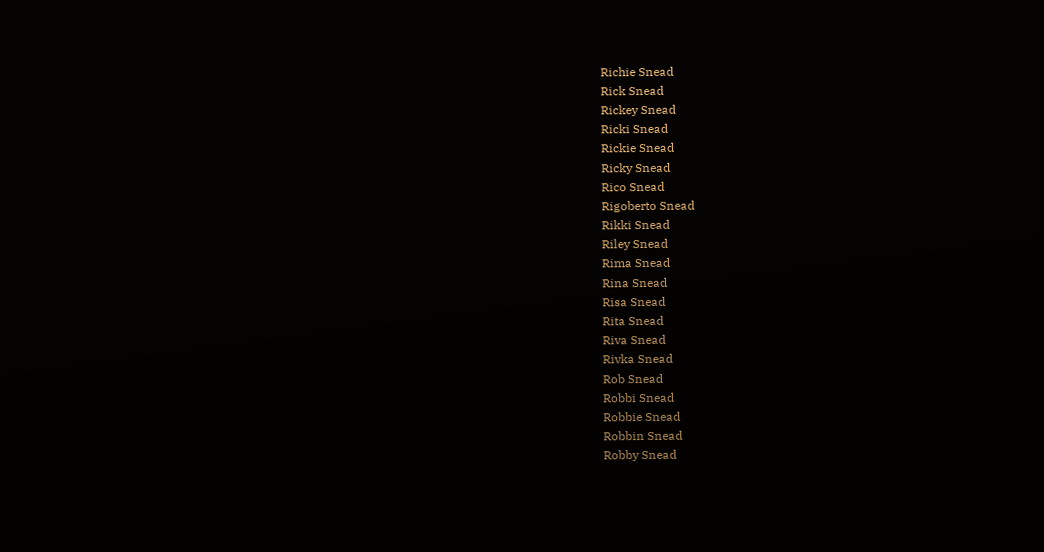Richie Snead
Rick Snead
Rickey Snead
Ricki Snead
Rickie Snead
Ricky Snead
Rico Snead
Rigoberto Snead
Rikki Snead
Riley Snead
Rima Snead
Rina Snead
Risa Snead
Rita Snead
Riva Snead
Rivka Snead
Rob Snead
Robbi Snead
Robbie Snead
Robbin Snead
Robby Snead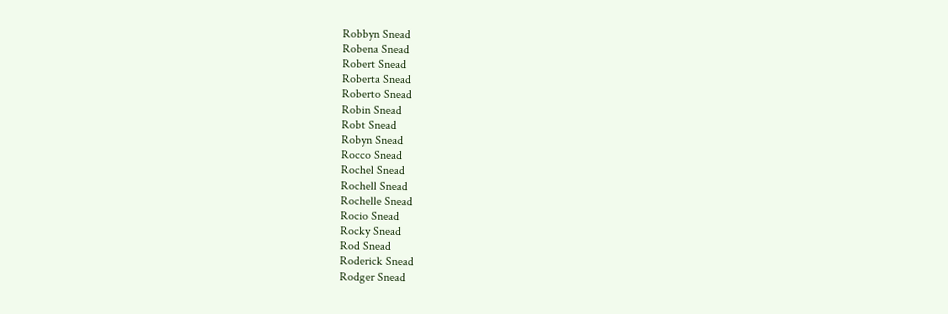Robbyn Snead
Robena Snead
Robert Snead
Roberta Snead
Roberto Snead
Robin Snead
Robt Snead
Robyn Snead
Rocco Snead
Rochel Snead
Rochell Snead
Rochelle Snead
Rocio Snead
Rocky Snead
Rod Snead
Roderick Snead
Rodger Snead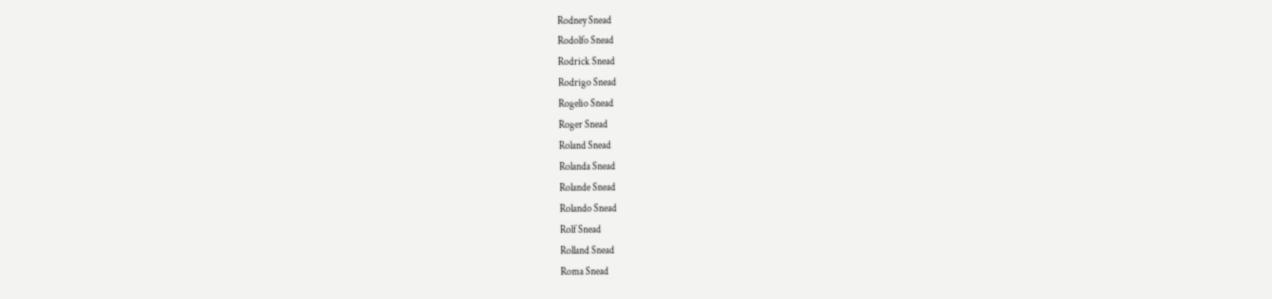Rodney Snead
Rodolfo Snead
Rodrick Snead
Rodrigo Snead
Rogelio Snead
Roger Snead
Roland Snead
Rolanda Snead
Rolande Snead
Rolando Snead
Rolf Snead
Rolland Snead
Roma Snead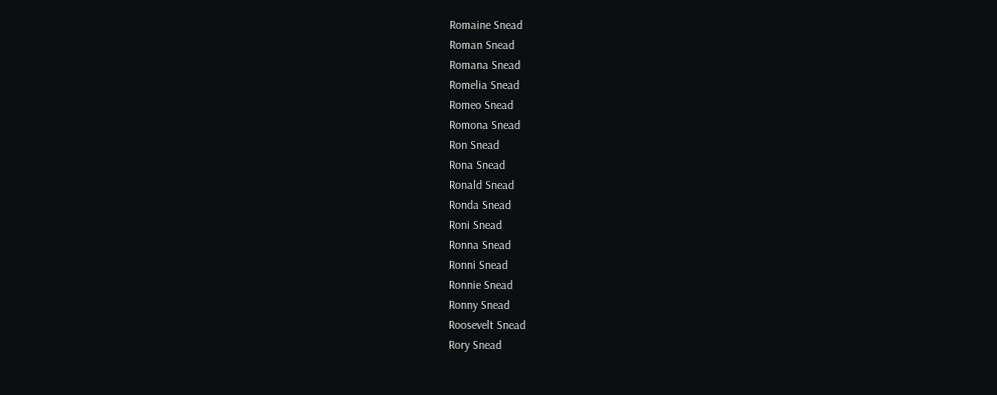Romaine Snead
Roman Snead
Romana Snead
Romelia Snead
Romeo Snead
Romona Snead
Ron Snead
Rona Snead
Ronald Snead
Ronda Snead
Roni Snead
Ronna Snead
Ronni Snead
Ronnie Snead
Ronny Snead
Roosevelt Snead
Rory Snead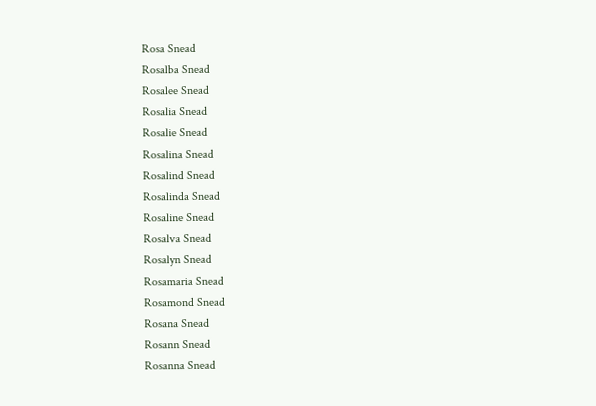Rosa Snead
Rosalba Snead
Rosalee Snead
Rosalia Snead
Rosalie Snead
Rosalina Snead
Rosalind Snead
Rosalinda Snead
Rosaline Snead
Rosalva Snead
Rosalyn Snead
Rosamaria Snead
Rosamond Snead
Rosana Snead
Rosann Snead
Rosanna Snead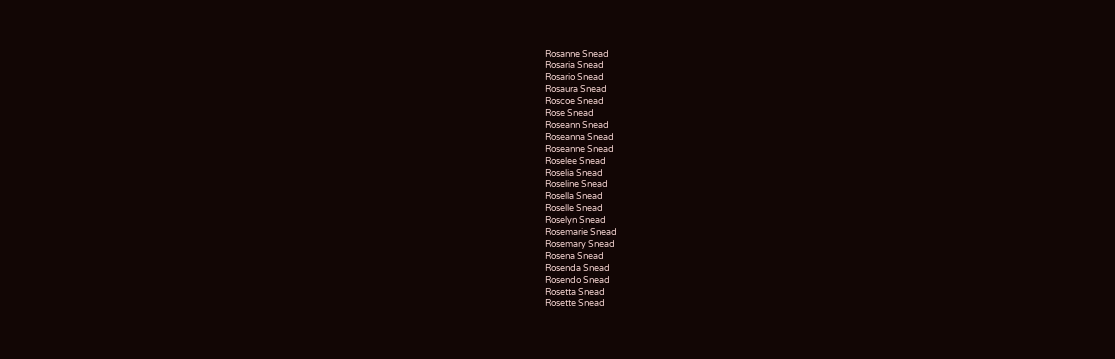Rosanne Snead
Rosaria Snead
Rosario Snead
Rosaura Snead
Roscoe Snead
Rose Snead
Roseann Snead
Roseanna Snead
Roseanne Snead
Roselee Snead
Roselia Snead
Roseline Snead
Rosella Snead
Roselle Snead
Roselyn Snead
Rosemarie Snead
Rosemary Snead
Rosena Snead
Rosenda Snead
Rosendo Snead
Rosetta Snead
Rosette Snead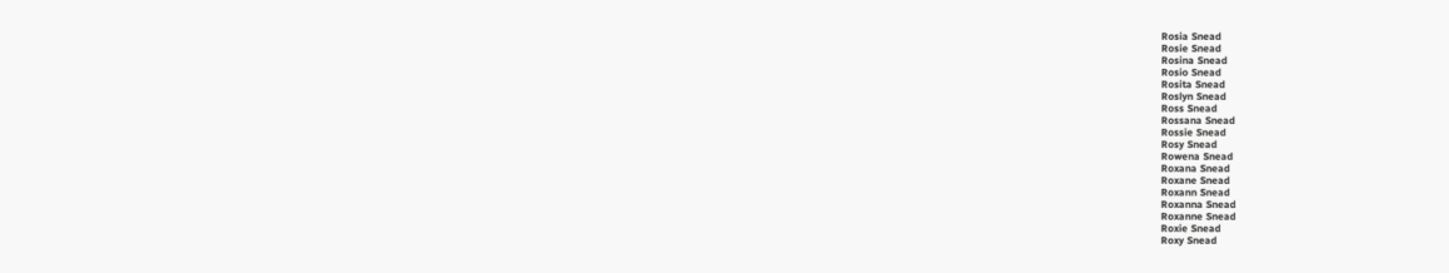Rosia Snead
Rosie Snead
Rosina Snead
Rosio Snead
Rosita Snead
Roslyn Snead
Ross Snead
Rossana Snead
Rossie Snead
Rosy Snead
Rowena Snead
Roxana Snead
Roxane Snead
Roxann Snead
Roxanna Snead
Roxanne Snead
Roxie Snead
Roxy Snead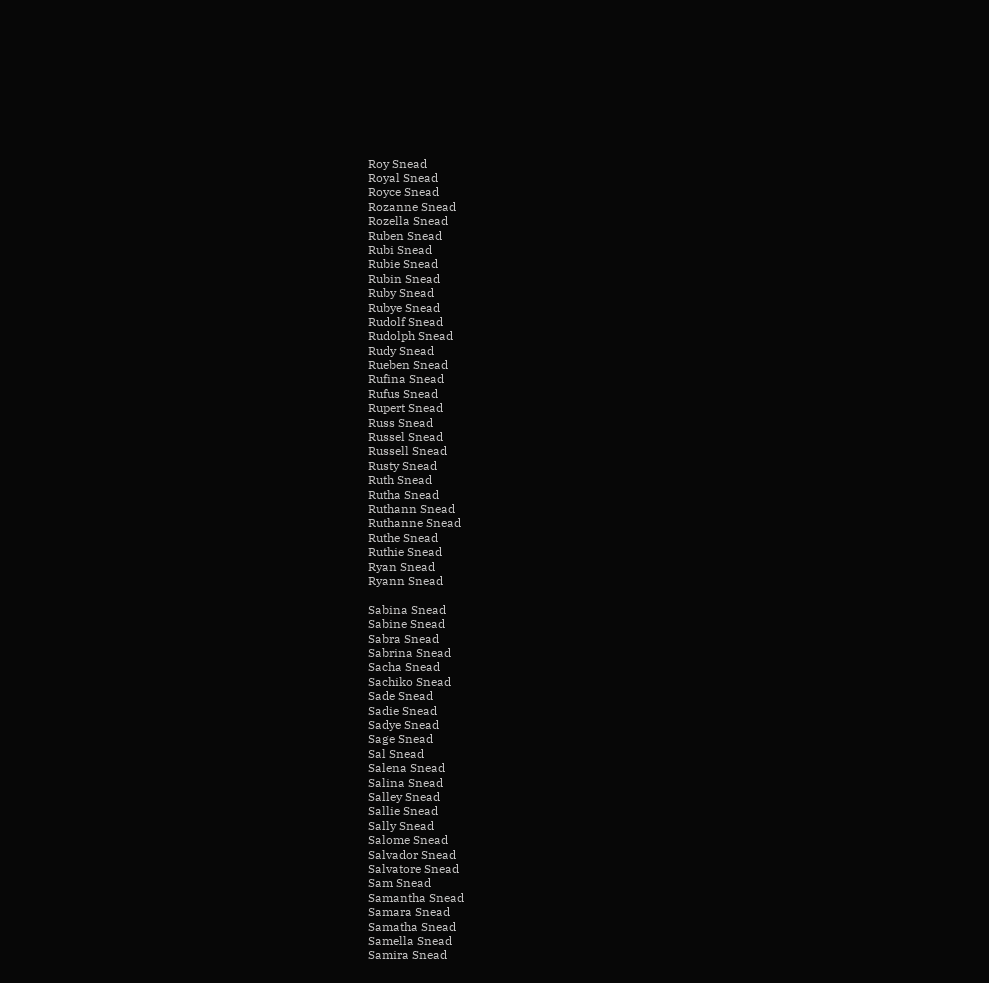Roy Snead
Royal Snead
Royce Snead
Rozanne Snead
Rozella Snead
Ruben Snead
Rubi Snead
Rubie Snead
Rubin Snead
Ruby Snead
Rubye Snead
Rudolf Snead
Rudolph Snead
Rudy Snead
Rueben Snead
Rufina Snead
Rufus Snead
Rupert Snead
Russ Snead
Russel Snead
Russell Snead
Rusty Snead
Ruth Snead
Rutha Snead
Ruthann Snead
Ruthanne Snead
Ruthe Snead
Ruthie Snead
Ryan Snead
Ryann Snead

Sabina Snead
Sabine Snead
Sabra Snead
Sabrina Snead
Sacha Snead
Sachiko Snead
Sade Snead
Sadie Snead
Sadye Snead
Sage Snead
Sal Snead
Salena Snead
Salina Snead
Salley Snead
Sallie Snead
Sally Snead
Salome Snead
Salvador Snead
Salvatore Snead
Sam Snead
Samantha Snead
Samara Snead
Samatha Snead
Samella Snead
Samira Snead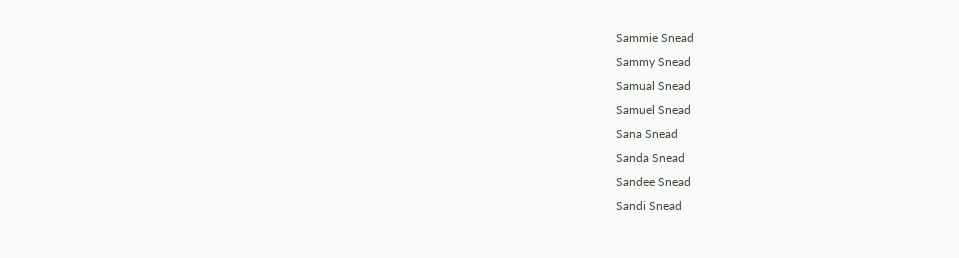Sammie Snead
Sammy Snead
Samual Snead
Samuel Snead
Sana Snead
Sanda Snead
Sandee Snead
Sandi Snead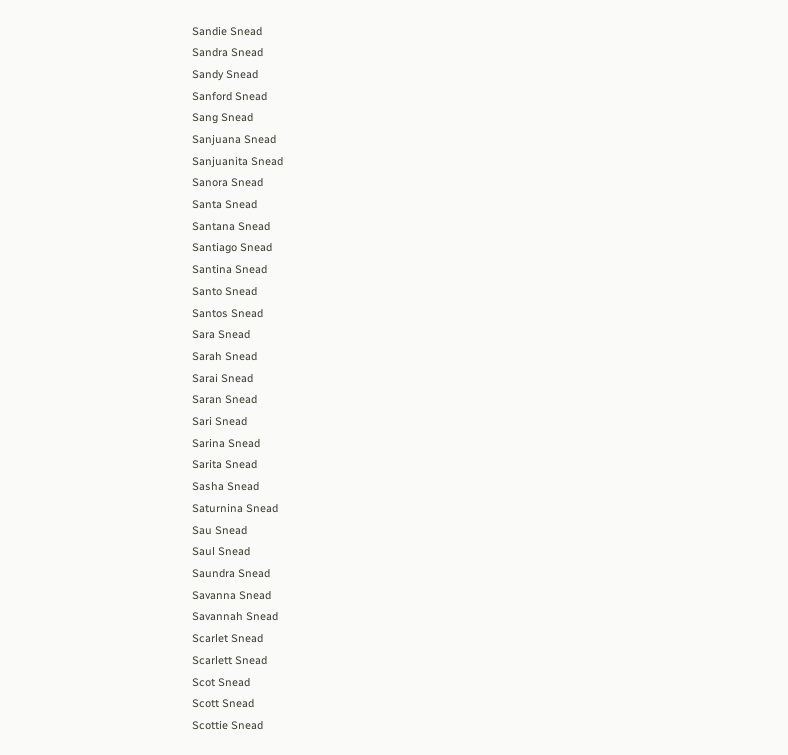Sandie Snead
Sandra Snead
Sandy Snead
Sanford Snead
Sang Snead
Sanjuana Snead
Sanjuanita Snead
Sanora Snead
Santa Snead
Santana Snead
Santiago Snead
Santina Snead
Santo Snead
Santos Snead
Sara Snead
Sarah Snead
Sarai Snead
Saran Snead
Sari Snead
Sarina Snead
Sarita Snead
Sasha Snead
Saturnina Snead
Sau Snead
Saul Snead
Saundra Snead
Savanna Snead
Savannah Snead
Scarlet Snead
Scarlett Snead
Scot Snead
Scott Snead
Scottie Snead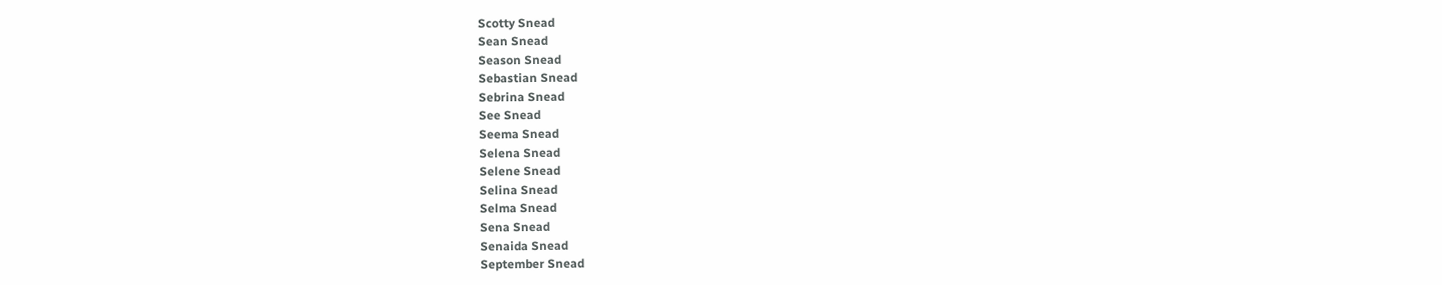Scotty Snead
Sean Snead
Season Snead
Sebastian Snead
Sebrina Snead
See Snead
Seema Snead
Selena Snead
Selene Snead
Selina Snead
Selma Snead
Sena Snead
Senaida Snead
September Snead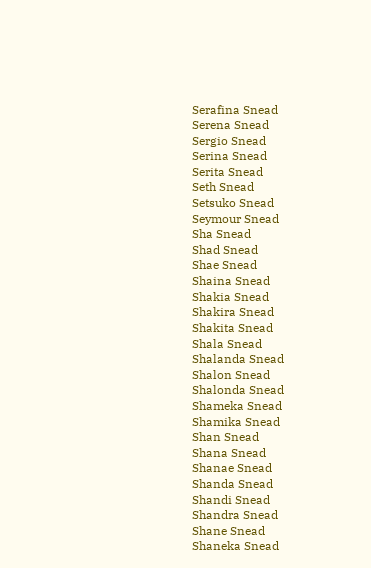Serafina Snead
Serena Snead
Sergio Snead
Serina Snead
Serita Snead
Seth Snead
Setsuko Snead
Seymour Snead
Sha Snead
Shad Snead
Shae Snead
Shaina Snead
Shakia Snead
Shakira Snead
Shakita Snead
Shala Snead
Shalanda Snead
Shalon Snead
Shalonda Snead
Shameka Snead
Shamika Snead
Shan Snead
Shana Snead
Shanae Snead
Shanda Snead
Shandi Snead
Shandra Snead
Shane Snead
Shaneka Snead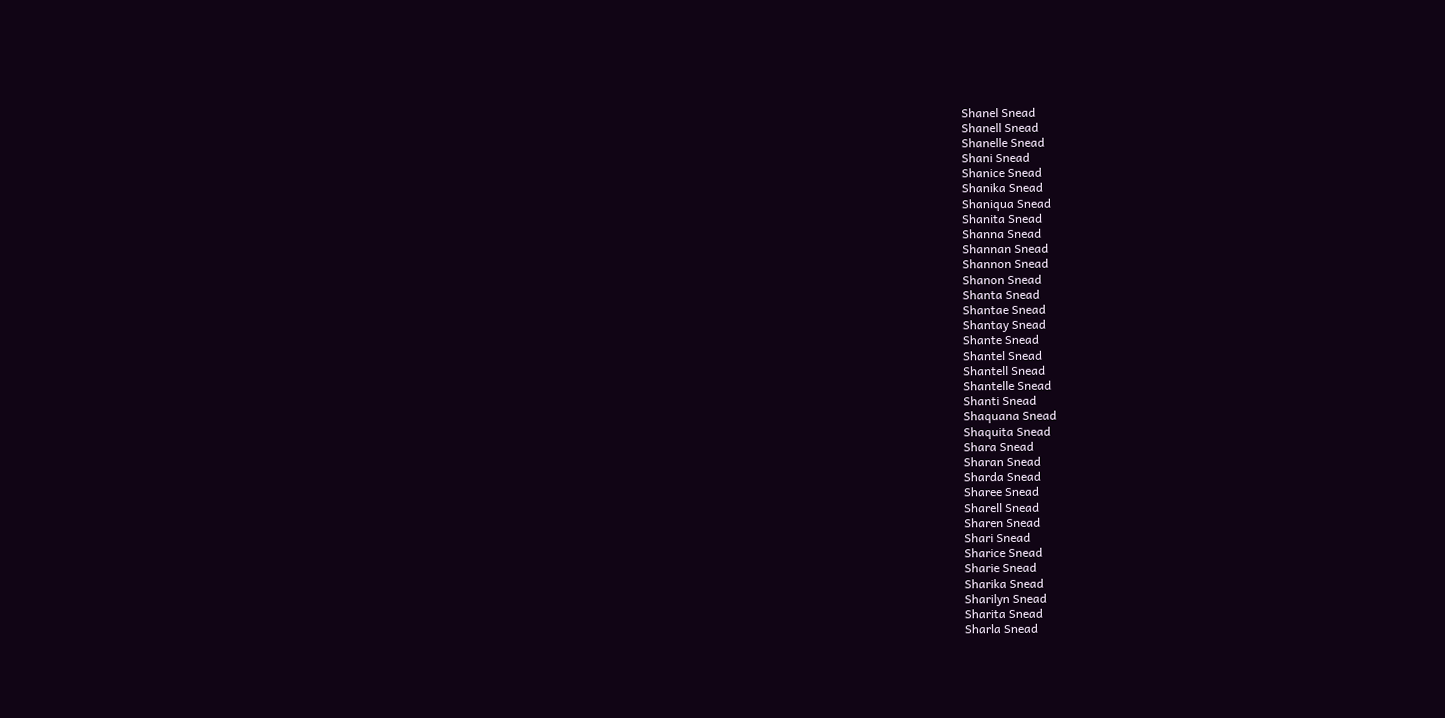Shanel Snead
Shanell Snead
Shanelle Snead
Shani Snead
Shanice Snead
Shanika Snead
Shaniqua Snead
Shanita Snead
Shanna Snead
Shannan Snead
Shannon Snead
Shanon Snead
Shanta Snead
Shantae Snead
Shantay Snead
Shante Snead
Shantel Snead
Shantell Snead
Shantelle Snead
Shanti Snead
Shaquana Snead
Shaquita Snead
Shara Snead
Sharan Snead
Sharda Snead
Sharee Snead
Sharell Snead
Sharen Snead
Shari Snead
Sharice Snead
Sharie Snead
Sharika Snead
Sharilyn Snead
Sharita Snead
Sharla Snead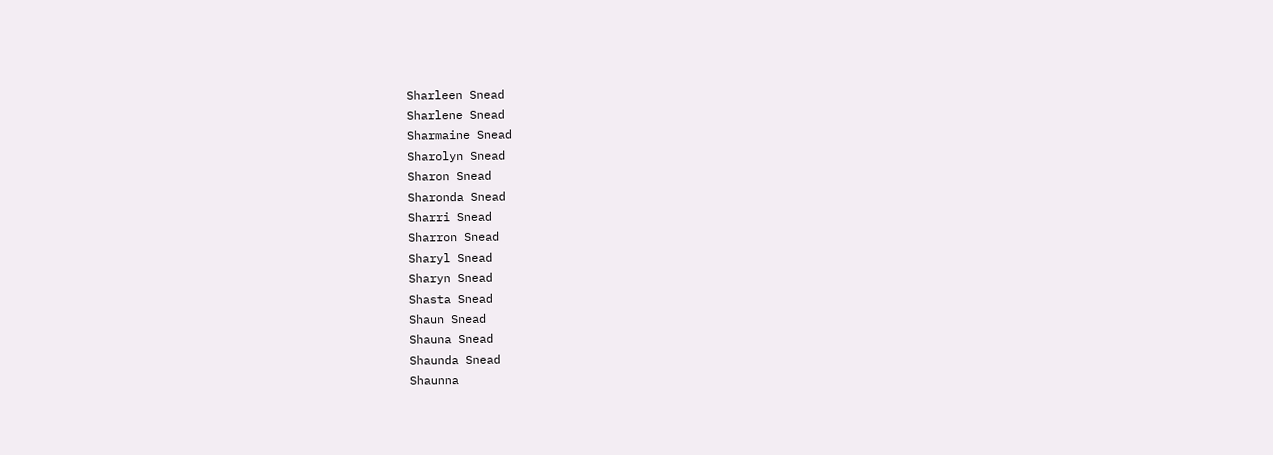Sharleen Snead
Sharlene Snead
Sharmaine Snead
Sharolyn Snead
Sharon Snead
Sharonda Snead
Sharri Snead
Sharron Snead
Sharyl Snead
Sharyn Snead
Shasta Snead
Shaun Snead
Shauna Snead
Shaunda Snead
Shaunna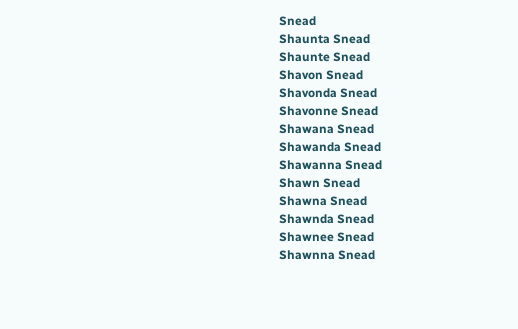Snead
Shaunta Snead
Shaunte Snead
Shavon Snead
Shavonda Snead
Shavonne Snead
Shawana Snead
Shawanda Snead
Shawanna Snead
Shawn Snead
Shawna Snead
Shawnda Snead
Shawnee Snead
Shawnna Snead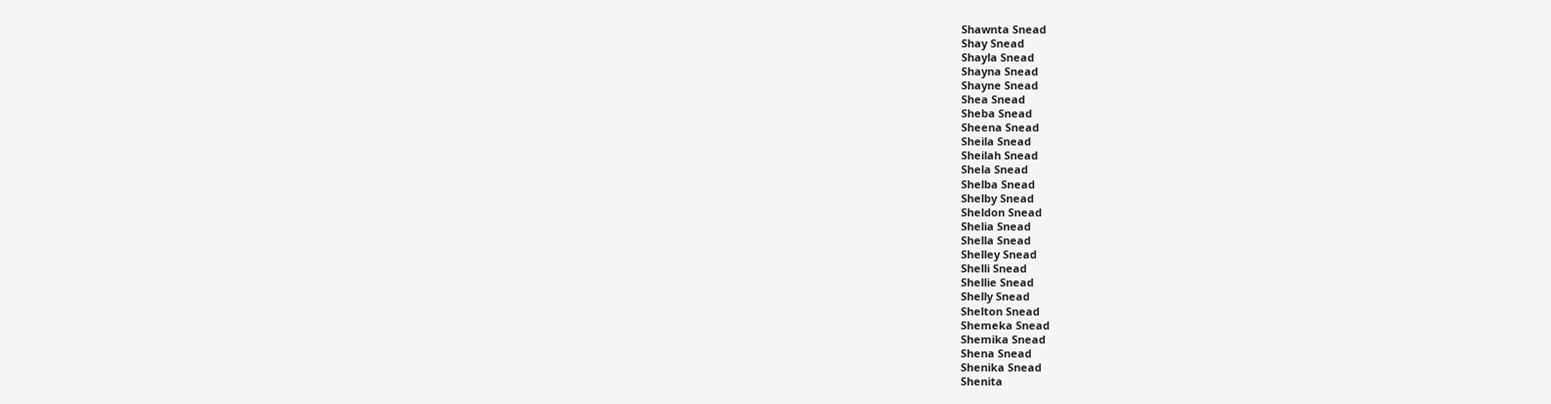Shawnta Snead
Shay Snead
Shayla Snead
Shayna Snead
Shayne Snead
Shea Snead
Sheba Snead
Sheena Snead
Sheila Snead
Sheilah Snead
Shela Snead
Shelba Snead
Shelby Snead
Sheldon Snead
Shelia Snead
Shella Snead
Shelley Snead
Shelli Snead
Shellie Snead
Shelly Snead
Shelton Snead
Shemeka Snead
Shemika Snead
Shena Snead
Shenika Snead
Shenita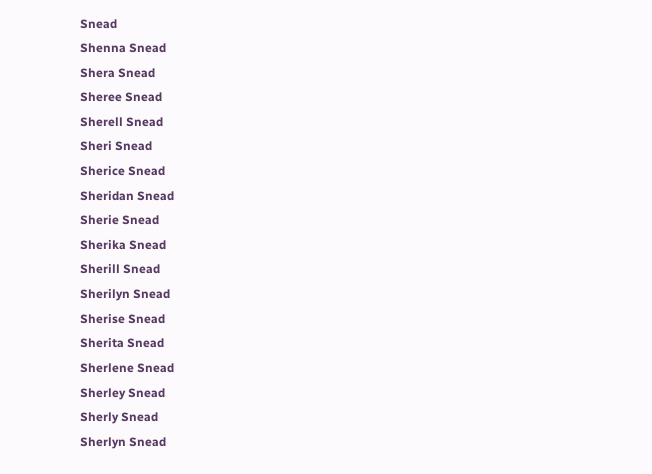Snead
Shenna Snead
Shera Snead
Sheree Snead
Sherell Snead
Sheri Snead
Sherice Snead
Sheridan Snead
Sherie Snead
Sherika Snead
Sherill Snead
Sherilyn Snead
Sherise Snead
Sherita Snead
Sherlene Snead
Sherley Snead
Sherly Snead
Sherlyn Snead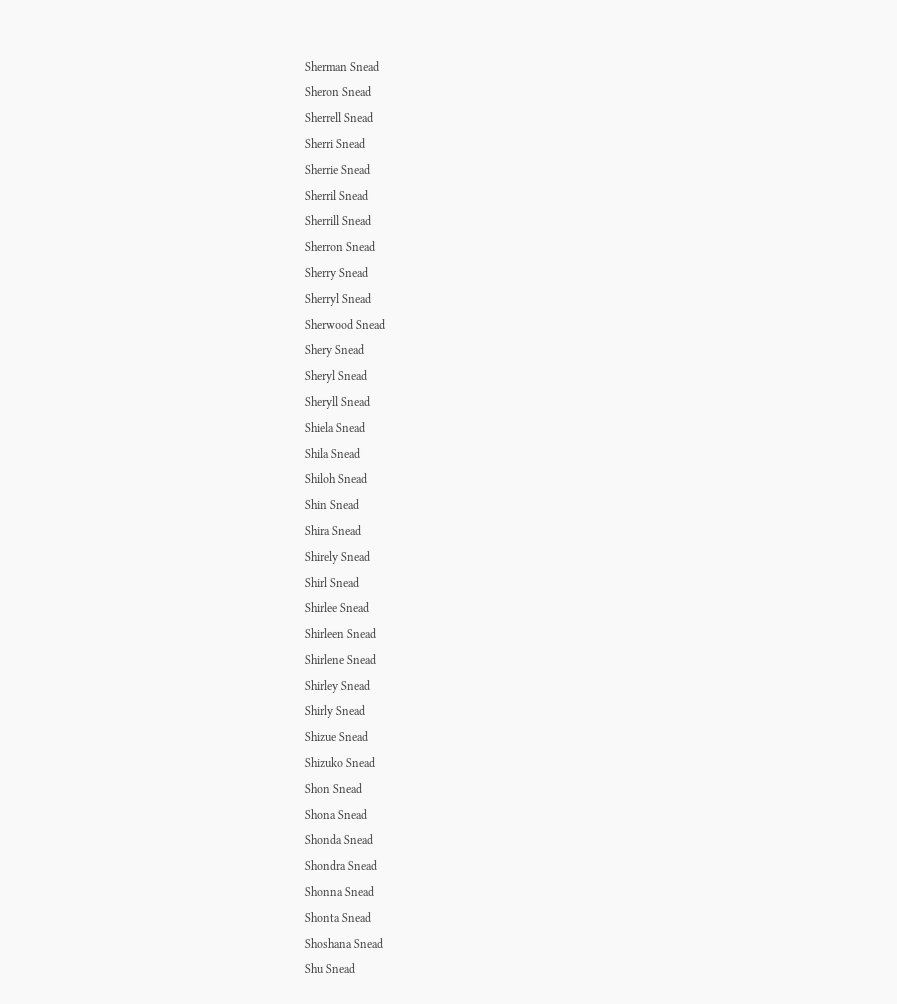Sherman Snead
Sheron Snead
Sherrell Snead
Sherri Snead
Sherrie Snead
Sherril Snead
Sherrill Snead
Sherron Snead
Sherry Snead
Sherryl Snead
Sherwood Snead
Shery Snead
Sheryl Snead
Sheryll Snead
Shiela Snead
Shila Snead
Shiloh Snead
Shin Snead
Shira Snead
Shirely Snead
Shirl Snead
Shirlee Snead
Shirleen Snead
Shirlene Snead
Shirley Snead
Shirly Snead
Shizue Snead
Shizuko Snead
Shon Snead
Shona Snead
Shonda Snead
Shondra Snead
Shonna Snead
Shonta Snead
Shoshana Snead
Shu Snead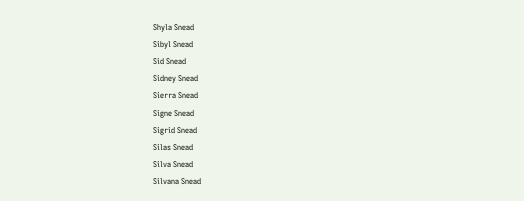Shyla Snead
Sibyl Snead
Sid Snead
Sidney Snead
Sierra Snead
Signe Snead
Sigrid Snead
Silas Snead
Silva Snead
Silvana Snead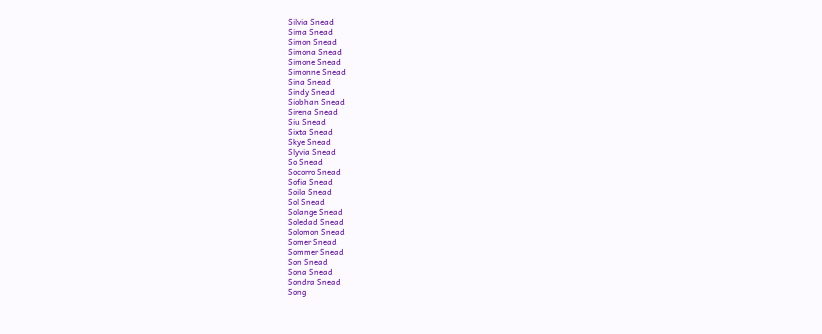Silvia Snead
Sima Snead
Simon Snead
Simona Snead
Simone Snead
Simonne Snead
Sina Snead
Sindy Snead
Siobhan Snead
Sirena Snead
Siu Snead
Sixta Snead
Skye Snead
Slyvia Snead
So Snead
Socorro Snead
Sofia Snead
Soila Snead
Sol Snead
Solange Snead
Soledad Snead
Solomon Snead
Somer Snead
Sommer Snead
Son Snead
Sona Snead
Sondra Snead
Song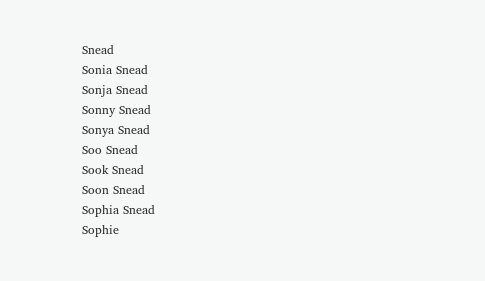Snead
Sonia Snead
Sonja Snead
Sonny Snead
Sonya Snead
Soo Snead
Sook Snead
Soon Snead
Sophia Snead
Sophie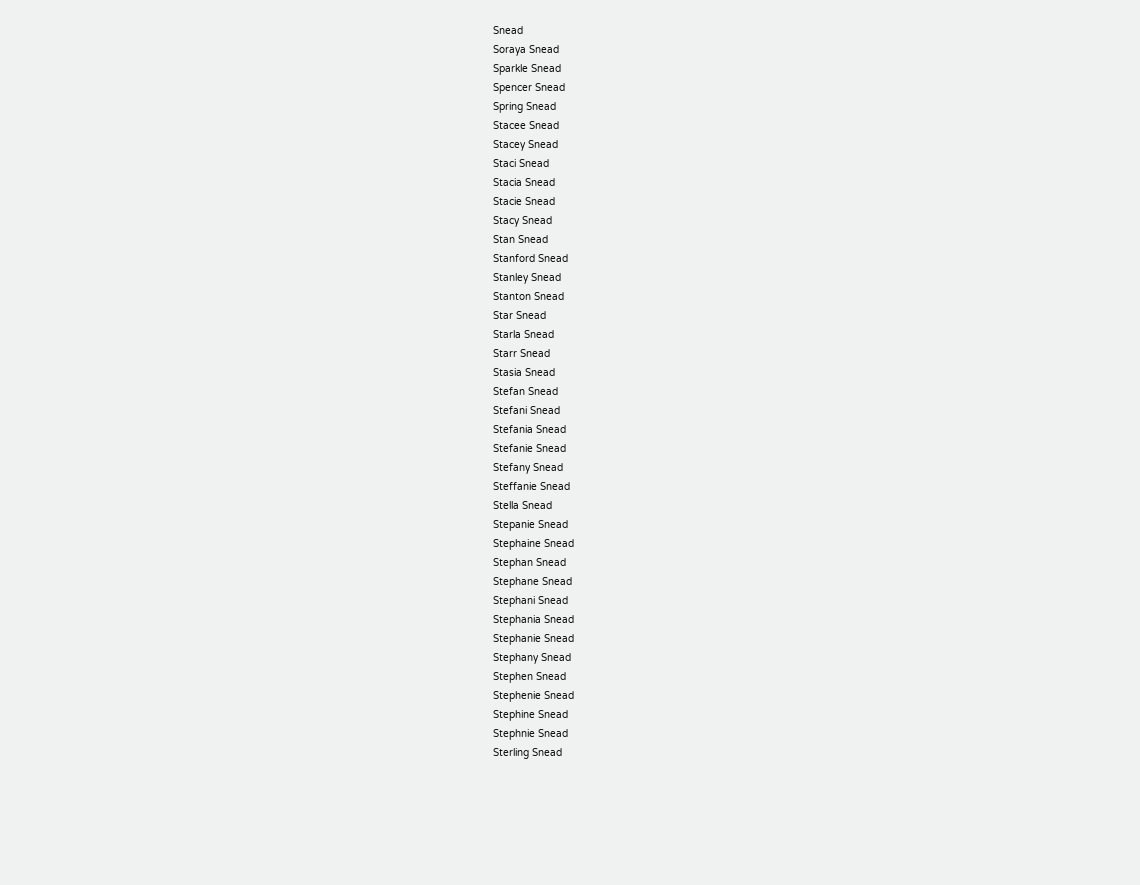Snead
Soraya Snead
Sparkle Snead
Spencer Snead
Spring Snead
Stacee Snead
Stacey Snead
Staci Snead
Stacia Snead
Stacie Snead
Stacy Snead
Stan Snead
Stanford Snead
Stanley Snead
Stanton Snead
Star Snead
Starla Snead
Starr Snead
Stasia Snead
Stefan Snead
Stefani Snead
Stefania Snead
Stefanie Snead
Stefany Snead
Steffanie Snead
Stella Snead
Stepanie Snead
Stephaine Snead
Stephan Snead
Stephane Snead
Stephani Snead
Stephania Snead
Stephanie Snead
Stephany Snead
Stephen Snead
Stephenie Snead
Stephine Snead
Stephnie Snead
Sterling Snead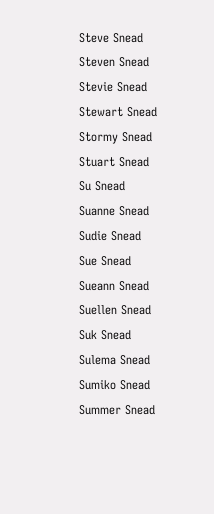Steve Snead
Steven Snead
Stevie Snead
Stewart Snead
Stormy Snead
Stuart Snead
Su Snead
Suanne Snead
Sudie Snead
Sue Snead
Sueann Snead
Suellen Snead
Suk Snead
Sulema Snead
Sumiko Snead
Summer Snead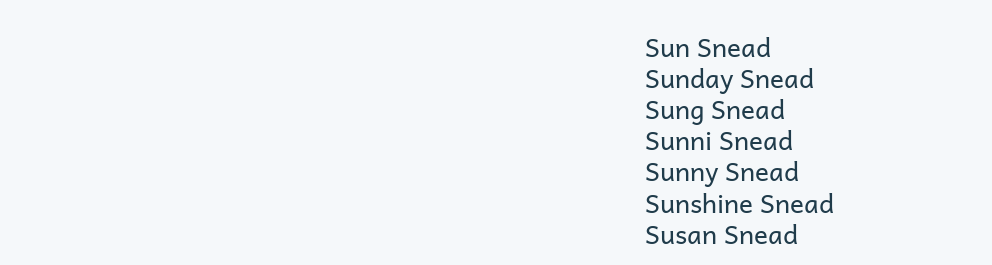Sun Snead
Sunday Snead
Sung Snead
Sunni Snead
Sunny Snead
Sunshine Snead
Susan Snead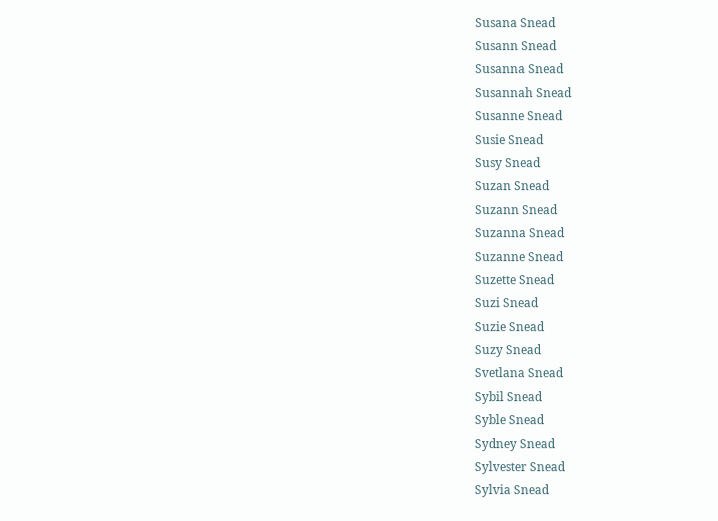Susana Snead
Susann Snead
Susanna Snead
Susannah Snead
Susanne Snead
Susie Snead
Susy Snead
Suzan Snead
Suzann Snead
Suzanna Snead
Suzanne Snead
Suzette Snead
Suzi Snead
Suzie Snead
Suzy Snead
Svetlana Snead
Sybil Snead
Syble Snead
Sydney Snead
Sylvester Snead
Sylvia Snead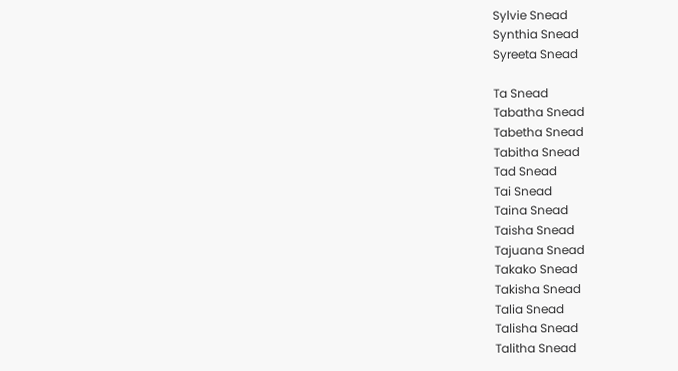Sylvie Snead
Synthia Snead
Syreeta Snead

Ta Snead
Tabatha Snead
Tabetha Snead
Tabitha Snead
Tad Snead
Tai Snead
Taina Snead
Taisha Snead
Tajuana Snead
Takako Snead
Takisha Snead
Talia Snead
Talisha Snead
Talitha Snead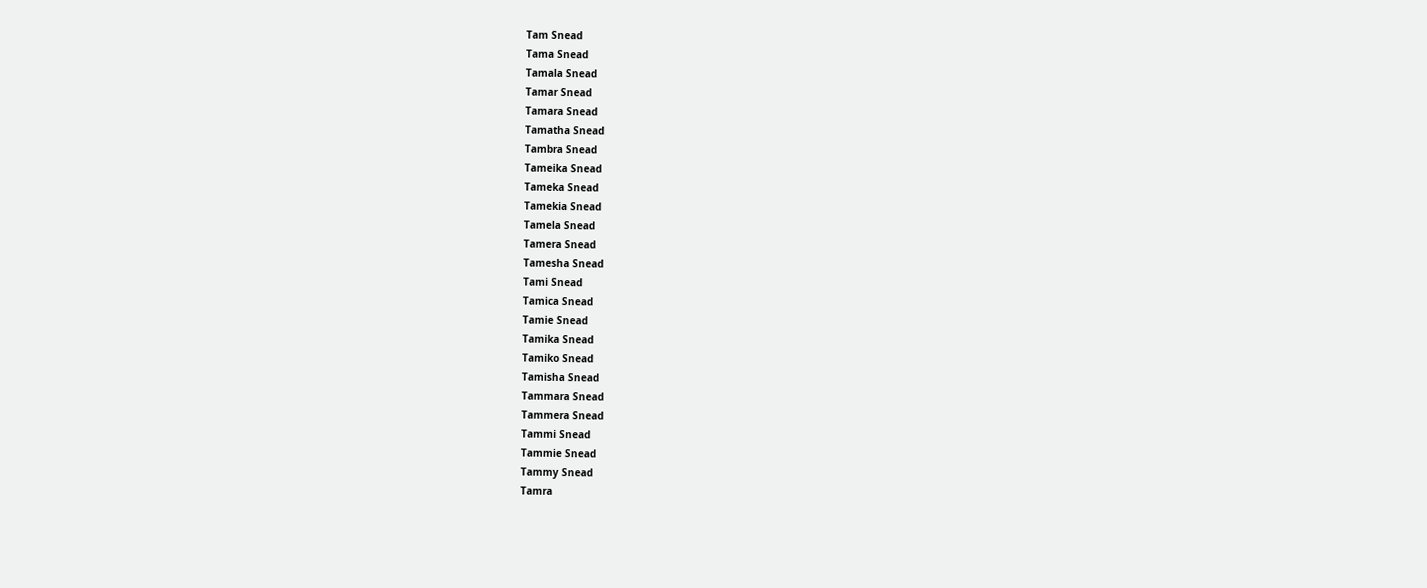Tam Snead
Tama Snead
Tamala Snead
Tamar Snead
Tamara Snead
Tamatha Snead
Tambra Snead
Tameika Snead
Tameka Snead
Tamekia Snead
Tamela Snead
Tamera Snead
Tamesha Snead
Tami Snead
Tamica Snead
Tamie Snead
Tamika Snead
Tamiko Snead
Tamisha Snead
Tammara Snead
Tammera Snead
Tammi Snead
Tammie Snead
Tammy Snead
Tamra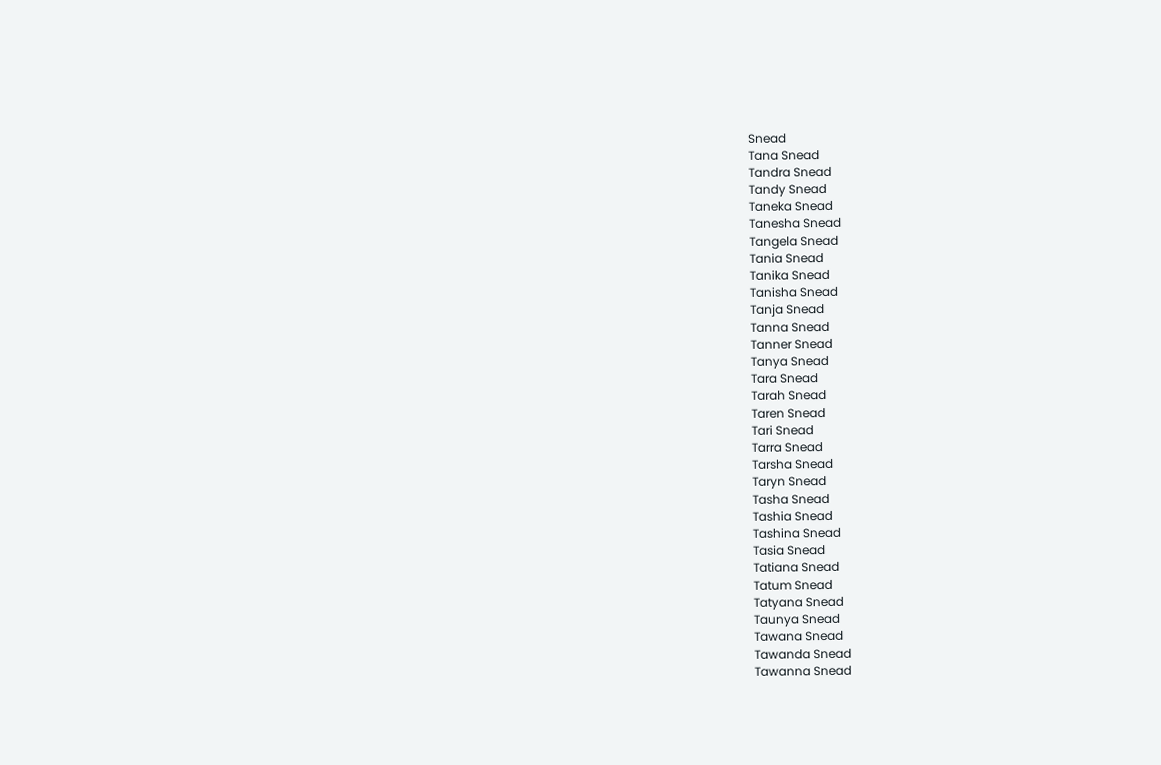Snead
Tana Snead
Tandra Snead
Tandy Snead
Taneka Snead
Tanesha Snead
Tangela Snead
Tania Snead
Tanika Snead
Tanisha Snead
Tanja Snead
Tanna Snead
Tanner Snead
Tanya Snead
Tara Snead
Tarah Snead
Taren Snead
Tari Snead
Tarra Snead
Tarsha Snead
Taryn Snead
Tasha Snead
Tashia Snead
Tashina Snead
Tasia Snead
Tatiana Snead
Tatum Snead
Tatyana Snead
Taunya Snead
Tawana Snead
Tawanda Snead
Tawanna Snead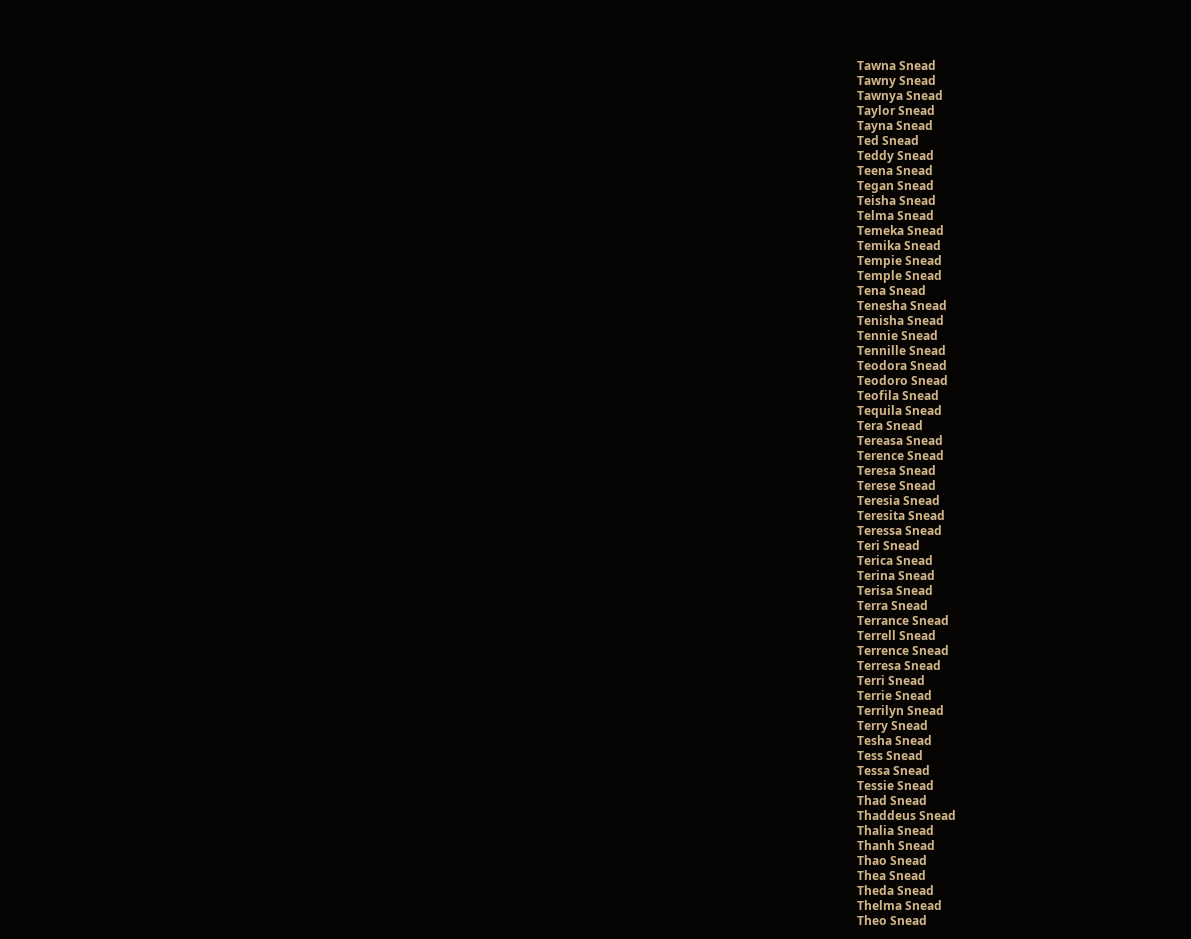Tawna Snead
Tawny Snead
Tawnya Snead
Taylor Snead
Tayna Snead
Ted Snead
Teddy Snead
Teena Snead
Tegan Snead
Teisha Snead
Telma Snead
Temeka Snead
Temika Snead
Tempie Snead
Temple Snead
Tena Snead
Tenesha Snead
Tenisha Snead
Tennie Snead
Tennille Snead
Teodora Snead
Teodoro Snead
Teofila Snead
Tequila Snead
Tera Snead
Tereasa Snead
Terence Snead
Teresa Snead
Terese Snead
Teresia Snead
Teresita Snead
Teressa Snead
Teri Snead
Terica Snead
Terina Snead
Terisa Snead
Terra Snead
Terrance Snead
Terrell Snead
Terrence Snead
Terresa Snead
Terri Snead
Terrie Snead
Terrilyn Snead
Terry Snead
Tesha Snead
Tess Snead
Tessa Snead
Tessie Snead
Thad Snead
Thaddeus Snead
Thalia Snead
Thanh Snead
Thao Snead
Thea Snead
Theda Snead
Thelma Snead
Theo Snead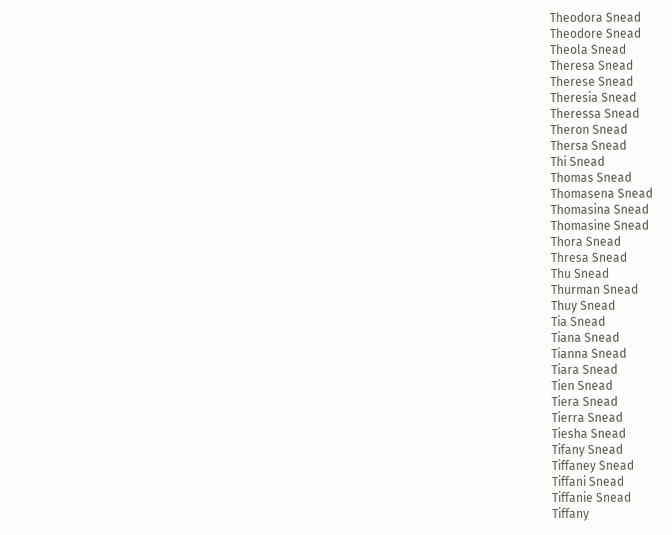Theodora Snead
Theodore Snead
Theola Snead
Theresa Snead
Therese Snead
Theresia Snead
Theressa Snead
Theron Snead
Thersa Snead
Thi Snead
Thomas Snead
Thomasena Snead
Thomasina Snead
Thomasine Snead
Thora Snead
Thresa Snead
Thu Snead
Thurman Snead
Thuy Snead
Tia Snead
Tiana Snead
Tianna Snead
Tiara Snead
Tien Snead
Tiera Snead
Tierra Snead
Tiesha Snead
Tifany Snead
Tiffaney Snead
Tiffani Snead
Tiffanie Snead
Tiffany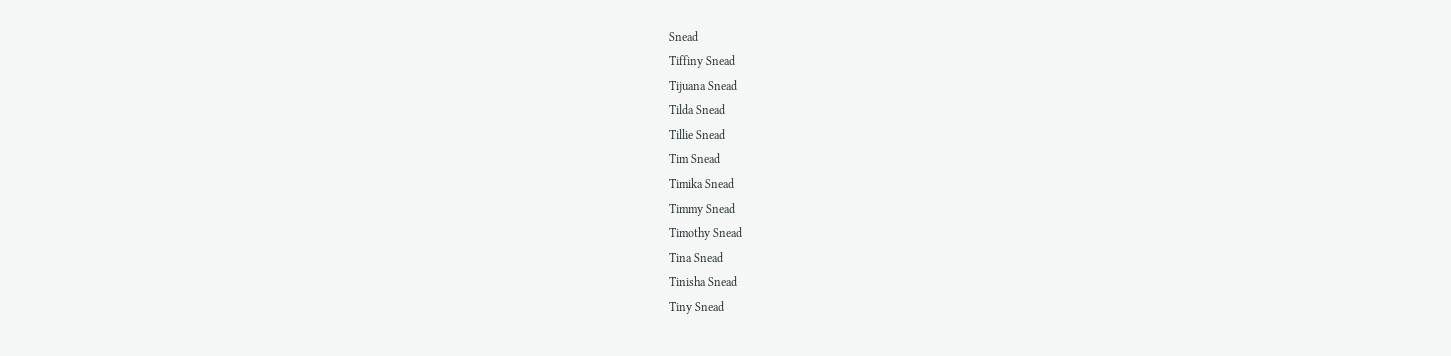Snead
Tiffiny Snead
Tijuana Snead
Tilda Snead
Tillie Snead
Tim Snead
Timika Snead
Timmy Snead
Timothy Snead
Tina Snead
Tinisha Snead
Tiny Snead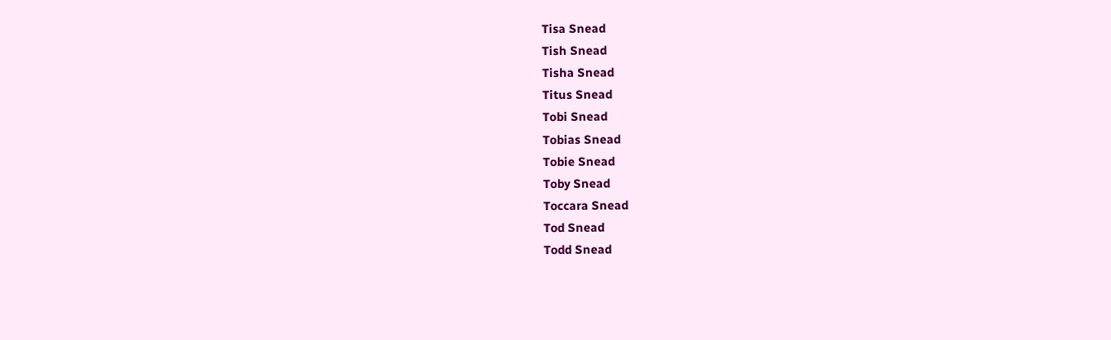Tisa Snead
Tish Snead
Tisha Snead
Titus Snead
Tobi Snead
Tobias Snead
Tobie Snead
Toby Snead
Toccara Snead
Tod Snead
Todd Snead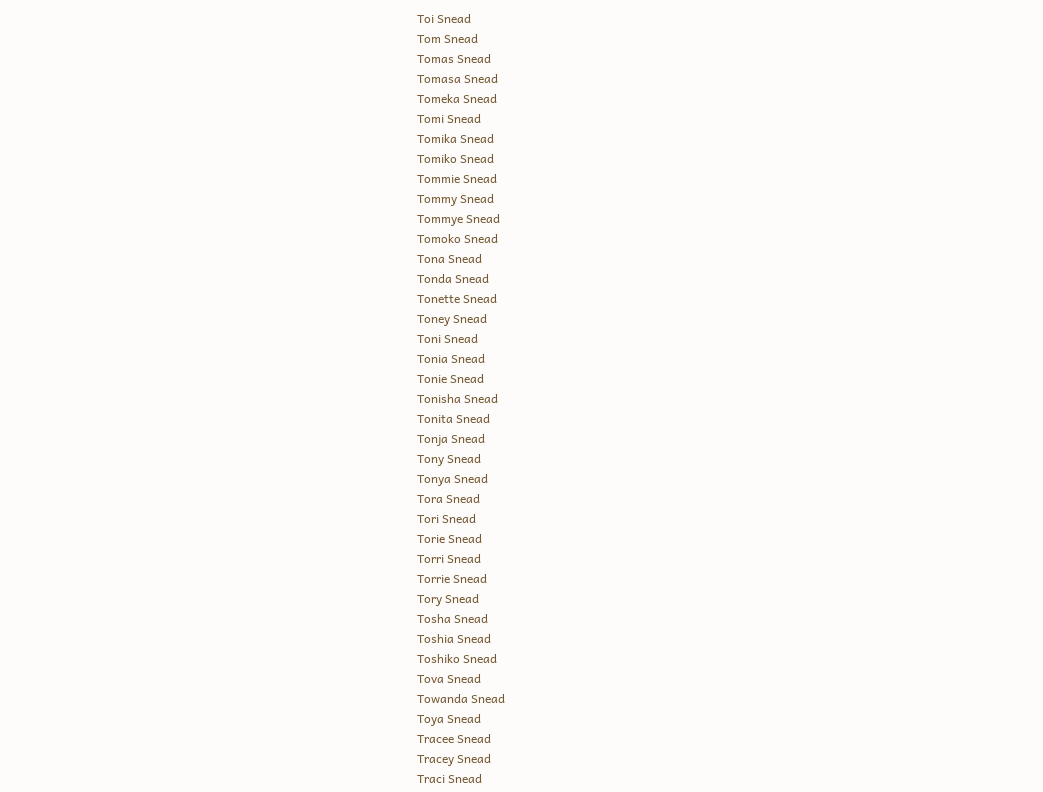Toi Snead
Tom Snead
Tomas Snead
Tomasa Snead
Tomeka Snead
Tomi Snead
Tomika Snead
Tomiko Snead
Tommie Snead
Tommy Snead
Tommye Snead
Tomoko Snead
Tona Snead
Tonda Snead
Tonette Snead
Toney Snead
Toni Snead
Tonia Snead
Tonie Snead
Tonisha Snead
Tonita Snead
Tonja Snead
Tony Snead
Tonya Snead
Tora Snead
Tori Snead
Torie Snead
Torri Snead
Torrie Snead
Tory Snead
Tosha Snead
Toshia Snead
Toshiko Snead
Tova Snead
Towanda Snead
Toya Snead
Tracee Snead
Tracey Snead
Traci Snead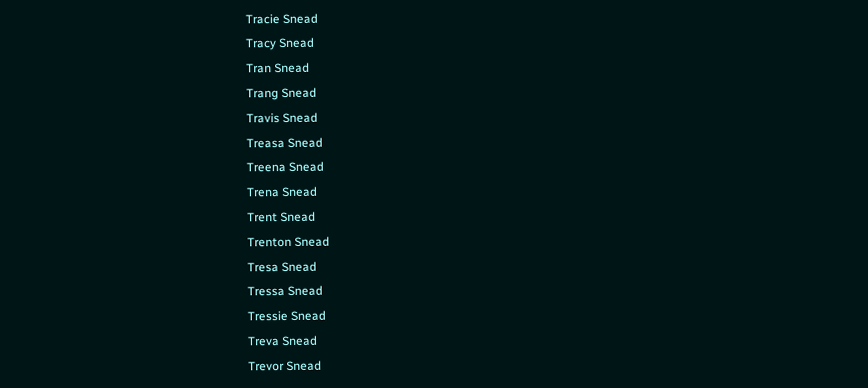Tracie Snead
Tracy Snead
Tran Snead
Trang Snead
Travis Snead
Treasa Snead
Treena Snead
Trena Snead
Trent Snead
Trenton Snead
Tresa Snead
Tressa Snead
Tressie Snead
Treva Snead
Trevor Snead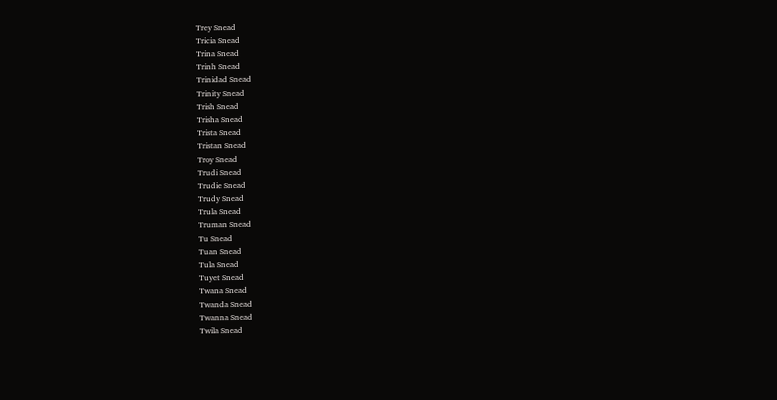Trey Snead
Tricia Snead
Trina Snead
Trinh Snead
Trinidad Snead
Trinity Snead
Trish Snead
Trisha Snead
Trista Snead
Tristan Snead
Troy Snead
Trudi Snead
Trudie Snead
Trudy Snead
Trula Snead
Truman Snead
Tu Snead
Tuan Snead
Tula Snead
Tuyet Snead
Twana Snead
Twanda Snead
Twanna Snead
Twila Snead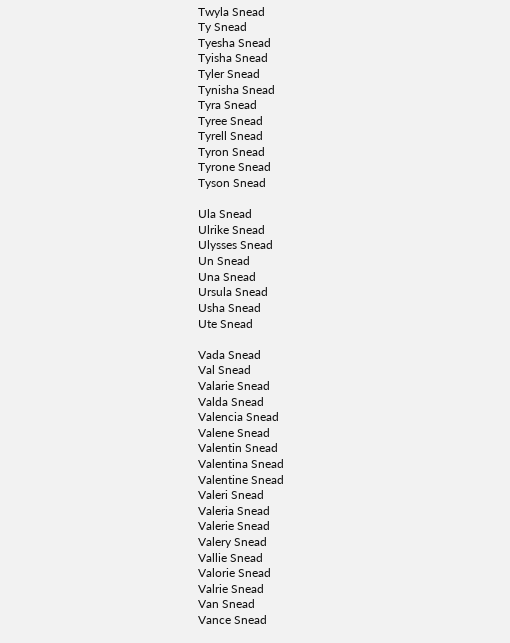Twyla Snead
Ty Snead
Tyesha Snead
Tyisha Snead
Tyler Snead
Tynisha Snead
Tyra Snead
Tyree Snead
Tyrell Snead
Tyron Snead
Tyrone Snead
Tyson Snead

Ula Snead
Ulrike Snead
Ulysses Snead
Un Snead
Una Snead
Ursula Snead
Usha Snead
Ute Snead

Vada Snead
Val Snead
Valarie Snead
Valda Snead
Valencia Snead
Valene Snead
Valentin Snead
Valentina Snead
Valentine Snead
Valeri Snead
Valeria Snead
Valerie Snead
Valery Snead
Vallie Snead
Valorie Snead
Valrie Snead
Van Snead
Vance Snead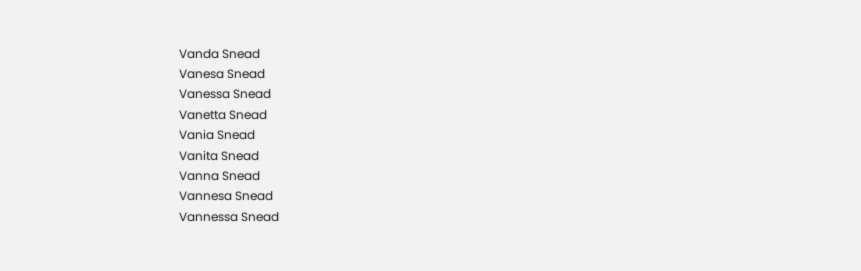Vanda Snead
Vanesa Snead
Vanessa Snead
Vanetta Snead
Vania Snead
Vanita Snead
Vanna Snead
Vannesa Snead
Vannessa Snead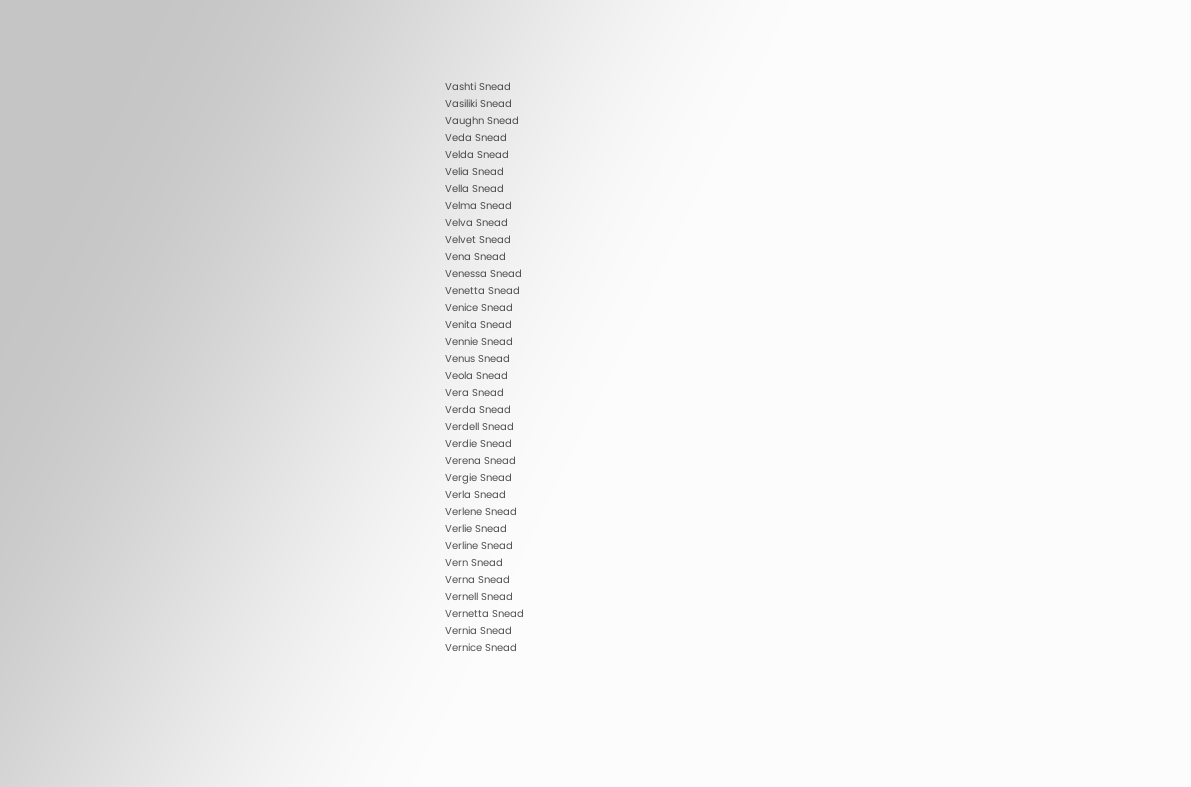Vashti Snead
Vasiliki Snead
Vaughn Snead
Veda Snead
Velda Snead
Velia Snead
Vella Snead
Velma Snead
Velva Snead
Velvet Snead
Vena Snead
Venessa Snead
Venetta Snead
Venice Snead
Venita Snead
Vennie Snead
Venus Snead
Veola Snead
Vera Snead
Verda Snead
Verdell Snead
Verdie Snead
Verena Snead
Vergie Snead
Verla Snead
Verlene Snead
Verlie Snead
Verline Snead
Vern Snead
Verna Snead
Vernell Snead
Vernetta Snead
Vernia Snead
Vernice Snead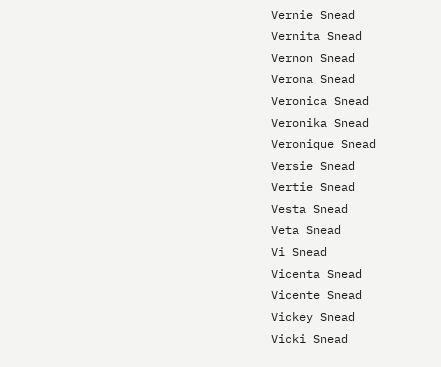Vernie Snead
Vernita Snead
Vernon Snead
Verona Snead
Veronica Snead
Veronika Snead
Veronique Snead
Versie Snead
Vertie Snead
Vesta Snead
Veta Snead
Vi Snead
Vicenta Snead
Vicente Snead
Vickey Snead
Vicki Snead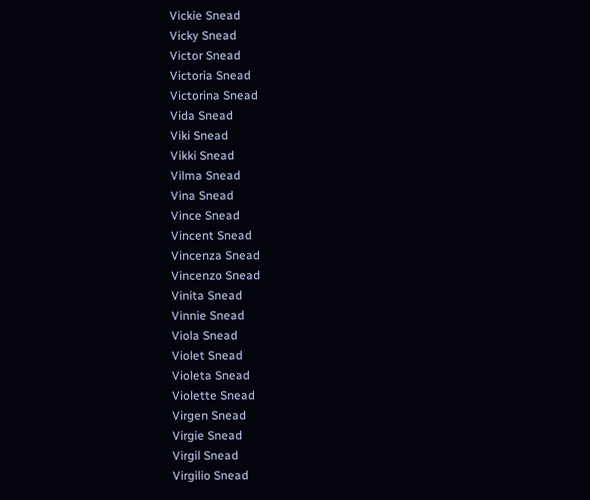Vickie Snead
Vicky Snead
Victor Snead
Victoria Snead
Victorina Snead
Vida Snead
Viki Snead
Vikki Snead
Vilma Snead
Vina Snead
Vince Snead
Vincent Snead
Vincenza Snead
Vincenzo Snead
Vinita Snead
Vinnie Snead
Viola Snead
Violet Snead
Violeta Snead
Violette Snead
Virgen Snead
Virgie Snead
Virgil Snead
Virgilio Snead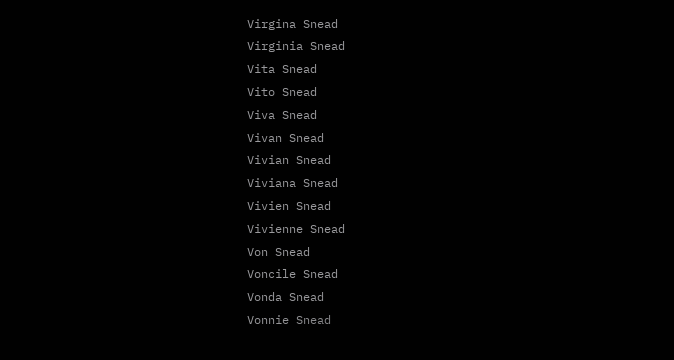Virgina Snead
Virginia Snead
Vita Snead
Vito Snead
Viva Snead
Vivan Snead
Vivian Snead
Viviana Snead
Vivien Snead
Vivienne Snead
Von Snead
Voncile Snead
Vonda Snead
Vonnie Snead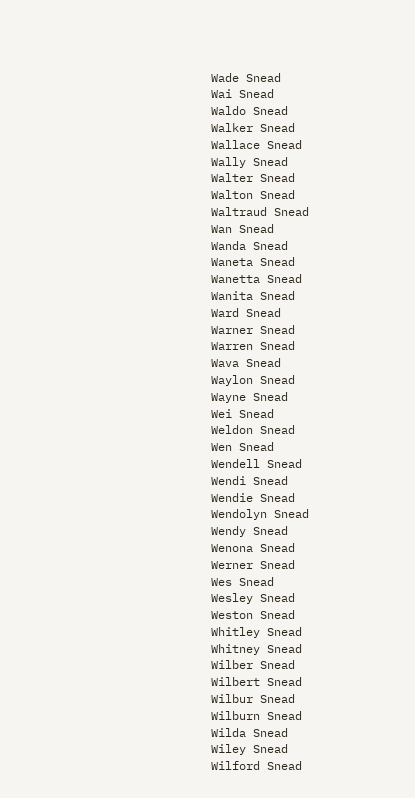Wade Snead
Wai Snead
Waldo Snead
Walker Snead
Wallace Snead
Wally Snead
Walter Snead
Walton Snead
Waltraud Snead
Wan Snead
Wanda Snead
Waneta Snead
Wanetta Snead
Wanita Snead
Ward Snead
Warner Snead
Warren Snead
Wava Snead
Waylon Snead
Wayne Snead
Wei Snead
Weldon Snead
Wen Snead
Wendell Snead
Wendi Snead
Wendie Snead
Wendolyn Snead
Wendy Snead
Wenona Snead
Werner Snead
Wes Snead
Wesley Snead
Weston Snead
Whitley Snead
Whitney Snead
Wilber Snead
Wilbert Snead
Wilbur Snead
Wilburn Snead
Wilda Snead
Wiley Snead
Wilford Snead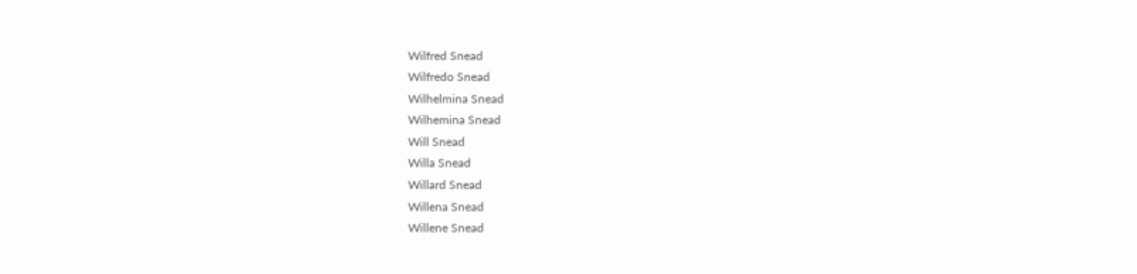Wilfred Snead
Wilfredo Snead
Wilhelmina Snead
Wilhemina Snead
Will Snead
Willa Snead
Willard Snead
Willena Snead
Willene Snead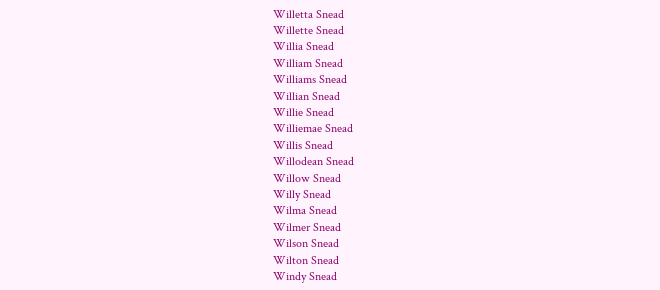Willetta Snead
Willette Snead
Willia Snead
William Snead
Williams Snead
Willian Snead
Willie Snead
Williemae Snead
Willis Snead
Willodean Snead
Willow Snead
Willy Snead
Wilma Snead
Wilmer Snead
Wilson Snead
Wilton Snead
Windy Snead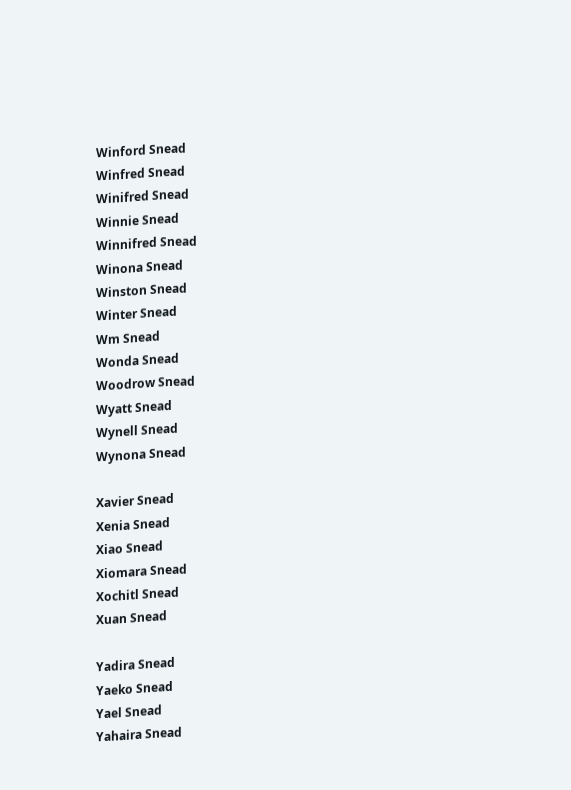Winford Snead
Winfred Snead
Winifred Snead
Winnie Snead
Winnifred Snead
Winona Snead
Winston Snead
Winter Snead
Wm Snead
Wonda Snead
Woodrow Snead
Wyatt Snead
Wynell Snead
Wynona Snead

Xavier Snead
Xenia Snead
Xiao Snead
Xiomara Snead
Xochitl Snead
Xuan Snead

Yadira Snead
Yaeko Snead
Yael Snead
Yahaira Snead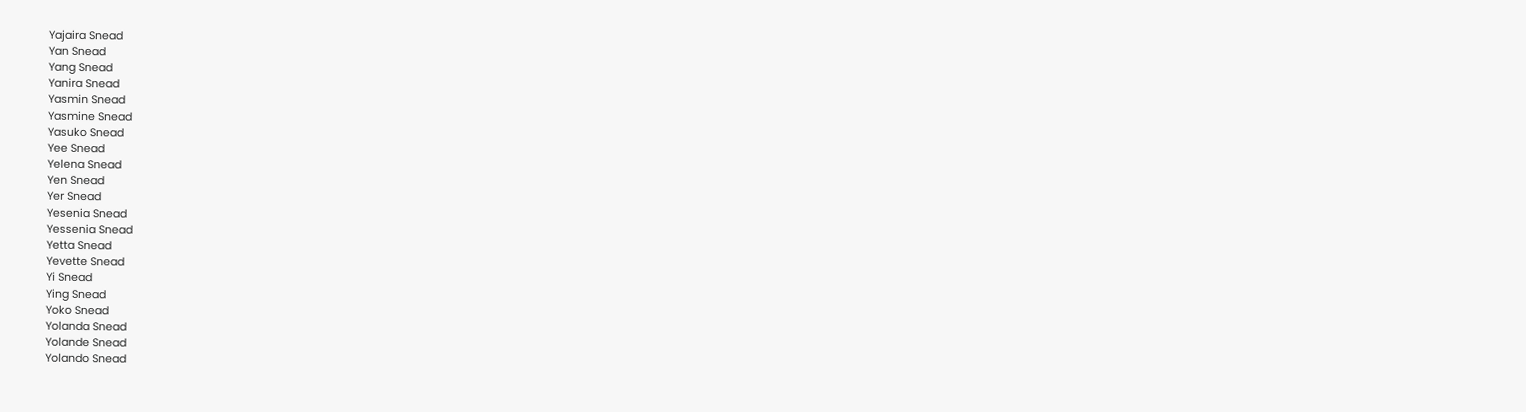Yajaira Snead
Yan Snead
Yang Snead
Yanira Snead
Yasmin Snead
Yasmine Snead
Yasuko Snead
Yee Snead
Yelena Snead
Yen Snead
Yer Snead
Yesenia Snead
Yessenia Snead
Yetta Snead
Yevette Snead
Yi Snead
Ying Snead
Yoko Snead
Yolanda Snead
Yolande Snead
Yolando Snead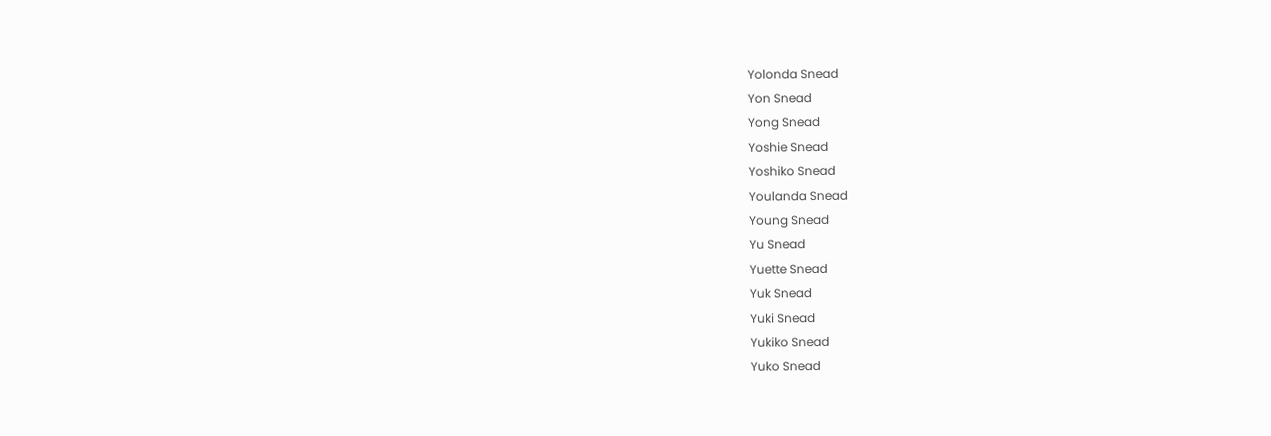Yolonda Snead
Yon Snead
Yong Snead
Yoshie Snead
Yoshiko Snead
Youlanda Snead
Young Snead
Yu Snead
Yuette Snead
Yuk Snead
Yuki Snead
Yukiko Snead
Yuko Snead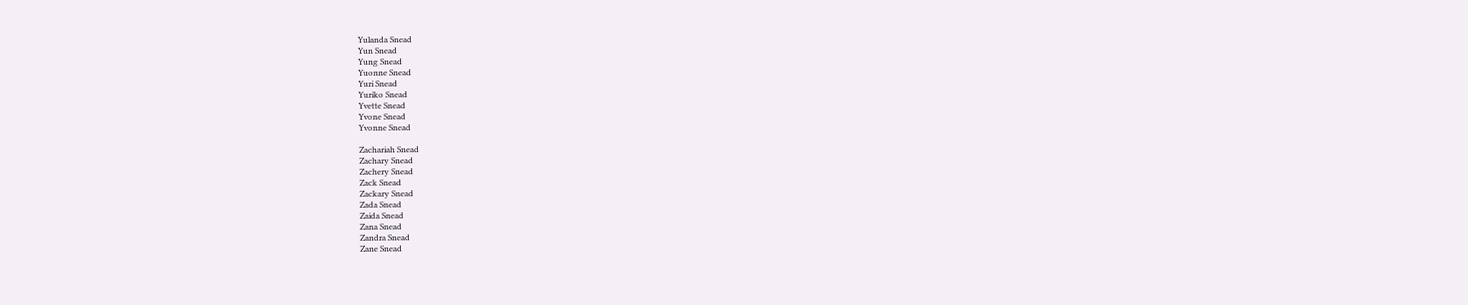Yulanda Snead
Yun Snead
Yung Snead
Yuonne Snead
Yuri Snead
Yuriko Snead
Yvette Snead
Yvone Snead
Yvonne Snead

Zachariah Snead
Zachary Snead
Zachery Snead
Zack Snead
Zackary Snead
Zada Snead
Zaida Snead
Zana Snead
Zandra Snead
Zane Snead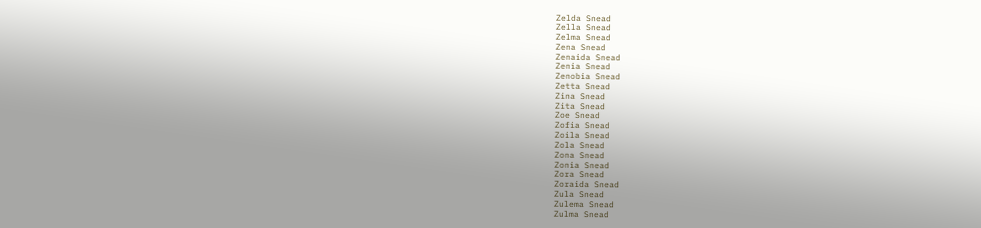Zelda Snead
Zella Snead
Zelma Snead
Zena Snead
Zenaida Snead
Zenia Snead
Zenobia Snead
Zetta Snead
Zina Snead
Zita Snead
Zoe Snead
Zofia Snead
Zoila Snead
Zola Snead
Zona Snead
Zonia Snead
Zora Snead
Zoraida Snead
Zula Snead
Zulema Snead
Zulma Snead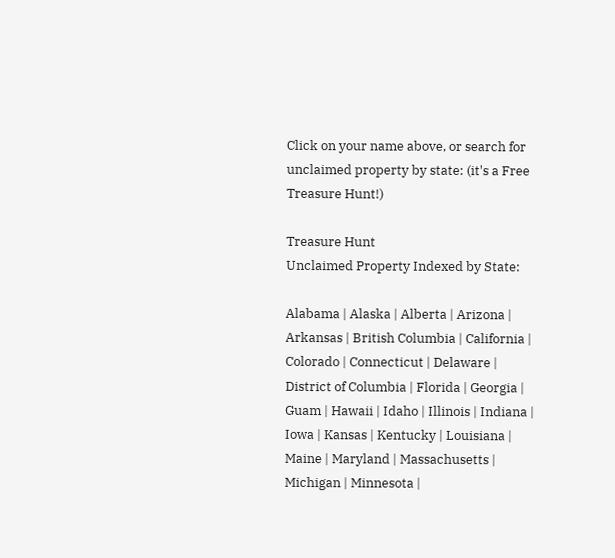Click on your name above, or search for unclaimed property by state: (it's a Free Treasure Hunt!)

Treasure Hunt
Unclaimed Property Indexed by State:

Alabama | Alaska | Alberta | Arizona | Arkansas | British Columbia | California | Colorado | Connecticut | Delaware | District of Columbia | Florida | Georgia | Guam | Hawaii | Idaho | Illinois | Indiana | Iowa | Kansas | Kentucky | Louisiana | Maine | Maryland | Massachusetts | Michigan | Minnesota |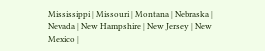Mississippi | Missouri | Montana | Nebraska | Nevada | New Hampshire | New Jersey | New Mexico |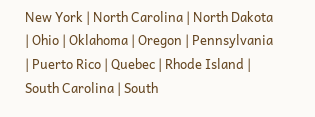New York | North Carolina | North Dakota | Ohio | Oklahoma | Oregon | Pennsylvania | Puerto Rico | Quebec | Rhode Island | South Carolina | South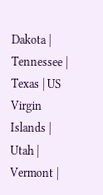Dakota | Tennessee | Texas | US Virgin Islands | Utah | Vermont |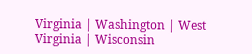Virginia | Washington | West Virginia | Wisconsin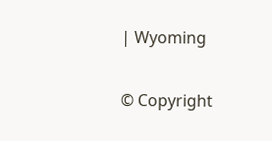| Wyoming

© Copyright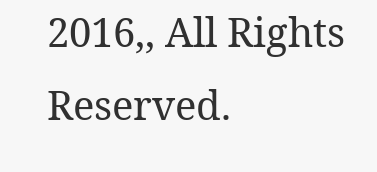2016,, All Rights Reserved.